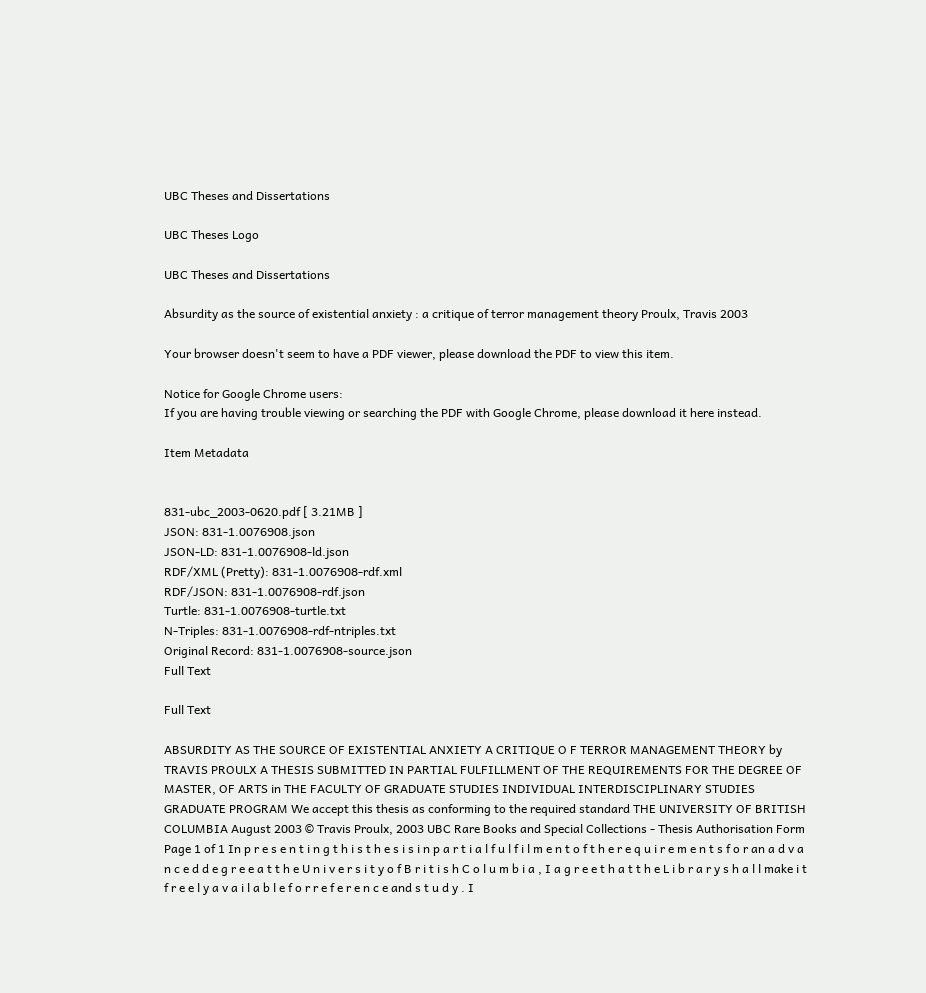UBC Theses and Dissertations

UBC Theses Logo

UBC Theses and Dissertations

Absurdity as the source of existential anxiety : a critique of terror management theory Proulx, Travis 2003

Your browser doesn't seem to have a PDF viewer, please download the PDF to view this item.

Notice for Google Chrome users:
If you are having trouble viewing or searching the PDF with Google Chrome, please download it here instead.

Item Metadata


831-ubc_2003-0620.pdf [ 3.21MB ]
JSON: 831-1.0076908.json
JSON-LD: 831-1.0076908-ld.json
RDF/XML (Pretty): 831-1.0076908-rdf.xml
RDF/JSON: 831-1.0076908-rdf.json
Turtle: 831-1.0076908-turtle.txt
N-Triples: 831-1.0076908-rdf-ntriples.txt
Original Record: 831-1.0076908-source.json
Full Text

Full Text

ABSURDITY AS THE SOURCE OF EXISTENTIAL ANXIETY A CRITIQUE O F TERROR MANAGEMENT THEORY by TRAVIS PROULX A THESIS SUBMITTED IN PARTIAL FULFILLMENT OF THE REQUIREMENTS FOR THE DEGREE OF MASTER, OF ARTS in THE FACULTY OF GRADUATE STUDIES INDIVIDUAL INTERDISCIPLINARY STUDIES GRADUATE PROGRAM We accept this thesis as conforming to the required standard THE UNIVERSITY OF BRITISH COLUMBIA August 2003 © Travis Proulx, 2003 UBC Rare Books and Special Collections - Thesis Authorisation Form Page 1 of 1 In p r e s e n t i n g t h i s t h e s i s i n p a r t i a l f u l f i l m e n t o f t h e r e q u i r e m e n t s f o r an a d v a n c e d d e g r e e a t t h e U n i v e r s i t y o f B r i t i s h C o l u m b i a , I a g r e e t h a t t h e L i b r a r y s h a l l make i t f r e e l y a v a i l a b l e f o r r e f e r e n c e and s t u d y . I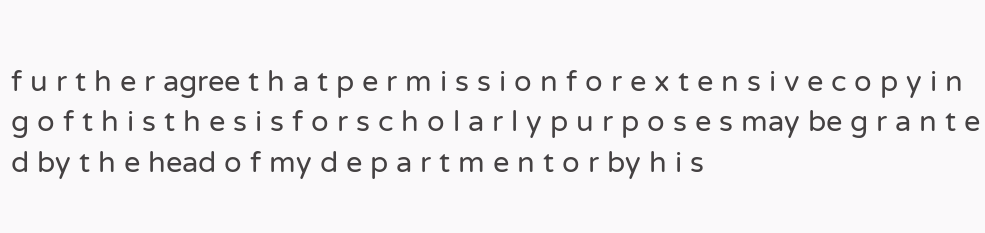f u r t h e r agree t h a t p e r m i s s i o n f o r e x t e n s i v e c o p y i n g o f t h i s t h e s i s f o r s c h o l a r l y p u r p o s e s may be g r a n t e d by t h e head o f my d e p a r t m e n t o r by h i s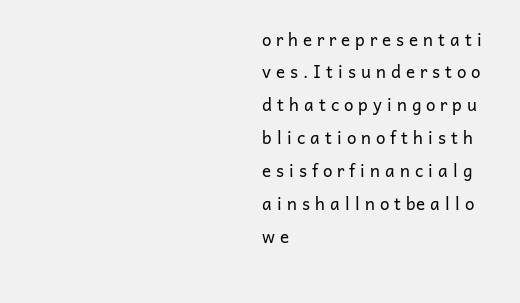o r h e r r e p r e s e n t a t i v e s . I t i s u n d e r s t o o d t h a t c o p y i n g o r p u b l i c a t i o n o f t h i s t h e s i s f o r f i n a n c i a l g a i n s h a l l n o t be a l l o w e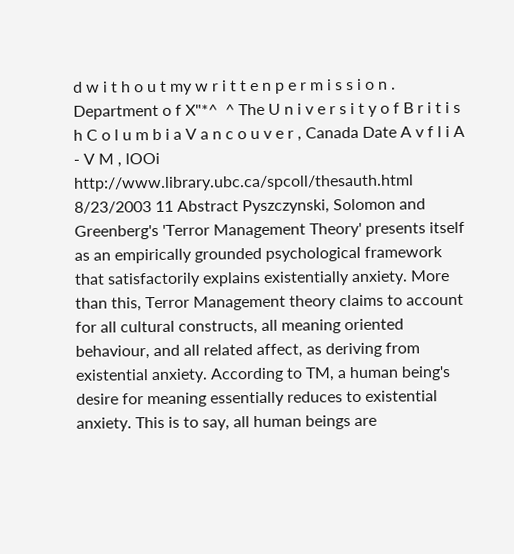d w i t h o u t my w r i t t e n p e r m i s s i o n . Department o f X"*^  ^ The U n i v e r s i t y o f B r i t i s h C o l u m b i a V a n c o u v e r , Canada Date A v f l i A - V M , lOOi http://www.library.ubc.ca/spcoll/thesauth.html 8/23/2003 11 Abstract Pyszczynski, Solomon and Greenberg's 'Terror Management Theory' presents itself as an empirically grounded psychological framework that satisfactorily explains existentially anxiety. More than this, Terror Management theory claims to account for all cultural constructs, all meaning oriented behaviour, and all related affect, as deriving from existential anxiety. According to TM, a human being's desire for meaning essentially reduces to existential anxiety. This is to say, all human beings are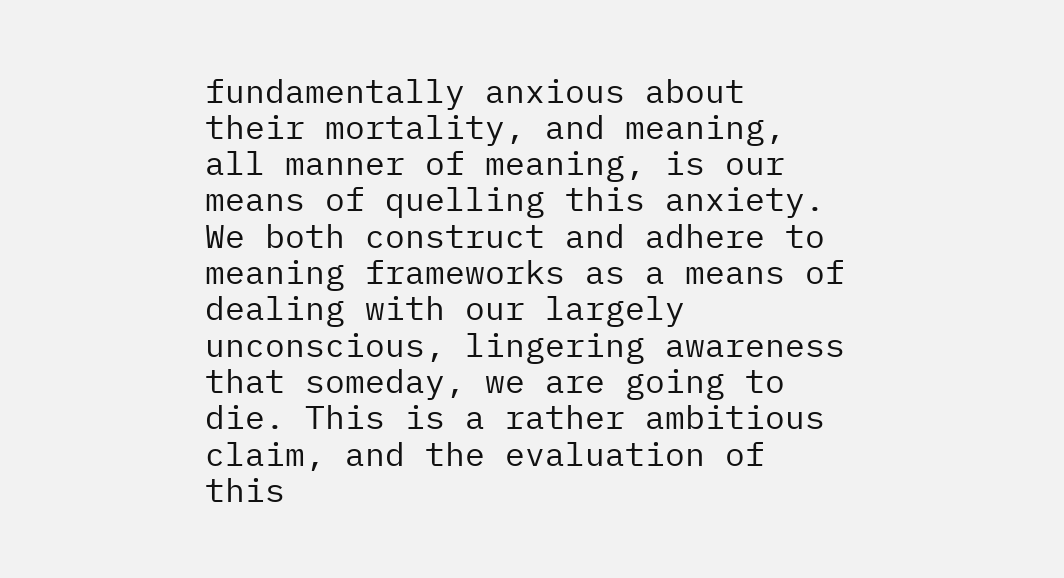fundamentally anxious about their mortality, and meaning, all manner of meaning, is our means of quelling this anxiety. We both construct and adhere to meaning frameworks as a means of dealing with our largely unconscious, lingering awareness that someday, we are going to die. This is a rather ambitious claim, and the evaluation of this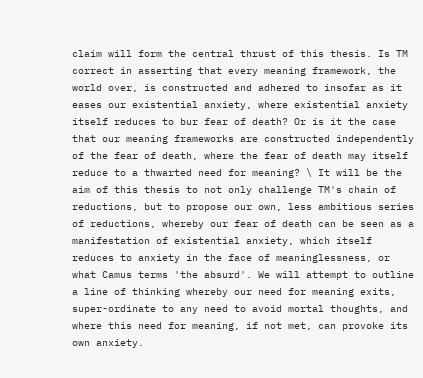claim will form the central thrust of this thesis. Is TM correct in asserting that every meaning framework, the world over, is constructed and adhered to insofar as it eases our existential anxiety, where existential anxiety itself reduces to bur fear of death? Or is it the case that our meaning frameworks are constructed independently of the fear of death, where the fear of death may itself reduce to a thwarted need for meaning? \ It will be the aim of this thesis to not only challenge TM's chain of reductions, but to propose our own, less ambitious series of reductions, whereby our fear of death can be seen as a manifestation of existential anxiety, which itself reduces to anxiety in the face of meaninglessness, or what Camus terms 'the absurd'. We will attempt to outline a line of thinking whereby our need for meaning exits, super-ordinate to any need to avoid mortal thoughts, and where this need for meaning, if not met, can provoke its own anxiety.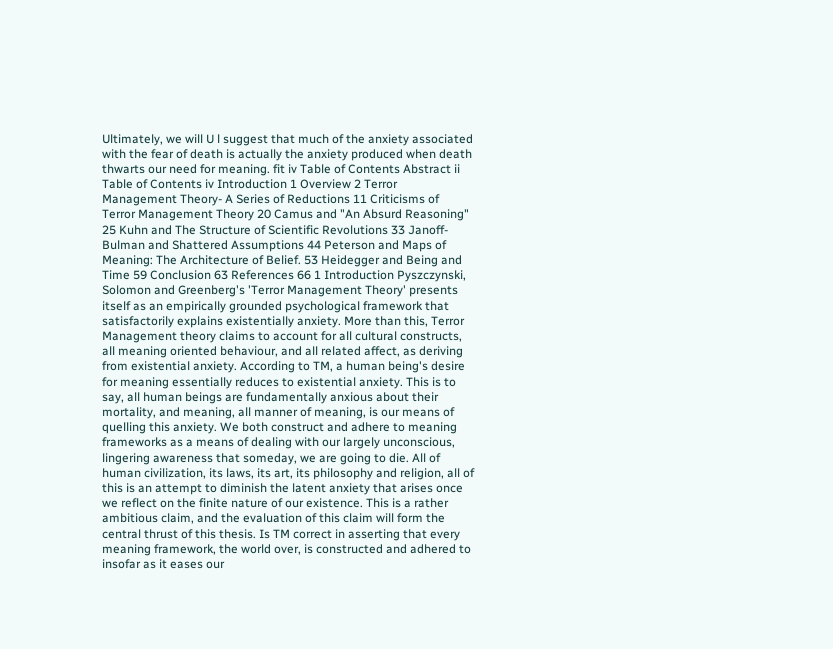Ultimately, we will U l suggest that much of the anxiety associated with the fear of death is actually the anxiety produced when death thwarts our need for meaning. fit iv Table of Contents Abstract ii Table of Contents iv Introduction 1 Overview 2 Terror Management Theory- A Series of Reductions 11 Criticisms of Terror Management Theory 20 Camus and "An Absurd Reasoning" 25 Kuhn and The Structure of Scientific Revolutions 33 Janoff-Bulman and Shattered Assumptions 44 Peterson and Maps of Meaning: The Architecture of Belief. 53 Heidegger and Being and Time 59 Conclusion 63 References 66 1 Introduction Pyszczynski, Solomon and Greenberg's 'Terror Management Theory' presents itself as an empirically grounded psychological framework that satisfactorily explains existentially anxiety. More than this, Terror Management theory claims to account for all cultural constructs, all meaning oriented behaviour, and all related affect, as deriving from existential anxiety. According to TM, a human being's desire for meaning essentially reduces to existential anxiety. This is to say, all human beings are fundamentally anxious about their mortality, and meaning, all manner of meaning, is our means of quelling this anxiety. We both construct and adhere to meaning frameworks as a means of dealing with our largely unconscious, lingering awareness that someday, we are going to die. All of human civilization, its laws, its art, its philosophy and religion, all of this is an attempt to diminish the latent anxiety that arises once we reflect on the finite nature of our existence. This is a rather ambitious claim, and the evaluation of this claim will form the central thrust of this thesis. Is TM correct in asserting that every meaning framework, the world over, is constructed and adhered to insofar as it eases our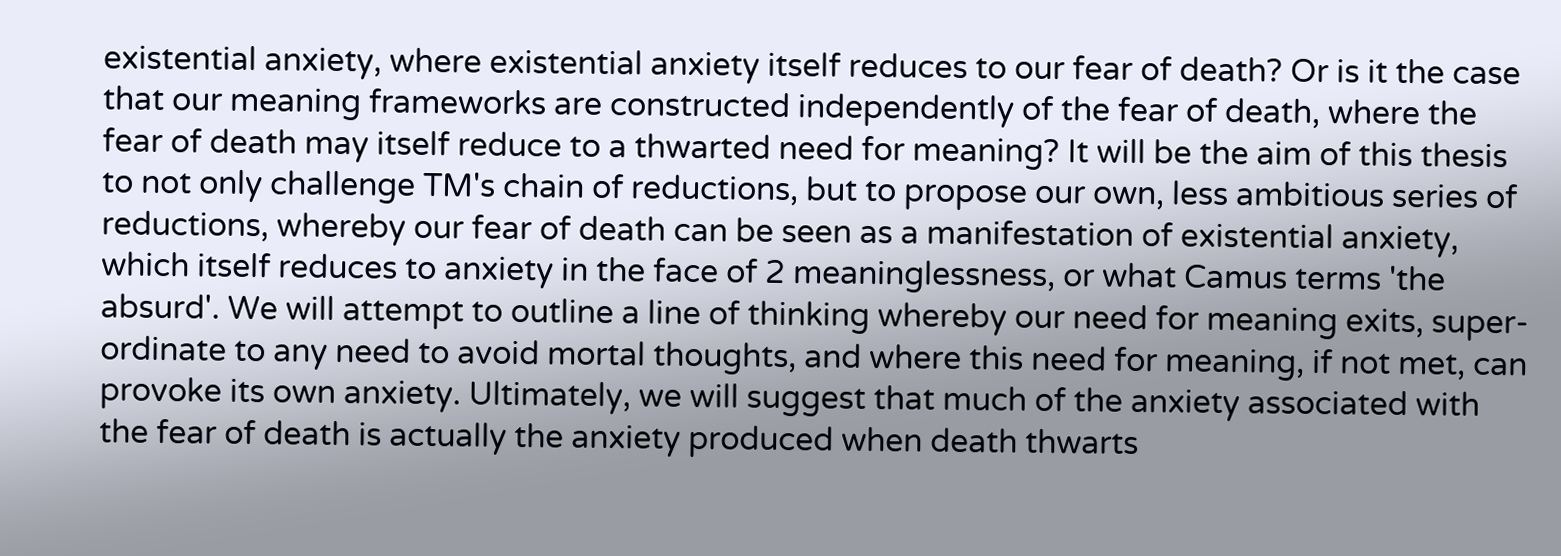existential anxiety, where existential anxiety itself reduces to our fear of death? Or is it the case that our meaning frameworks are constructed independently of the fear of death, where the fear of death may itself reduce to a thwarted need for meaning? It will be the aim of this thesis to not only challenge TM's chain of reductions, but to propose our own, less ambitious series of reductions, whereby our fear of death can be seen as a manifestation of existential anxiety, which itself reduces to anxiety in the face of 2 meaninglessness, or what Camus terms 'the absurd'. We will attempt to outline a line of thinking whereby our need for meaning exits, super-ordinate to any need to avoid mortal thoughts, and where this need for meaning, if not met, can provoke its own anxiety. Ultimately, we will suggest that much of the anxiety associated with the fear of death is actually the anxiety produced when death thwarts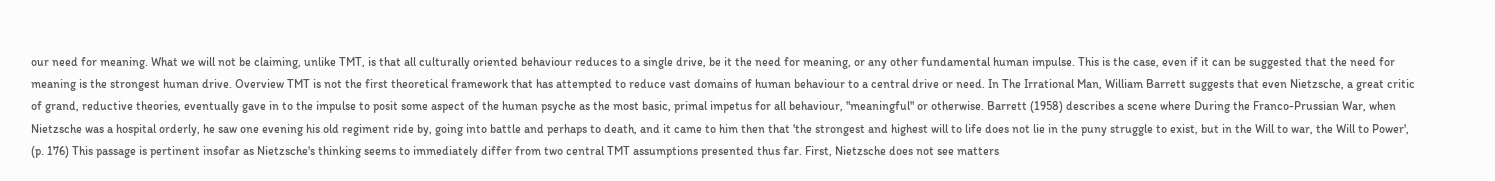our need for meaning. What we will not be claiming, unlike TMT, is that all culturally oriented behaviour reduces to a single drive, be it the need for meaning, or any other fundamental human impulse. This is the case, even if it can be suggested that the need for meaning is the strongest human drive. Overview TMT is not the first theoretical framework that has attempted to reduce vast domains of human behaviour to a central drive or need. In The Irrational Man, William Barrett suggests that even Nietzsche, a great critic of grand, reductive theories, eventually gave in to the impulse to posit some aspect of the human psyche as the most basic, primal impetus for all behaviour, "meaningful" or otherwise. Barrett (1958) describes a scene where During the Franco-Prussian War, when Nietzsche was a hospital orderly, he saw one evening his old regiment ride by, going into battle and perhaps to death, and it came to him then that 'the strongest and highest will to life does not lie in the puny struggle to exist, but in the Will to war, the Will to Power', (p. 176) This passage is pertinent insofar as Nietzsche's thinking seems to immediately differ from two central TMT assumptions presented thus far. First, Nietzsche does not see matters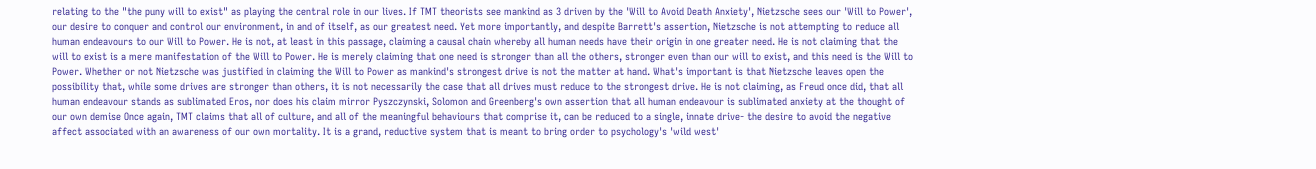relating to the "the puny will to exist" as playing the central role in our lives. If TMT theorists see mankind as 3 driven by the 'Will to Avoid Death Anxiety', Nietzsche sees our 'Will to Power', our desire to conquer and control our environment, in and of itself, as our greatest need. Yet more importantly, and despite Barrett's assertion, Nietzsche is not attempting to reduce all human endeavours to our Will to Power. He is not, at least in this passage, claiming a causal chain whereby all human needs have their origin in one greater need. He is not claiming that the will to exist is a mere manifestation of the Will to Power. He is merely claiming that one need is stronger than all the others, stronger even than our will to exist, and this need is the Will to Power. Whether or not Nietzsche was justified in claiming the Will to Power as mankind's strongest drive is not the matter at hand. What's important is that Nietzsche leaves open the possibility that, while some drives are stronger than others, it is not necessarily the case that all drives must reduce to the strongest drive. He is not claiming, as Freud once did, that all human endeavour stands as sublimated Eros, nor does his claim mirror Pyszczynski, Solomon and Greenberg's own assertion that all human endeavour is sublimated anxiety at the thought of our own demise Once again, TMT claims that all of culture, and all of the meaningful behaviours that comprise it, can be reduced to a single, innate drive- the desire to avoid the negative affect associated with an awareness of our own mortality. It is a grand, reductive system that is meant to bring order to psychology's 'wild west'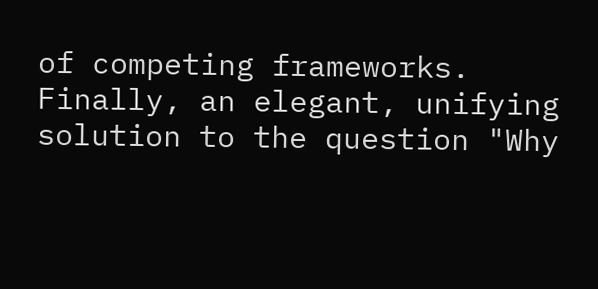of competing frameworks. Finally, an elegant, unifying solution to the question "Why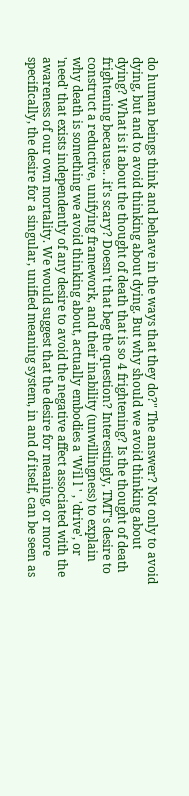do human beings think and behave in the ways that they do?" The answer? Not only to avoid dying, but and to avoid thinking about dying. But why should we avoid thinking about dying? What is it about the thought of death that is so 4 frightening? Is the thought of death frightening because.. .it's scary? Doesn't that beg the question? Interestingly, TMT's desire to construct a reductive, unifying framework, and their inability (unwillingness) to explain why death is something we avoid thinking about, actually embodies a 'Wil l ' , 'drive', or 'need' that exists independently of any desire to avoid the negative affect associated with the awareness of our own mortality. We would suggest that the desire for meaning, or more specifically, the desire for a singular, unified meaning system, in and of itself, can be seen as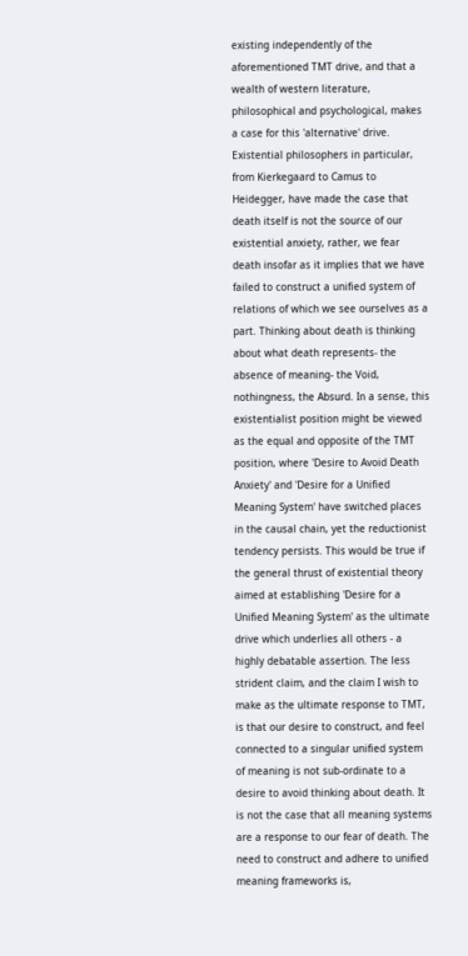existing independently of the aforementioned TMT drive, and that a wealth of western literature, philosophical and psychological, makes a case for this 'alternative' drive. Existential philosophers in particular, from Kierkegaard to Camus to Heidegger, have made the case that death itself is not the source of our existential anxiety, rather, we fear death insofar as it implies that we have failed to construct a unified system of relations of which we see ourselves as a part. Thinking about death is thinking about what death represents- the absence of meaning- the Void, nothingness, the Absurd. In a sense, this existentialist position might be viewed as the equal and opposite of the TMT position, where 'Desire to Avoid Death Anxiety' and 'Desire for a Unified Meaning System' have switched places in the causal chain, yet the reductionist tendency persists. This would be true if the general thrust of existential theory aimed at establishing 'Desire for a Unified Meaning System' as the ultimate drive which underlies all others - a highly debatable assertion. The less strident claim, and the claim I wish to make as the ultimate response to TMT, is that our desire to construct, and feel connected to a singular unified system of meaning is not sub-ordinate to a desire to avoid thinking about death. It is not the case that all meaning systems are a response to our fear of death. The need to construct and adhere to unified meaning frameworks is,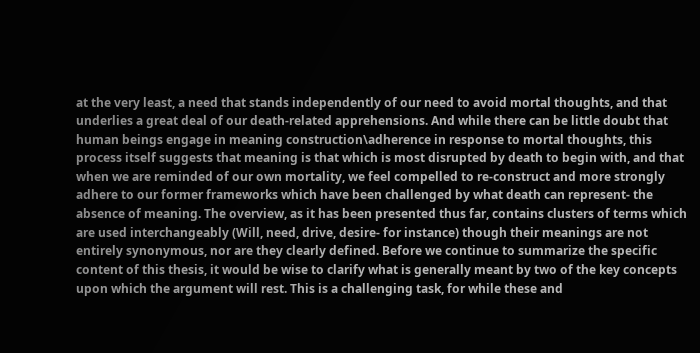at the very least, a need that stands independently of our need to avoid mortal thoughts, and that underlies a great deal of our death-related apprehensions. And while there can be little doubt that human beings engage in meaning construction\adherence in response to mortal thoughts, this process itself suggests that meaning is that which is most disrupted by death to begin with, and that when we are reminded of our own mortality, we feel compelled to re-construct and more strongly adhere to our former frameworks which have been challenged by what death can represent- the absence of meaning. The overview, as it has been presented thus far, contains clusters of terms which are used interchangeably (Will, need, drive, desire- for instance) though their meanings are not entirely synonymous, nor are they clearly defined. Before we continue to summarize the specific content of this thesis, it would be wise to clarify what is generally meant by two of the key concepts upon which the argument will rest. This is a challenging task, for while these and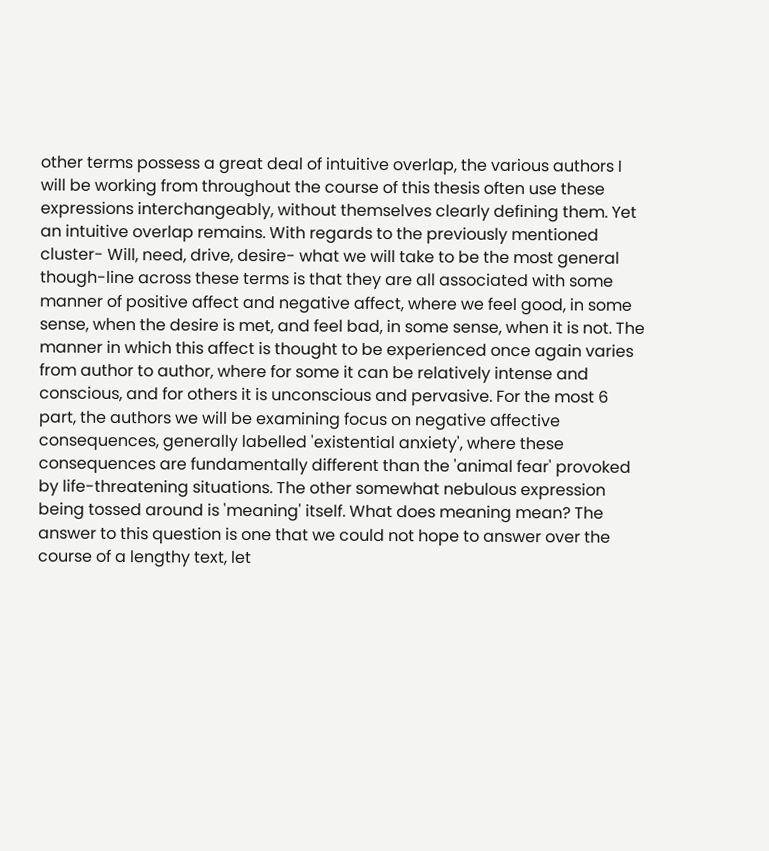other terms possess a great deal of intuitive overlap, the various authors I will be working from throughout the course of this thesis often use these expressions interchangeably, without themselves clearly defining them. Yet an intuitive overlap remains. With regards to the previously mentioned cluster- Will, need, drive, desire- what we will take to be the most general though-line across these terms is that they are all associated with some manner of positive affect and negative affect, where we feel good, in some sense, when the desire is met, and feel bad, in some sense, when it is not. The manner in which this affect is thought to be experienced once again varies from author to author, where for some it can be relatively intense and conscious, and for others it is unconscious and pervasive. For the most 6 part, the authors we will be examining focus on negative affective consequences, generally labelled 'existential anxiety', where these consequences are fundamentally different than the 'animal fear' provoked by life-threatening situations. The other somewhat nebulous expression being tossed around is 'meaning' itself. What does meaning mean? The answer to this question is one that we could not hope to answer over the course of a lengthy text, let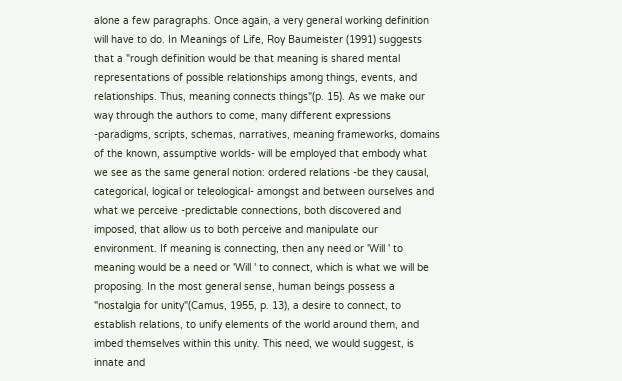alone a few paragraphs. Once again, a very general working definition will have to do. In Meanings of Life, Roy Baumeister (1991) suggests that a "rough definition would be that meaning is shared mental representations of possible relationships among things, events, and relationships. Thus, meaning connects things"(p. 15). As we make our way through the authors to come, many different expressions -paradigms, scripts, schemas, narratives, meaning frameworks, domains of the known, assumptive worlds- will be employed that embody what we see as the same general notion: ordered relations -be they causal, categorical, logical or teleological- amongst and between ourselves and what we perceive -predictable connections, both discovered and imposed, that allow us to both perceive and manipulate our environment. If meaning is connecting, then any need or 'Will ' to meaning would be a need or 'Will ' to connect, which is what we will be proposing. In the most general sense, human beings possess a "nostalgia for unity"(Camus, 1955, p. 13), a desire to connect, to establish relations, to unify elements of the world around them, and imbed themselves within this unity. This need, we would suggest, is innate and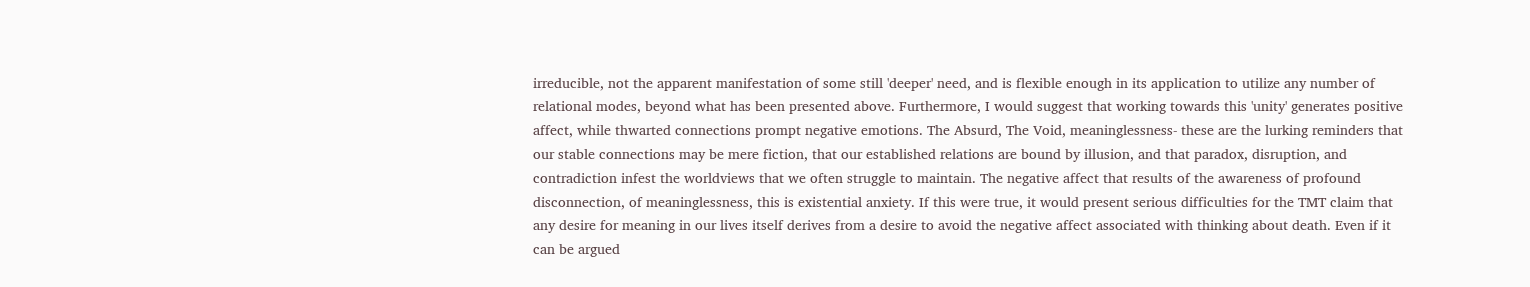irreducible, not the apparent manifestation of some still 'deeper' need, and is flexible enough in its application to utilize any number of relational modes, beyond what has been presented above. Furthermore, I would suggest that working towards this 'unity' generates positive affect, while thwarted connections prompt negative emotions. The Absurd, The Void, meaninglessness- these are the lurking reminders that our stable connections may be mere fiction, that our established relations are bound by illusion, and that paradox, disruption, and contradiction infest the worldviews that we often struggle to maintain. The negative affect that results of the awareness of profound disconnection, of meaninglessness, this is existential anxiety. If this were true, it would present serious difficulties for the TMT claim that any desire for meaning in our lives itself derives from a desire to avoid the negative affect associated with thinking about death. Even if it can be argued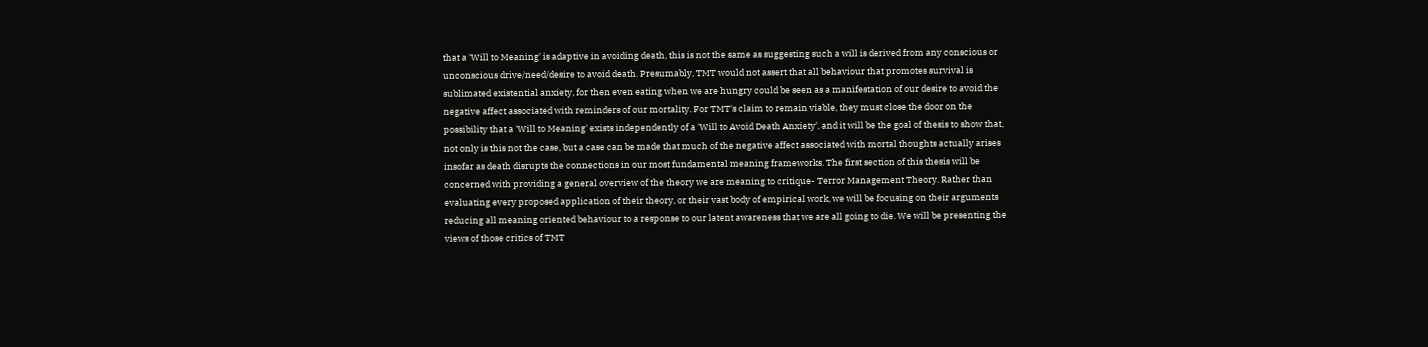that a 'Will to Meaning' is adaptive in avoiding death, this is not the same as suggesting such a will is derived from any conscious or unconscious drive/need/desire to avoid death. Presumably, TMT would not assert that all behaviour that promotes survival is sublimated existential anxiety, for then even eating when we are hungry could be seen as a manifestation of our desire to avoid the negative affect associated with reminders of our mortality. For TMT's claim to remain viable, they must close the door on the possibility that a 'Will to Meaning' exists independently of a 'Will to Avoid Death Anxiety', and it will be the goal of thesis to show that, not only is this not the case, but a case can be made that much of the negative affect associated with mortal thoughts actually arises insofar as death disrupts the connections in our most fundamental meaning frameworks. The first section of this thesis will be concerned with providing a general overview of the theory we are meaning to critique- Terror Management Theory. Rather than evaluating every proposed application of their theory, or their vast body of empirical work, we will be focusing on their arguments reducing all meaning oriented behaviour to a response to our latent awareness that we are all going to die. We will be presenting the views of those critics of TMT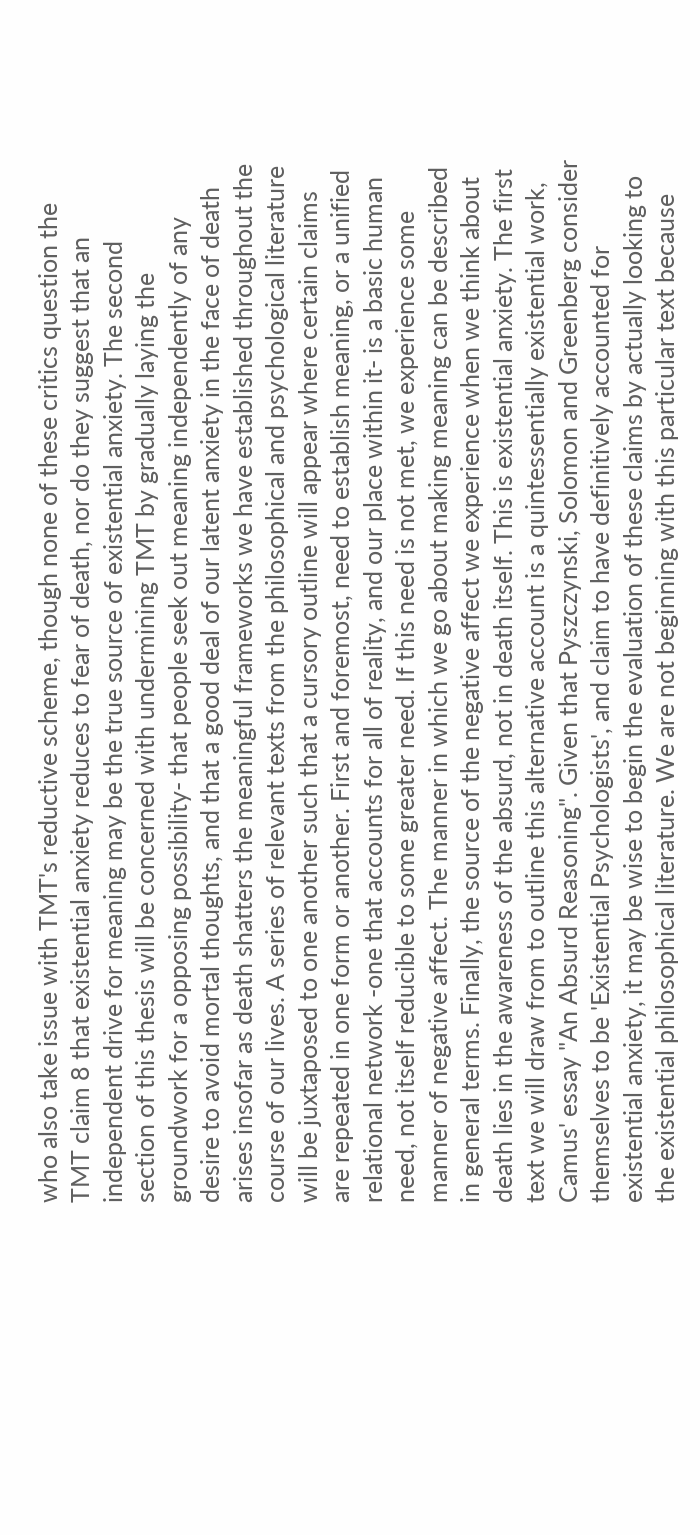who also take issue with TMT's reductive scheme, though none of these critics question the TMT claim 8 that existential anxiety reduces to fear of death, nor do they suggest that an independent drive for meaning may be the true source of existential anxiety. The second section of this thesis will be concerned with undermining TMT by gradually laying the groundwork for a opposing possibility- that people seek out meaning independently of any desire to avoid mortal thoughts, and that a good deal of our latent anxiety in the face of death arises insofar as death shatters the meaningful frameworks we have established throughout the course of our lives. A series of relevant texts from the philosophical and psychological literature will be juxtaposed to one another such that a cursory outline will appear where certain claims are repeated in one form or another. First and foremost, need to establish meaning, or a unified relational network -one that accounts for all of reality, and our place within it- is a basic human need, not itself reducible to some greater need. If this need is not met, we experience some manner of negative affect. The manner in which we go about making meaning can be described in general terms. Finally, the source of the negative affect we experience when we think about death lies in the awareness of the absurd, not in death itself. This is existential anxiety. The first text we will draw from to outline this alternative account is a quintessentially existential work, Camus' essay "An Absurd Reasoning". Given that Pyszczynski, Solomon and Greenberg consider themselves to be 'Existential Psychologists', and claim to have definitively accounted for existential anxiety, it may be wise to begin the evaluation of these claims by actually looking to the existential philosophical literature. We are not beginning with this particular text because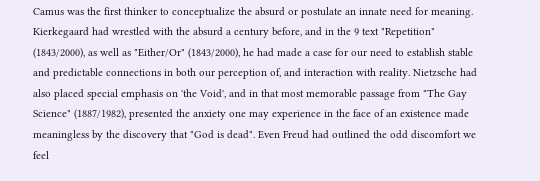Camus was the first thinker to conceptualize the absurd or postulate an innate need for meaning. Kierkegaard had wrestled with the absurd a century before, and in the 9 text "Repetition" (1843/2000), as well as "Either/Or" (1843/2000), he had made a case for our need to establish stable and predictable connections in both our perception of, and interaction with reality. Nietzsche had also placed special emphasis on 'the Void', and in that most memorable passage from "The Gay Science" (1887/1982), presented the anxiety one may experience in the face of an existence made meaningless by the discovery that "God is dead". Even Freud had outlined the odd discomfort we feel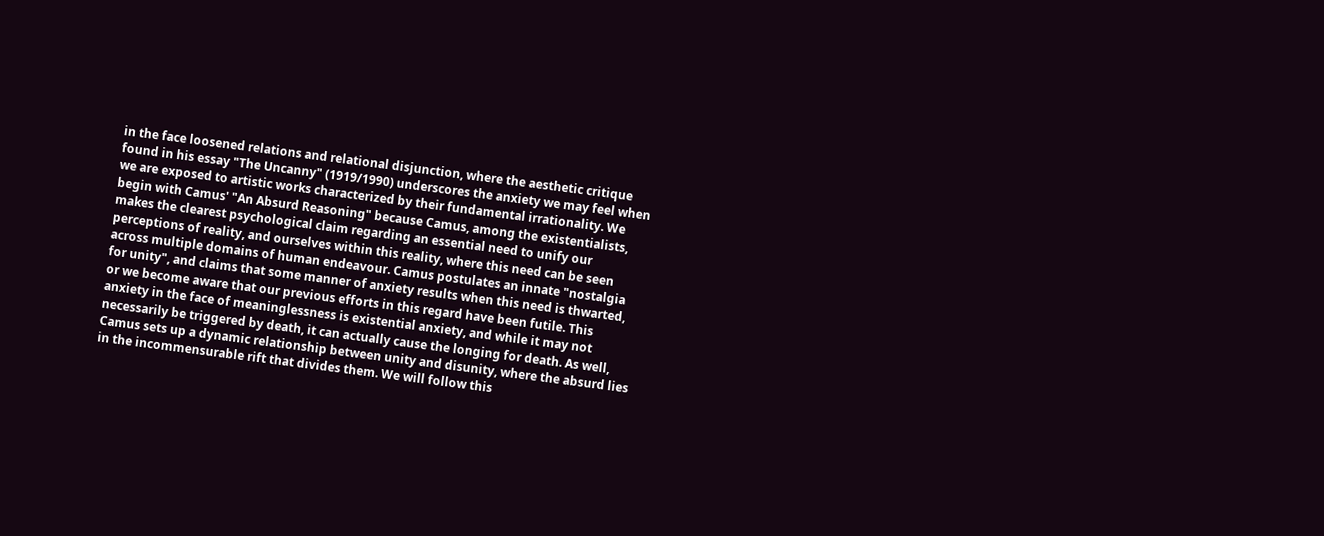in the face loosened relations and relational disjunction, where the aesthetic critique found in his essay "The Uncanny" (1919/1990) underscores the anxiety we may feel when we are exposed to artistic works characterized by their fundamental irrationality. We begin with Camus' "An Absurd Reasoning" because Camus, among the existentialists, makes the clearest psychological claim regarding an essential need to unify our perceptions of reality, and ourselves within this reality, where this need can be seen across multiple domains of human endeavour. Camus postulates an innate "nostalgia for unity", and claims that some manner of anxiety results when this need is thwarted, or we become aware that our previous efforts in this regard have been futile. This anxiety in the face of meaninglessness is existential anxiety, and while it may not necessarily be triggered by death, it can actually cause the longing for death. As well, Camus sets up a dynamic relationship between unity and disunity, where the absurd lies in the incommensurable rift that divides them. We will follow this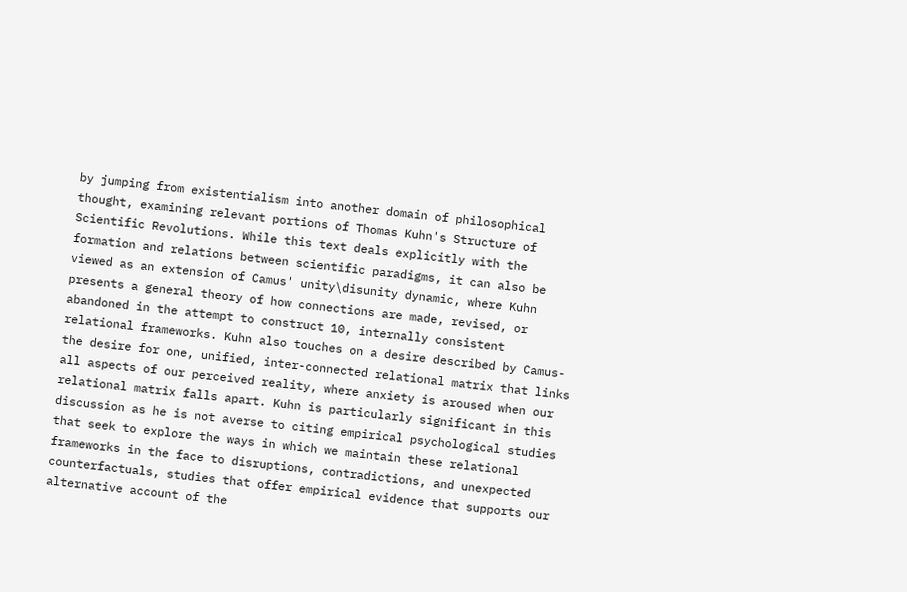by jumping from existentialism into another domain of philosophical thought, examining relevant portions of Thomas Kuhn's Structure of Scientific Revolutions. While this text deals explicitly with the formation and relations between scientific paradigms, it can also be viewed as an extension of Camus' unity\disunity dynamic, where Kuhn presents a general theory of how connections are made, revised, or abandoned in the attempt to construct 10, internally consistent relational frameworks. Kuhn also touches on a desire described by Camus-the desire for one, unified, inter-connected relational matrix that links all aspects of our perceived reality, where anxiety is aroused when our relational matrix falls apart. Kuhn is particularly significant in this discussion as he is not averse to citing empirical psychological studies that seek to explore the ways in which we maintain these relational frameworks in the face to disruptions, contradictions, and unexpected counterfactuals, studies that offer empirical evidence that supports our alternative account of the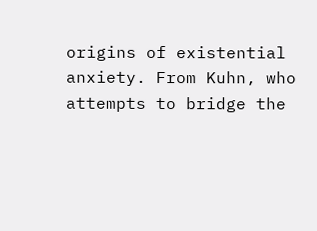origins of existential anxiety. From Kuhn, who attempts to bridge the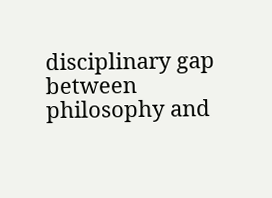disciplinary gap between philosophy and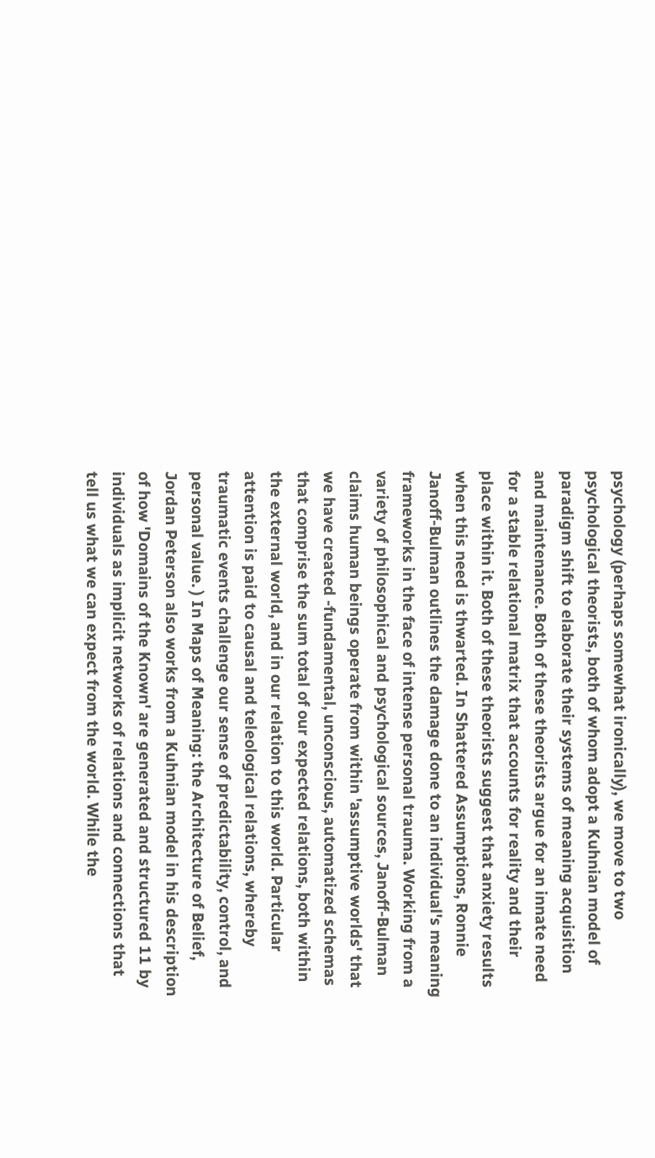psychology (perhaps somewhat ironically), we move to two psychological theorists, both of whom adopt a Kuhnian model of paradigm shift to elaborate their systems of meaning acquisition and maintenance. Both of these theorists argue for an innate need for a stable relational matrix that accounts for reality and their place within it. Both of these theorists suggest that anxiety results when this need is thwarted. In Shattered Assumptions, Ronnie Janoff-Bulman outlines the damage done to an individual's meaning frameworks in the face of intense personal trauma. Working from a variety of philosophical and psychological sources, Janoff-Bulman claims human beings operate from within 'assumptive worlds' that we have created -fundamental, unconscious, automatized schemas that comprise the sum total of our expected relations, both within the external world, and in our relation to this world. Particular attention is paid to causal and teleological relations, whereby traumatic events challenge our sense of predictability, control, and personal value. ) In Maps of Meaning: the Architecture of Belief, Jordan Peterson also works from a Kuhnian model in his description of how 'Domains of the Known' are generated and structured 11 by individuals as implicit networks of relations and connections that tell us what we can expect from the world. While the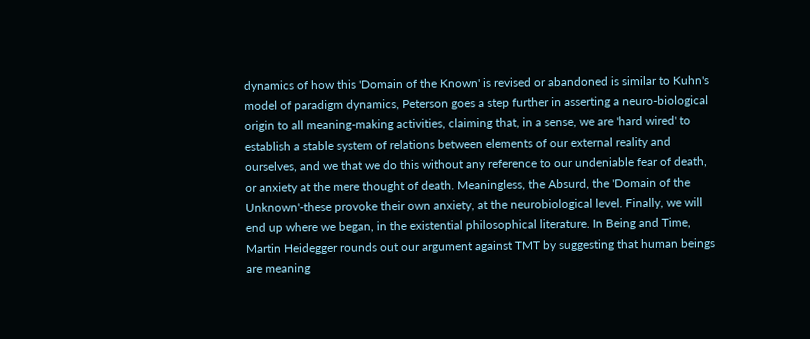dynamics of how this 'Domain of the Known' is revised or abandoned is similar to Kuhn's model of paradigm dynamics, Peterson goes a step further in asserting a neuro-biological origin to all meaning-making activities, claiming that, in a sense, we are 'hard wired' to establish a stable system of relations between elements of our external reality and ourselves, and we that we do this without any reference to our undeniable fear of death, or anxiety at the mere thought of death. Meaningless, the Absurd, the 'Domain of the Unknown'-these provoke their own anxiety, at the neurobiological level. Finally, we will end up where we began, in the existential philosophical literature. In Being and Time, Martin Heidegger rounds out our argument against TMT by suggesting that human beings are meaning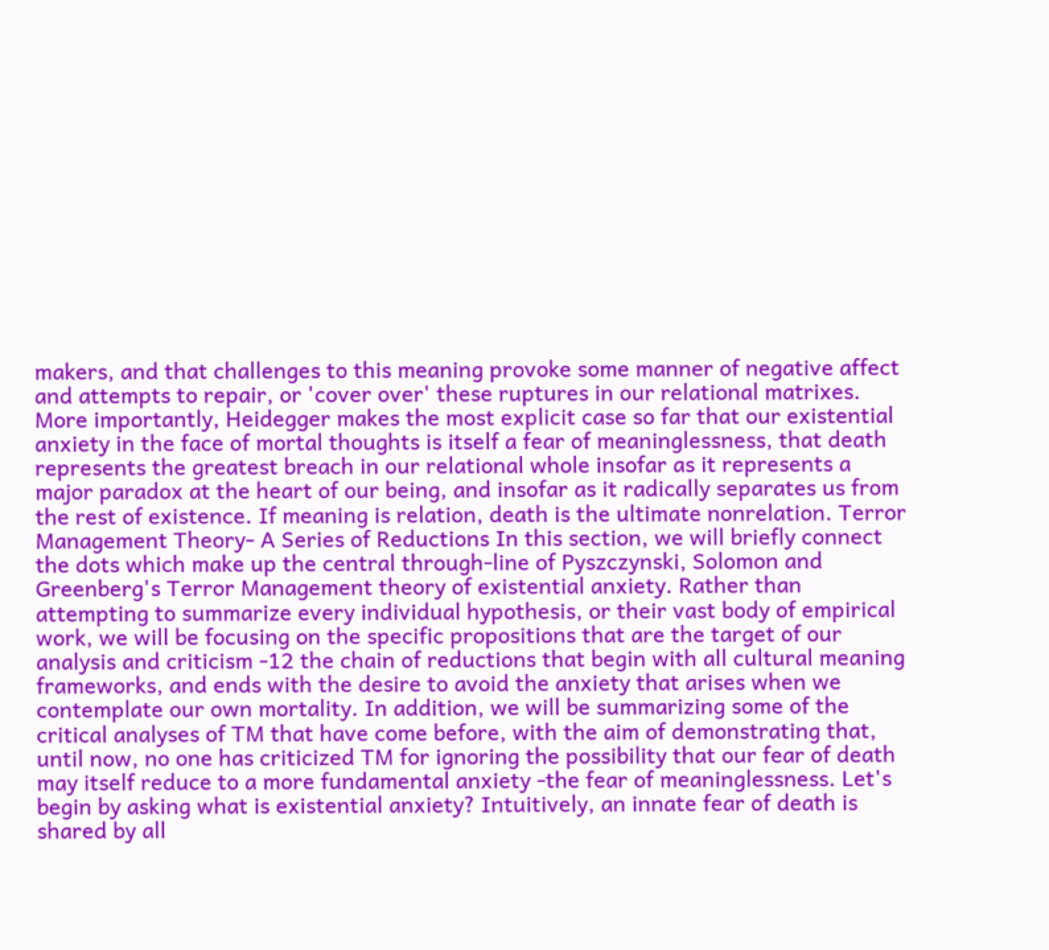makers, and that challenges to this meaning provoke some manner of negative affect and attempts to repair, or 'cover over' these ruptures in our relational matrixes. More importantly, Heidegger makes the most explicit case so far that our existential anxiety in the face of mortal thoughts is itself a fear of meaninglessness, that death represents the greatest breach in our relational whole insofar as it represents a major paradox at the heart of our being, and insofar as it radically separates us from the rest of existence. If meaning is relation, death is the ultimate nonrelation. Terror Management Theory- A Series of Reductions In this section, we will briefly connect the dots which make up the central through-line of Pyszczynski, Solomon and Greenberg's Terror Management theory of existential anxiety. Rather than attempting to summarize every individual hypothesis, or their vast body of empirical work, we will be focusing on the specific propositions that are the target of our analysis and criticism -12 the chain of reductions that begin with all cultural meaning frameworks, and ends with the desire to avoid the anxiety that arises when we contemplate our own mortality. In addition, we will be summarizing some of the critical analyses of TM that have come before, with the aim of demonstrating that, until now, no one has criticized TM for ignoring the possibility that our fear of death may itself reduce to a more fundamental anxiety -the fear of meaninglessness. Let's begin by asking what is existential anxiety? Intuitively, an innate fear of death is shared by all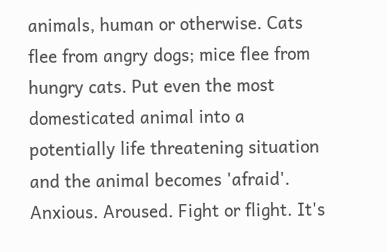animals, human or otherwise. Cats flee from angry dogs; mice flee from hungry cats. Put even the most domesticated animal into a potentially life threatening situation and the animal becomes 'afraid'. Anxious. Aroused. Fight or flight. It's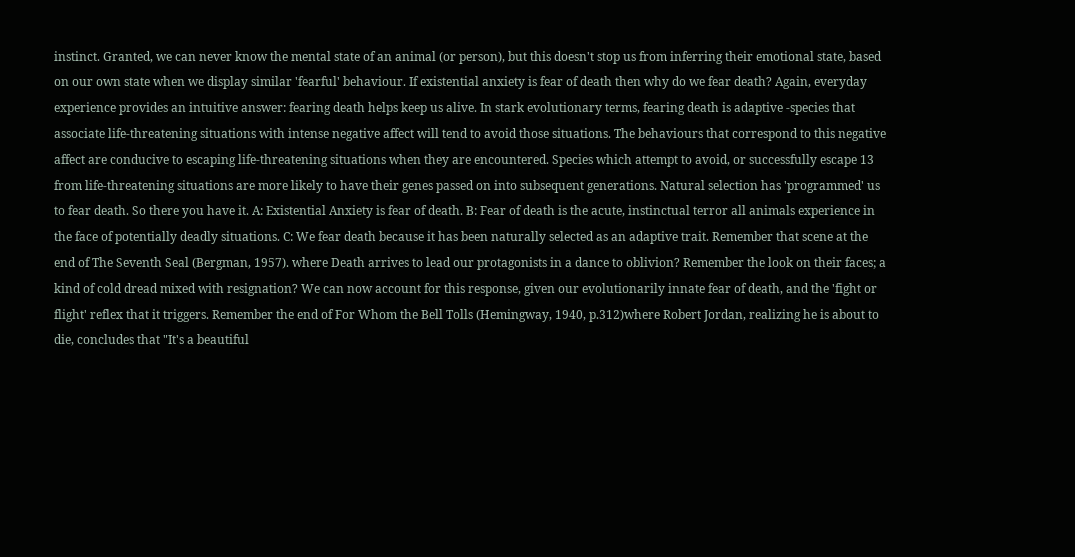instinct. Granted, we can never know the mental state of an animal (or person), but this doesn't stop us from inferring their emotional state, based on our own state when we display similar 'fearful' behaviour. If existential anxiety is fear of death then why do we fear death? Again, everyday experience provides an intuitive answer: fearing death helps keep us alive. In stark evolutionary terms, fearing death is adaptive -species that associate life-threatening situations with intense negative affect will tend to avoid those situations. The behaviours that correspond to this negative affect are conducive to escaping life-threatening situations when they are encountered. Species which attempt to avoid, or successfully escape 13 from life-threatening situations are more likely to have their genes passed on into subsequent generations. Natural selection has 'programmed' us to fear death. So there you have it. A: Existential Anxiety is fear of death. B: Fear of death is the acute, instinctual terror all animals experience in the face of potentially deadly situations. C: We fear death because it has been naturally selected as an adaptive trait. Remember that scene at the end of The Seventh Seal (Bergman, 1957). where Death arrives to lead our protagonists in a dance to oblivion? Remember the look on their faces; a kind of cold dread mixed with resignation? We can now account for this response, given our evolutionarily innate fear of death, and the 'fight or flight' reflex that it triggers. Remember the end of For Whom the Bell Tolls (Hemingway, 1940, p.312)where Robert Jordan, realizing he is about to die, concludes that "It's a beautiful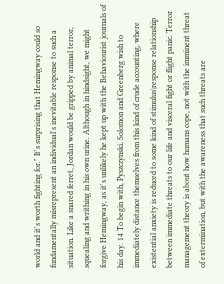world and it's worth fighting for." It's surprising that Hemingway could so fundamentally misrepresent an individual's inevitable response to such a situation. Like a snared ferret, Jordan would be gripped by animal terror, squealing and writhing in his own urine. Although in hindsight, we might forgive Hemingway, as it's unlikely he kept up with the Behaviourist journals of his day. 14 To begin with, Pyszczynski, Solomon and Greenberg wish to immediately distance themselves from this kind of crude accounting, where existential anxiety is reduced to some kind of stimulus\response relationship between immediate threats to our life and visceral fight or flight panic. Terror management theory is about how humans cope, not with the imminent threat of extermination, but with the awareness that such threats are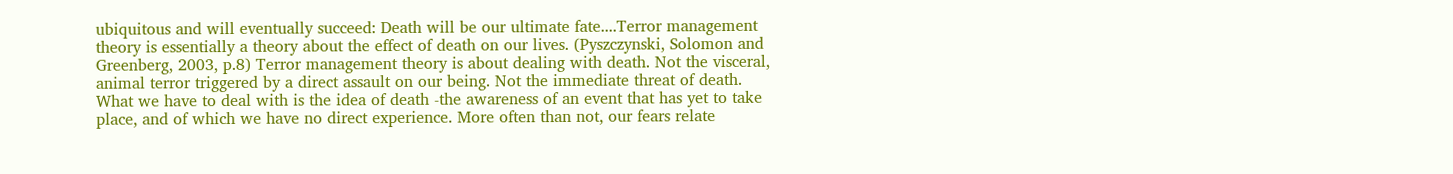ubiquitous and will eventually succeed: Death will be our ultimate fate....Terror management theory is essentially a theory about the effect of death on our lives. (Pyszczynski, Solomon and Greenberg, 2003, p.8) Terror management theory is about dealing with death. Not the visceral, animal terror triggered by a direct assault on our being. Not the immediate threat of death. What we have to deal with is the idea of death -the awareness of an event that has yet to take place, and of which we have no direct experience. More often than not, our fears relate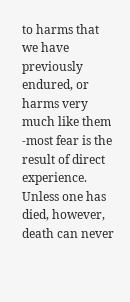to harms that we have previously endured, or harms very much like them -most fear is the result of direct experience. Unless one has died, however, death can never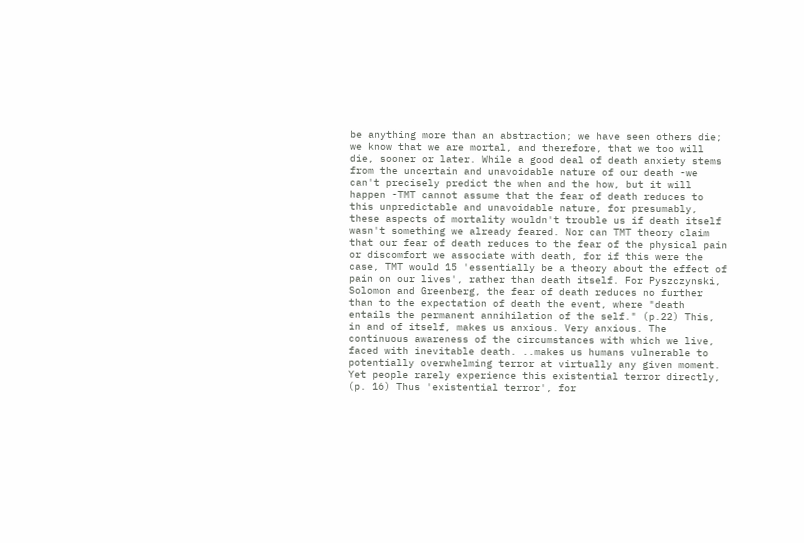be anything more than an abstraction; we have seen others die; we know that we are mortal, and therefore, that we too will die, sooner or later. While a good deal of death anxiety stems from the uncertain and unavoidable nature of our death -we can't precisely predict the when and the how, but it will happen -TMT cannot assume that the fear of death reduces to this unpredictable and unavoidable nature, for presumably, these aspects of mortality wouldn't trouble us if death itself wasn't something we already feared. Nor can TMT theory claim that our fear of death reduces to the fear of the physical pain or discomfort we associate with death, for if this were the case, TMT would 15 'essentially be a theory about the effect of pain on our lives', rather than death itself. For Pyszczynski, Solomon and Greenberg, the fear of death reduces no further than to the expectation of death the event, where "death entails the permanent annihilation of the self." (p.22) This, in and of itself, makes us anxious. Very anxious. The continuous awareness of the circumstances with which we live, faced with inevitable death. ..makes us humans vulnerable to potentially overwhelming terror at virtually any given moment. Yet people rarely experience this existential terror directly, (p. 16) Thus 'existential terror', for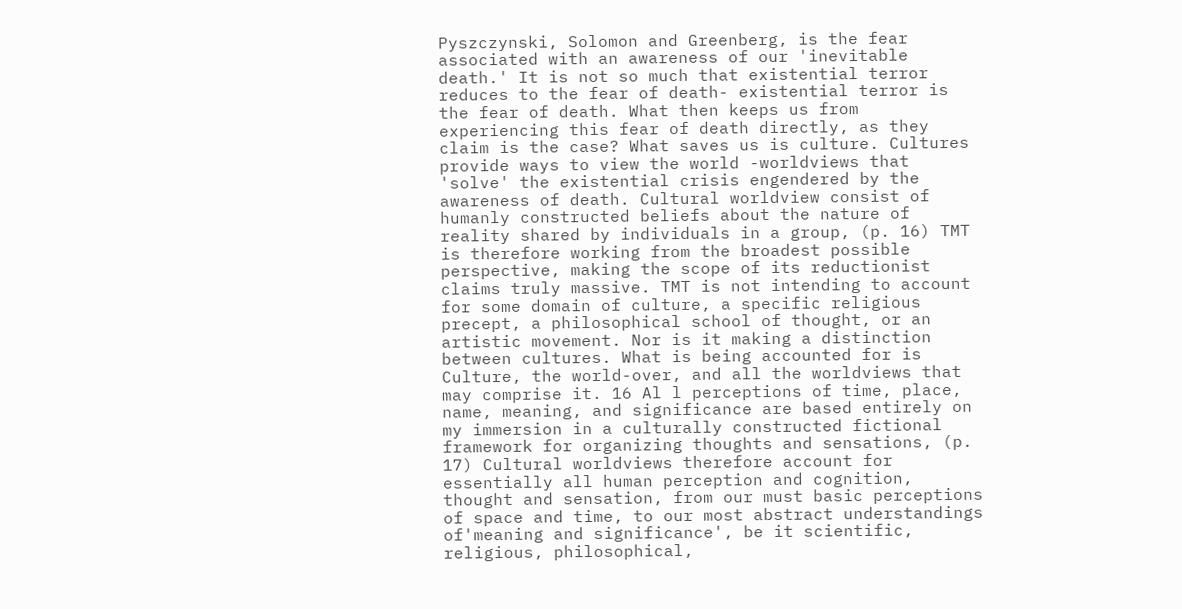Pyszczynski, Solomon and Greenberg, is the fear associated with an awareness of our 'inevitable death.' It is not so much that existential terror reduces to the fear of death- existential terror is the fear of death. What then keeps us from experiencing this fear of death directly, as they claim is the case? What saves us is culture. Cultures provide ways to view the world -worldviews that 'solve' the existential crisis engendered by the awareness of death. Cultural worldview consist of humanly constructed beliefs about the nature of reality shared by individuals in a group, (p. 16) TMT is therefore working from the broadest possible perspective, making the scope of its reductionist claims truly massive. TMT is not intending to account for some domain of culture, a specific religious precept, a philosophical school of thought, or an artistic movement. Nor is it making a distinction between cultures. What is being accounted for is Culture, the world-over, and all the worldviews that may comprise it. 16 Al l perceptions of time, place, name, meaning, and significance are based entirely on my immersion in a culturally constructed fictional framework for organizing thoughts and sensations, (p. 17) Cultural worldviews therefore account for essentially all human perception and cognition, thought and sensation, from our must basic perceptions of space and time, to our most abstract understandings of'meaning and significance', be it scientific, religious, philosophical,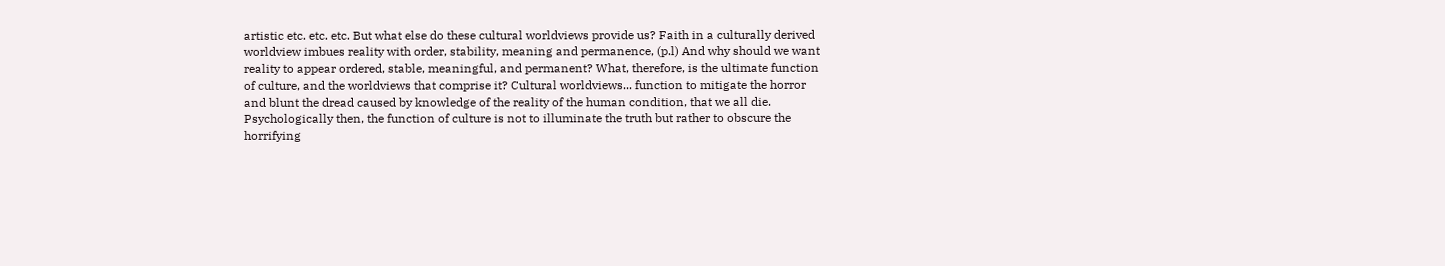artistic etc. etc. etc. But what else do these cultural worldviews provide us? Faith in a culturally derived worldview imbues reality with order, stability, meaning and permanence, (p.l) And why should we want reality to appear ordered, stable, meaningful, and permanent? What, therefore, is the ultimate function of culture, and the worldviews that comprise it? Cultural worldviews... function to mitigate the horror and blunt the dread caused by knowledge of the reality of the human condition, that we all die. Psychologically then, the function of culture is not to illuminate the truth but rather to obscure the horrifying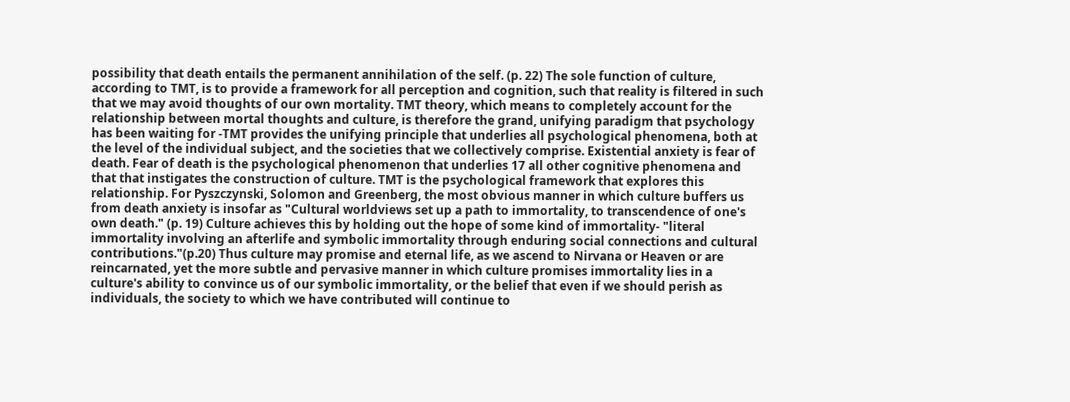possibility that death entails the permanent annihilation of the self. (p. 22) The sole function of culture, according to TMT, is to provide a framework for all perception and cognition, such that reality is filtered in such that we may avoid thoughts of our own mortality. TMT theory, which means to completely account for the relationship between mortal thoughts and culture, is therefore the grand, unifying paradigm that psychology has been waiting for -TMT provides the unifying principle that underlies all psychological phenomena, both at the level of the individual subject, and the societies that we collectively comprise. Existential anxiety is fear of death. Fear of death is the psychological phenomenon that underlies 17 all other cognitive phenomena and that that instigates the construction of culture. TMT is the psychological framework that explores this relationship. For Pyszczynski, Solomon and Greenberg, the most obvious manner in which culture buffers us from death anxiety is insofar as "Cultural worldviews set up a path to immortality, to transcendence of one's own death." (p. 19) Culture achieves this by holding out the hope of some kind of immortality- "literal immortality involving an afterlife and symbolic immortality through enduring social connections and cultural contributions."(p.20) Thus culture may promise and eternal life, as we ascend to Nirvana or Heaven or are reincarnated, yet the more subtle and pervasive manner in which culture promises immortality lies in a culture's ability to convince us of our symbolic immortality, or the belief that even if we should perish as individuals, the society to which we have contributed will continue to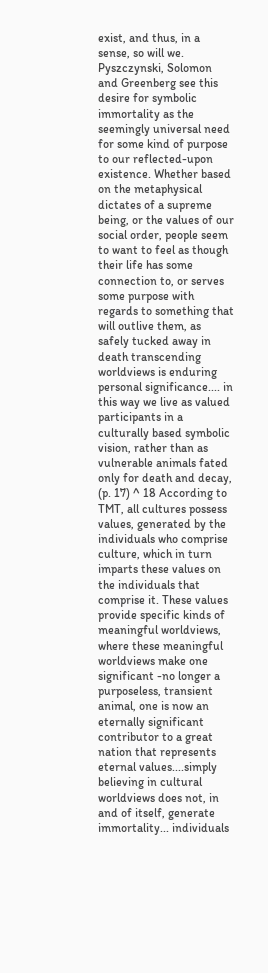exist, and thus, in a sense, so will we. Pyszczynski, Solomon and Greenberg see this desire for symbolic immortality as the seemingly universal need for some kind of purpose to our reflected-upon existence. Whether based on the metaphysical dictates of a supreme being, or the values of our social order, people seem to want to feel as though their life has some connection to, or serves some purpose with regards to something that will outlive them, as safely tucked away in death transcending worldviews is enduring personal significance.... in this way we live as valued participants in a culturally based symbolic vision, rather than as vulnerable animals fated only for death and decay, (p. 17) ^ 18 According to TMT, all cultures possess values, generated by the individuals who comprise culture, which in turn imparts these values on the individuals that comprise it. These values provide specific kinds of meaningful worldviews, where these meaningful worldviews make one significant -no longer a purposeless, transient animal, one is now an eternally significant contributor to a great nation that represents eternal values....simply believing in cultural worldviews does not, in and of itself, generate immortality... individuals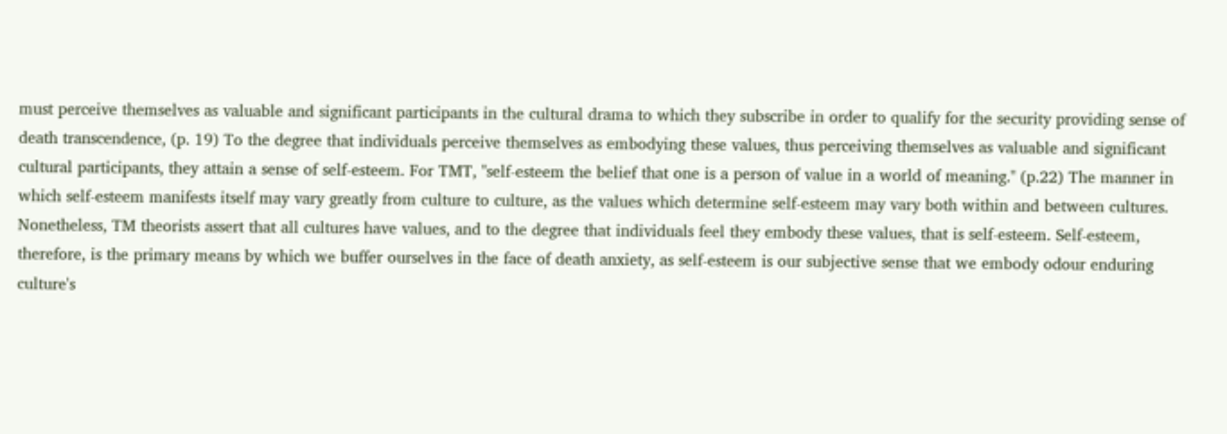must perceive themselves as valuable and significant participants in the cultural drama to which they subscribe in order to qualify for the security providing sense of death transcendence, (p. 19) To the degree that individuals perceive themselves as embodying these values, thus perceiving themselves as valuable and significant cultural participants, they attain a sense of self-esteem. For TMT, "self-esteem the belief that one is a person of value in a world of meaning." (p.22) The manner in which self-esteem manifests itself may vary greatly from culture to culture, as the values which determine self-esteem may vary both within and between cultures. Nonetheless, TM theorists assert that all cultures have values, and to the degree that individuals feel they embody these values, that is self-esteem. Self-esteem, therefore, is the primary means by which we buffer ourselves in the face of death anxiety, as self-esteem is our subjective sense that we embody odour enduring culture's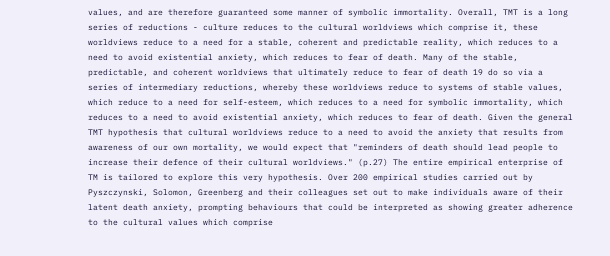values, and are therefore guaranteed some manner of symbolic immortality. Overall, TMT is a long series of reductions - culture reduces to the cultural worldviews which comprise it, these worldviews reduce to a need for a stable, coherent and predictable reality, which reduces to a need to avoid existential anxiety, which reduces to fear of death. Many of the stable, predictable, and coherent worldviews that ultimately reduce to fear of death 19 do so via a series of intermediary reductions, whereby these worldviews reduce to systems of stable values, which reduce to a need for self-esteem, which reduces to a need for symbolic immortality, which reduces to a need to avoid existential anxiety, which reduces to fear of death. Given the general TMT hypothesis that cultural worldviews reduce to a need to avoid the anxiety that results from awareness of our own mortality, we would expect that "reminders of death should lead people to increase their defence of their cultural worldviews." (p.27) The entire empirical enterprise of TM is tailored to explore this very hypothesis. Over 200 empirical studies carried out by Pyszczynski, Solomon, Greenberg and their colleagues set out to make individuals aware of their latent death anxiety, prompting behaviours that could be interpreted as showing greater adherence to the cultural values which comprise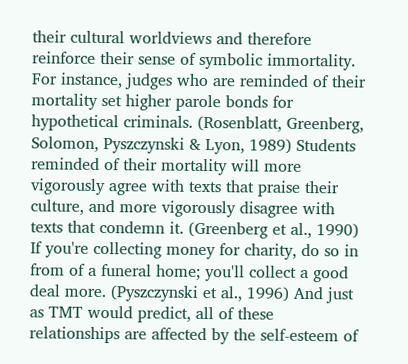their cultural worldviews and therefore reinforce their sense of symbolic immortality. For instance, judges who are reminded of their mortality set higher parole bonds for hypothetical criminals. (Rosenblatt, Greenberg, Solomon, Pyszczynski & Lyon, 1989) Students reminded of their mortality will more vigorously agree with texts that praise their culture, and more vigorously disagree with texts that condemn it. (Greenberg et al., 1990) If you're collecting money for charity, do so in from of a funeral home; you'll collect a good deal more. (Pyszczynski et al., 1996) And just as TMT would predict, all of these relationships are affected by the self-esteem of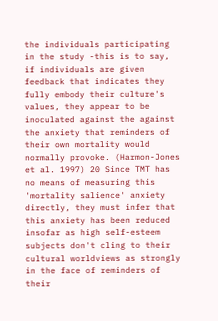the individuals participating in the study -this is to say, if individuals are given feedback that indicates they fully embody their culture's values, they appear to be inoculated against the against the anxiety that reminders of their own mortality would normally provoke. (Harmon-Jones et al. 1997) 20 Since TMT has no means of measuring this 'mortality salience' anxiety directly, they must infer that this anxiety has been reduced insofar as high self-esteem subjects don't cling to their cultural worldviews as strongly in the face of reminders of their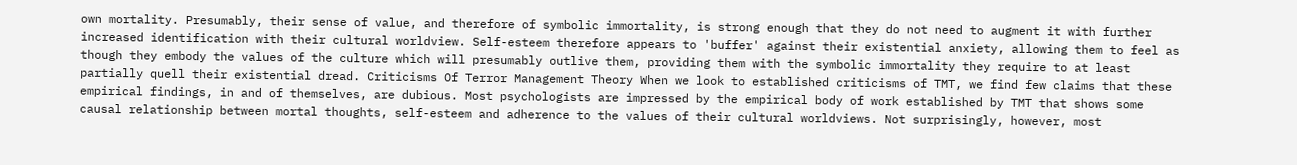own mortality. Presumably, their sense of value, and therefore of symbolic immortality, is strong enough that they do not need to augment it with further increased identification with their cultural worldview. Self-esteem therefore appears to 'buffer' against their existential anxiety, allowing them to feel as though they embody the values of the culture which will presumably outlive them, providing them with the symbolic immortality they require to at least partially quell their existential dread. Criticisms Of Terror Management Theory When we look to established criticisms of TMT, we find few claims that these empirical findings, in and of themselves, are dubious. Most psychologists are impressed by the empirical body of work established by TMT that shows some causal relationship between mortal thoughts, self-esteem and adherence to the values of their cultural worldviews. Not surprisingly, however, most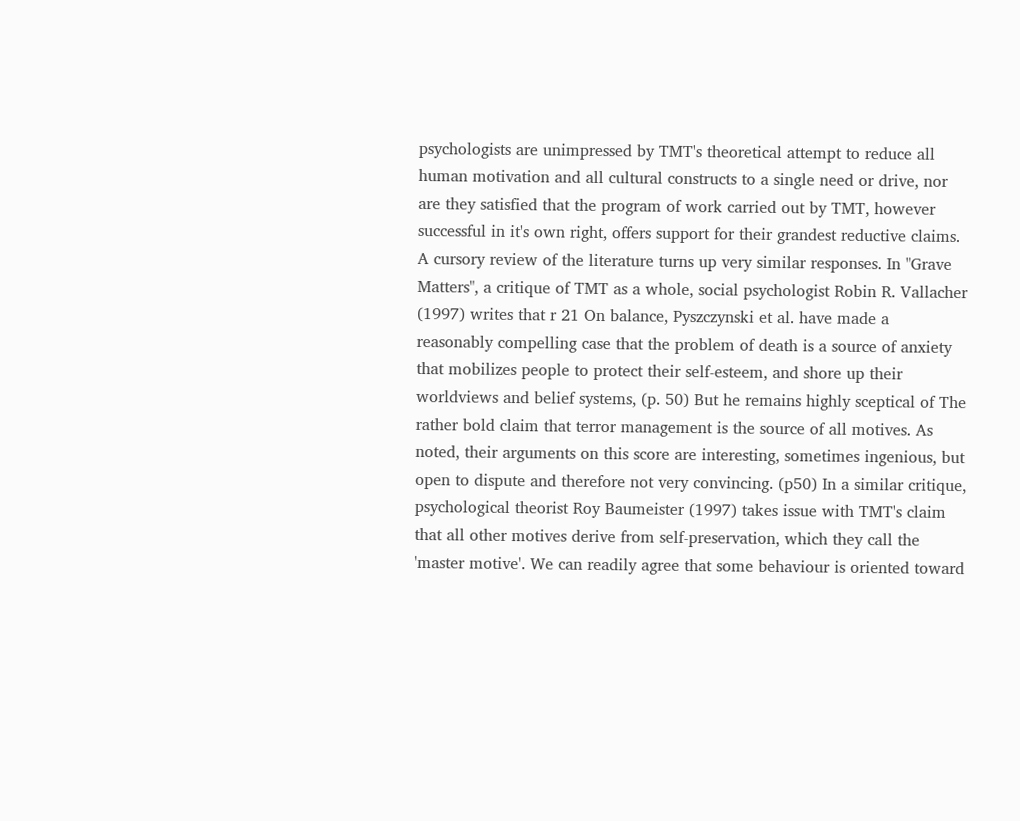psychologists are unimpressed by TMT's theoretical attempt to reduce all human motivation and all cultural constructs to a single need or drive, nor are they satisfied that the program of work carried out by TMT, however successful in it's own right, offers support for their grandest reductive claims. A cursory review of the literature turns up very similar responses. In "Grave Matters", a critique of TMT as a whole, social psychologist Robin R. Vallacher (1997) writes that r 21 On balance, Pyszczynski et al. have made a reasonably compelling case that the problem of death is a source of anxiety that mobilizes people to protect their self-esteem, and shore up their worldviews and belief systems, (p. 50) But he remains highly sceptical of The rather bold claim that terror management is the source of all motives. As noted, their arguments on this score are interesting, sometimes ingenious, but open to dispute and therefore not very convincing. (p50) In a similar critique, psychological theorist Roy Baumeister (1997) takes issue with TMT's claim that all other motives derive from self-preservation, which they call the 'master motive'. We can readily agree that some behaviour is oriented toward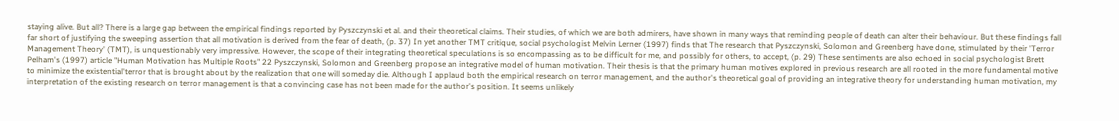staying alive. But all? There is a large gap between the empirical findings reported by Pyszczynski et al. and their theoretical claims. Their studies, of which we are both admirers, have shown in many ways that reminding people of death can alter their behaviour. But these findings fall far short of justifying the sweeping assertion that all motivation is derived from the fear of death, (p. 37) In yet another TMT critique, social psychologist Melvin Lerner (1997) finds that The research that Pyszczynski, Solomon and Greenberg have done, stimulated by their 'Terror Management Theory' (TMT), is unquestionably very impressive. However, the scope of their integrating theoretical speculations is so encompassing as to be difficult for me, and possibly for others, to accept, (p. 29) These sentiments are also echoed in social psychologist Brett Pelham's (1997) article "Human Motivation has Multiple Roots" 22 Pyszczynski, Solomon and Greenberg propose an integrative model of human motivation. Their thesis is that the primary human motives explored in previous research are all rooted in the more fundamental motive to minimize the existential'terror that is brought about by the realization that one will someday die. Although I applaud both the empirical research on terror management, and the author's theoretical goal of providing an integrative theory for understanding human motivation, my interpretation of the existing research on terror management is that a convincing case has not been made for the author's position. It seems unlikely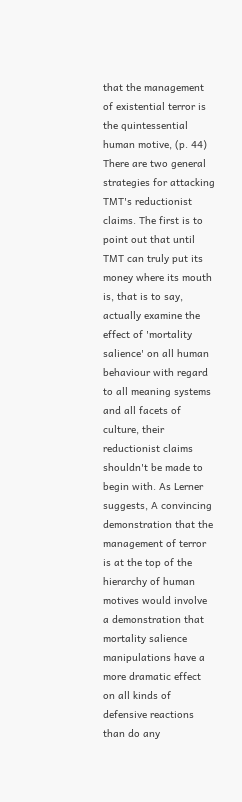that the management of existential terror is the quintessential human motive, (p. 44) There are two general strategies for attacking TMT's reductionist claims. The first is to point out that until TMT can truly put its money where its mouth is, that is to say, actually examine the effect of 'mortality salience' on all human behaviour with regard to all meaning systems and all facets of culture, their reductionist claims shouldn't be made to begin with. As Lerner suggests, A convincing demonstration that the management of terror is at the top of the hierarchy of human motives would involve a demonstration that mortality salience manipulations have a more dramatic effect on all kinds of defensive reactions than do any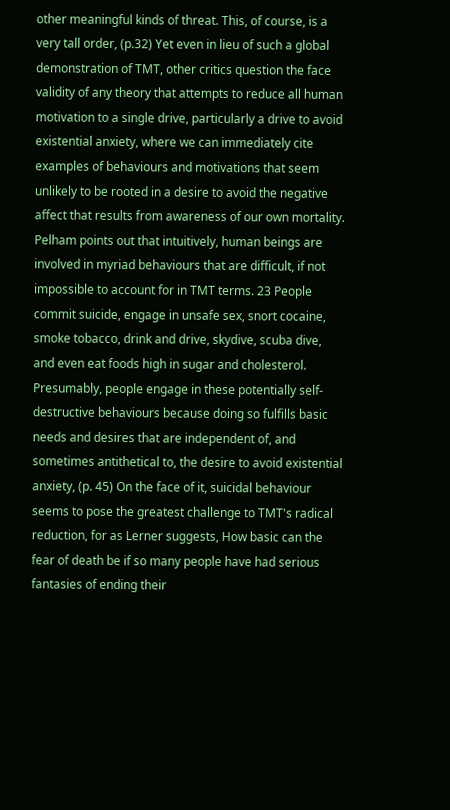other meaningful kinds of threat. This, of course, is a very tall order, (p.32) Yet even in lieu of such a global demonstration of TMT, other critics question the face validity of any theory that attempts to reduce all human motivation to a single drive, particularly a drive to avoid existential anxiety, where we can immediately cite examples of behaviours and motivations that seem unlikely to be rooted in a desire to avoid the negative affect that results from awareness of our own mortality. Pelham points out that intuitively, human beings are involved in myriad behaviours that are difficult, if not impossible to account for in TMT terms. 23 People commit suicide, engage in unsafe sex, snort cocaine, smoke tobacco, drink and drive, skydive, scuba dive, and even eat foods high in sugar and cholesterol. Presumably, people engage in these potentially self-destructive behaviours because doing so fulfills basic needs and desires that are independent of, and sometimes antithetical to, the desire to avoid existential anxiety, (p. 45) On the face of it, suicidal behaviour seems to pose the greatest challenge to TMT's radical reduction, for as Lerner suggests, How basic can the fear of death be if so many people have had serious fantasies of ending their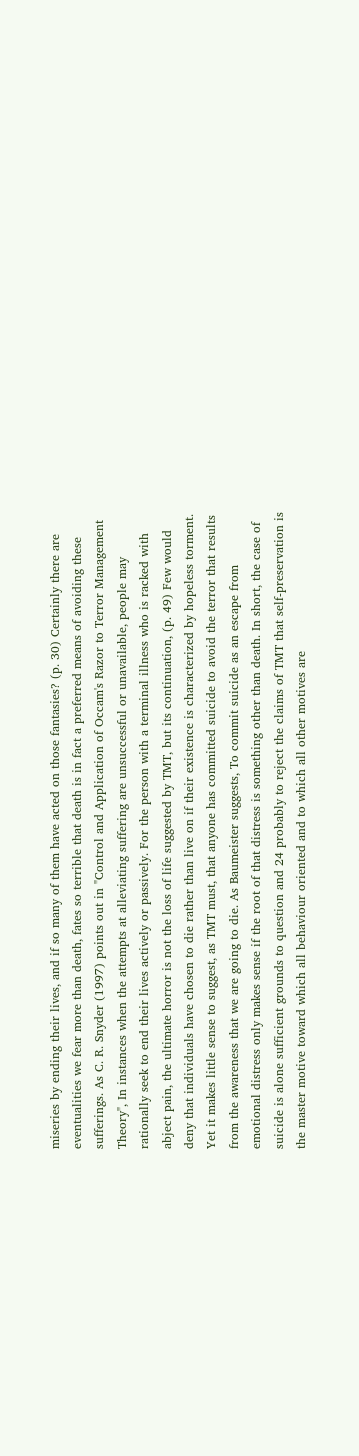miseries by ending their lives, and if so many of them have acted on those fantasies? (p. 30) Certainly there are eventualities we fear more than death, fates so terrible that death is in fact a preferred means of avoiding these sufferings. As C. R. Snyder (1997) points out in "Control and Application of Occam's Razor to Terror Management Theory", In instances when the attempts at alleviating suffering are unsuccessful or unavailable, people may rationally seek to end their lives actively or passively. For the person with a terminal illness who is racked with abject pain, the ultimate horror is not the loss of life suggested by TMT, but its continuation, (p. 49) Few would deny that individuals have chosen to die rather than live on if their existence is characterized by hopeless torment. Yet it makes little sense to suggest, as TMT must, that anyone has committed suicide to avoid the terror that results from the awareness that we are going to die. As Baumeister suggests, To commit suicide as an escape from emotional distress only makes sense if the root of that distress is something other than death. In short, the case of suicide is alone sufficient grounds to question and 24 probably to reject the claims of TMT that self-preservation is the master motive toward which all behaviour oriented and to which all other motives are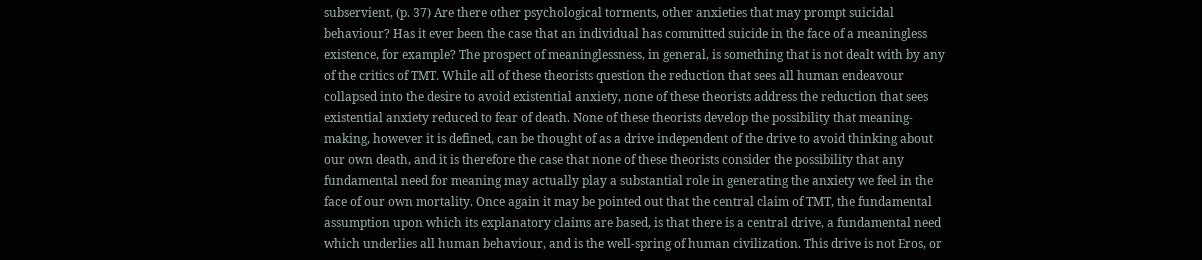subservient, (p. 37) Are there other psychological torments, other anxieties that may prompt suicidal behaviour? Has it ever been the case that an individual has committed suicide in the face of a meaningless existence, for example? The prospect of meaninglessness, in general, is something that is not dealt with by any of the critics of TMT. While all of these theorists question the reduction that sees all human endeavour collapsed into the desire to avoid existential anxiety, none of these theorists address the reduction that sees existential anxiety reduced to fear of death. None of these theorists develop the possibility that meaning-making, however it is defined, can be thought of as a drive independent of the drive to avoid thinking about our own death, and it is therefore the case that none of these theorists consider the possibility that any fundamental need for meaning may actually play a substantial role in generating the anxiety we feel in the face of our own mortality. Once again it may be pointed out that the central claim of TMT, the fundamental assumption upon which its explanatory claims are based, is that there is a central drive, a fundamental need which underlies all human behaviour, and is the well-spring of human civilization. This drive is not Eros, or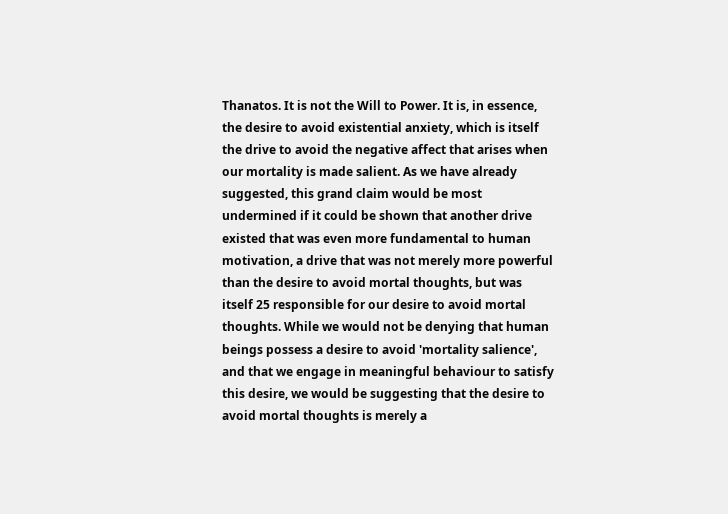Thanatos. It is not the Will to Power. It is, in essence, the desire to avoid existential anxiety, which is itself the drive to avoid the negative affect that arises when our mortality is made salient. As we have already suggested, this grand claim would be most undermined if it could be shown that another drive existed that was even more fundamental to human motivation, a drive that was not merely more powerful than the desire to avoid mortal thoughts, but was itself 25 responsible for our desire to avoid mortal thoughts. While we would not be denying that human beings possess a desire to avoid 'mortality salience', and that we engage in meaningful behaviour to satisfy this desire, we would be suggesting that the desire to avoid mortal thoughts is merely a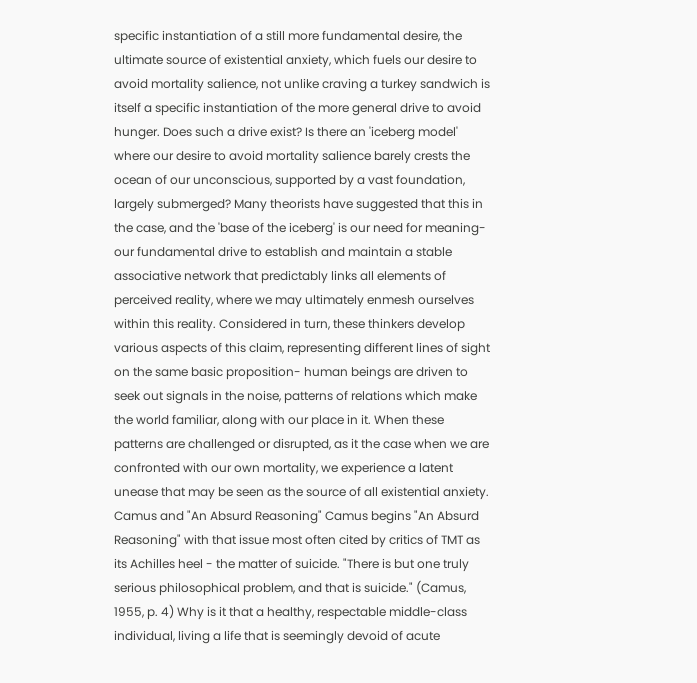specific instantiation of a still more fundamental desire, the ultimate source of existential anxiety, which fuels our desire to avoid mortality salience, not unlike craving a turkey sandwich is itself a specific instantiation of the more general drive to avoid hunger. Does such a drive exist? Is there an 'iceberg model' where our desire to avoid mortality salience barely crests the ocean of our unconscious, supported by a vast foundation, largely submerged? Many theorists have suggested that this in the case, and the 'base of the iceberg' is our need for meaning- our fundamental drive to establish and maintain a stable associative network that predictably links all elements of perceived reality, where we may ultimately enmesh ourselves within this reality. Considered in turn, these thinkers develop various aspects of this claim, representing different lines of sight on the same basic proposition- human beings are driven to seek out signals in the noise, patterns of relations which make the world familiar, along with our place in it. When these patterns are challenged or disrupted, as it the case when we are confronted with our own mortality, we experience a latent unease that may be seen as the source of all existential anxiety. Camus and "An Absurd Reasoning" Camus begins "An Absurd Reasoning" with that issue most often cited by critics of TMT as its Achilles heel - the matter of suicide. "There is but one truly serious philosophical problem, and that is suicide." (Camus, 1955, p. 4) Why is it that a healthy, respectable middle-class individual, living a life that is seemingly devoid of acute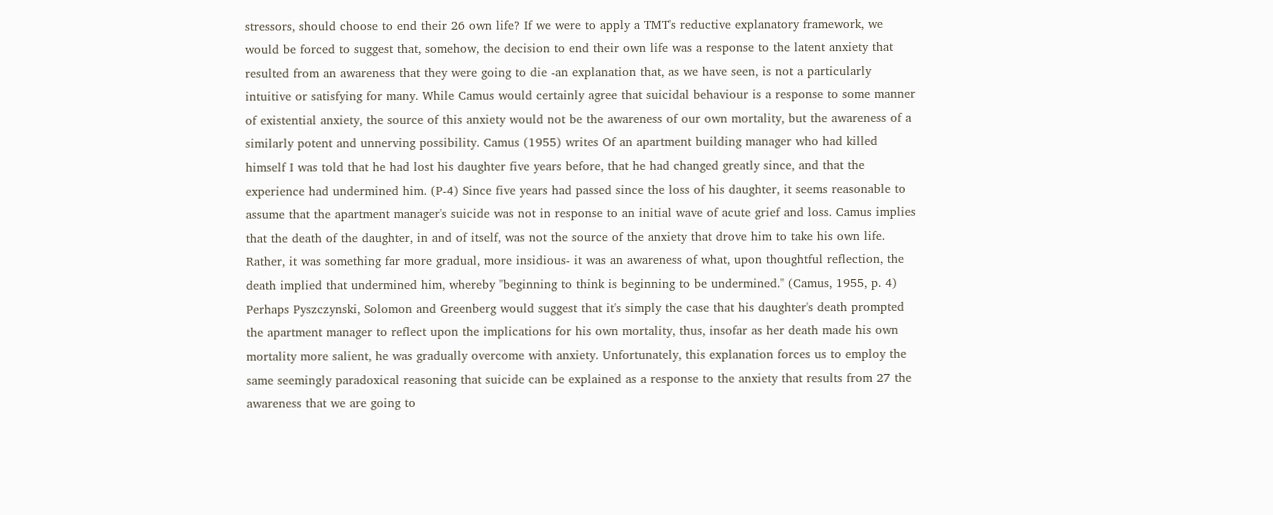stressors, should choose to end their 26 own life? If we were to apply a TMT's reductive explanatory framework, we would be forced to suggest that, somehow, the decision to end their own life was a response to the latent anxiety that resulted from an awareness that they were going to die -an explanation that, as we have seen, is not a particularly intuitive or satisfying for many. While Camus would certainly agree that suicidal behaviour is a response to some manner of existential anxiety, the source of this anxiety would not be the awareness of our own mortality, but the awareness of a similarly potent and unnerving possibility. Camus (1955) writes Of an apartment building manager who had killed himself I was told that he had lost his daughter five years before, that he had changed greatly since, and that the experience had undermined him. (P-4) Since five years had passed since the loss of his daughter, it seems reasonable to assume that the apartment manager's suicide was not in response to an initial wave of acute grief and loss. Camus implies that the death of the daughter, in and of itself, was not the source of the anxiety that drove him to take his own life. Rather, it was something far more gradual, more insidious- it was an awareness of what, upon thoughtful reflection, the death implied that undermined him, whereby "beginning to think is beginning to be undermined." (Camus, 1955, p. 4) Perhaps Pyszczynski, Solomon and Greenberg would suggest that it's simply the case that his daughter's death prompted the apartment manager to reflect upon the implications for his own mortality, thus, insofar as her death made his own mortality more salient, he was gradually overcome with anxiety. Unfortunately, this explanation forces us to employ the same seemingly paradoxical reasoning that suicide can be explained as a response to the anxiety that results from 27 the awareness that we are going to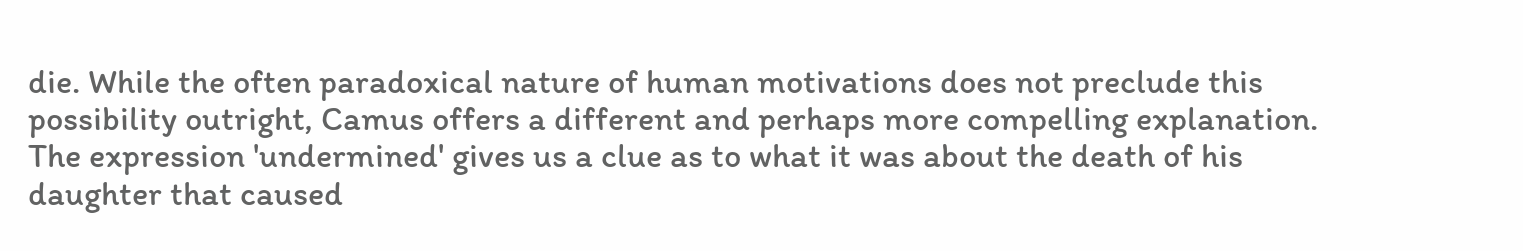die. While the often paradoxical nature of human motivations does not preclude this possibility outright, Camus offers a different and perhaps more compelling explanation. The expression 'undermined' gives us a clue as to what it was about the death of his daughter that caused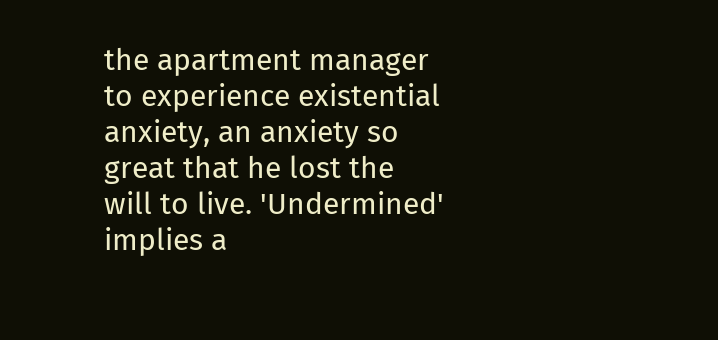the apartment manager to experience existential anxiety, an anxiety so great that he lost the will to live. 'Undermined' implies a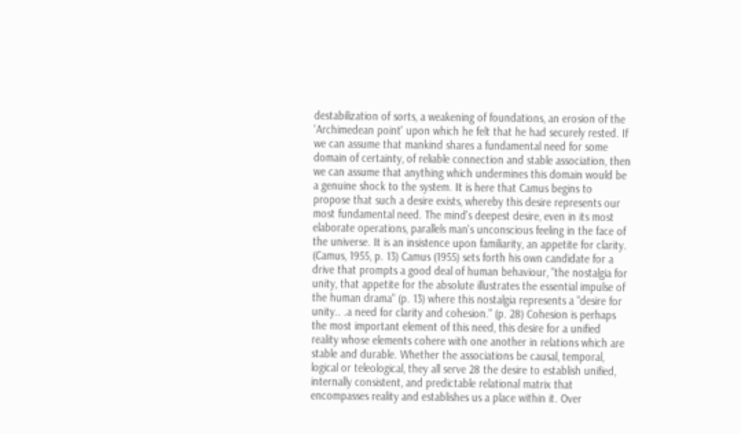destabilization of sorts, a weakening of foundations, an erosion of the 'Archimedean point' upon which he felt that he had securely rested. If we can assume that mankind shares a fundamental need for some domain of certainty, of reliable connection and stable association, then we can assume that anything which undermines this domain would be a genuine shock to the system. It is here that Camus begins to propose that such a desire exists, whereby this desire represents our most fundamental need. The mind's deepest desire, even in its most elaborate operations, parallels man's unconscious feeling in the face of the universe. It is an insistence upon familiarity, an appetite for clarity. (Camus, 1955, p. 13) Camus (1955) sets forth his own candidate for a drive that prompts a good deal of human behaviour, "the nostalgia for unity, that appetite for the absolute illustrates the essential impulse of the human drama" (p. 13) where this nostalgia represents a "desire for unity.. .a need for clarity and cohesion." (p. 28) Cohesion is perhaps the most important element of this need, this desire for a unified reality whose elements cohere with one another in relations which are stable and durable. Whether the associations be causal, temporal, logical or teleological, they all serve 28 the desire to establish unified, internally consistent, and predictable relational matrix that encompasses reality and establishes us a place within it. Over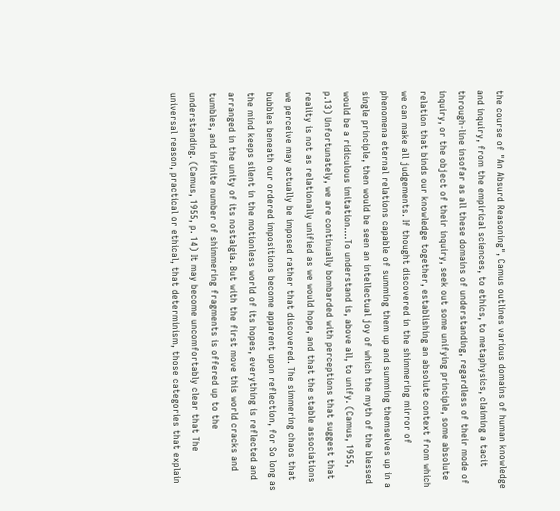the course of "An Absurd Reasoning", Camus outlines various domains of human knowledge and inquiry, from the empirical sciences, to ethics, to metaphysics, claiming a tacit through-line insofar as all these domains of understanding, regardless of their mode of inquiry, or the object of their inquiry, seek out some unifying principle, some absolute relation that binds our knowledge together, establishing an absolute context from which we can make all judgements. If thought discovered in the shimmering mirror of phenomena eternal relations capable of summing them up and summing themselves up in a single principle, then would be seen an intellectual joy of which the myth of the blessed would be a ridiculous imitation....To understand is, above all, to unify. (Camus, 1955, p.13) Unfortunately, we are continually bombarded with perceptions that suggest that reality is not as relationally unified as we would hope, and that the stable associations we perceive may actually be imposed rather that discovered. The simmering chaos that bubbles beneath our ordered impositions become apparent upon reflection, for So long as the mind keeps silent in the motionless world of its hopes, everything is reflected and arranged in the unity of its nostalgia. But with the first move this world cracks and tumbles, and infinite number of shimmering fragments is offered up to the understanding. (Camus, 1955, p. 14) It may become uncomfortably clear that The universal reason, practical or ethical, that determinism, those categories that explain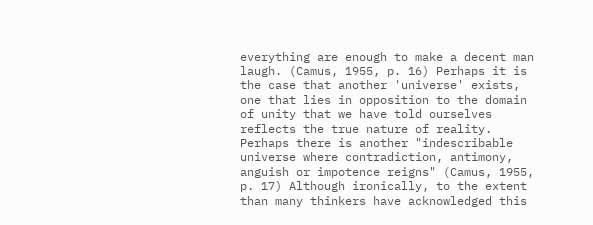everything are enough to make a decent man laugh. (Camus, 1955, p. 16) Perhaps it is the case that another 'universe' exists, one that lies in opposition to the domain of unity that we have told ourselves reflects the true nature of reality. Perhaps there is another "indescribable universe where contradiction, antimony, anguish or impotence reigns" (Camus, 1955, p. 17) Although ironically, to the extent than many thinkers have acknowledged this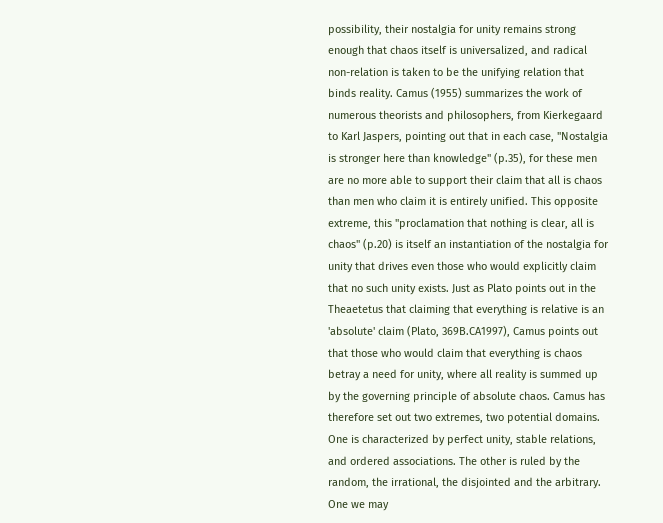possibility, their nostalgia for unity remains strong enough that chaos itself is universalized, and radical non-relation is taken to be the unifying relation that binds reality. Camus (1955) summarizes the work of numerous theorists and philosophers, from Kierkegaard to Karl Jaspers, pointing out that in each case, "Nostalgia is stronger here than knowledge" (p.35), for these men are no more able to support their claim that all is chaos than men who claim it is entirely unified. This opposite extreme, this "proclamation that nothing is clear, all is chaos" (p.20) is itself an instantiation of the nostalgia for unity that drives even those who would explicitly claim that no such unity exists. Just as Plato points out in the Theaetetus that claiming that everything is relative is an 'absolute' claim (Plato, 369B.CA1997), Camus points out that those who would claim that everything is chaos betray a need for unity, where all reality is summed up by the governing principle of absolute chaos. Camus has therefore set out two extremes, two potential domains. One is characterized by perfect unity, stable relations, and ordered associations. The other is ruled by the random, the irrational, the disjointed and the arbitrary. One we may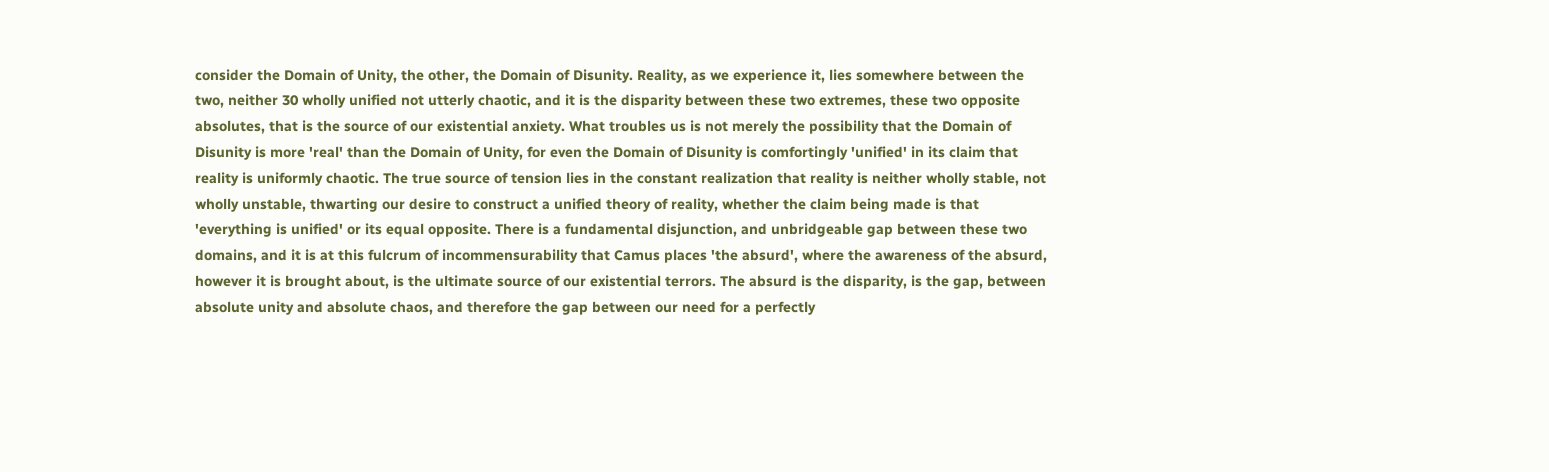consider the Domain of Unity, the other, the Domain of Disunity. Reality, as we experience it, lies somewhere between the two, neither 30 wholly unified not utterly chaotic, and it is the disparity between these two extremes, these two opposite absolutes, that is the source of our existential anxiety. What troubles us is not merely the possibility that the Domain of Disunity is more 'real' than the Domain of Unity, for even the Domain of Disunity is comfortingly 'unified' in its claim that reality is uniformly chaotic. The true source of tension lies in the constant realization that reality is neither wholly stable, not wholly unstable, thwarting our desire to construct a unified theory of reality, whether the claim being made is that 'everything is unified' or its equal opposite. There is a fundamental disjunction, and unbridgeable gap between these two domains, and it is at this fulcrum of incommensurability that Camus places 'the absurd', where the awareness of the absurd, however it is brought about, is the ultimate source of our existential terrors. The absurd is the disparity, is the gap, between absolute unity and absolute chaos, and therefore the gap between our need for a perfectly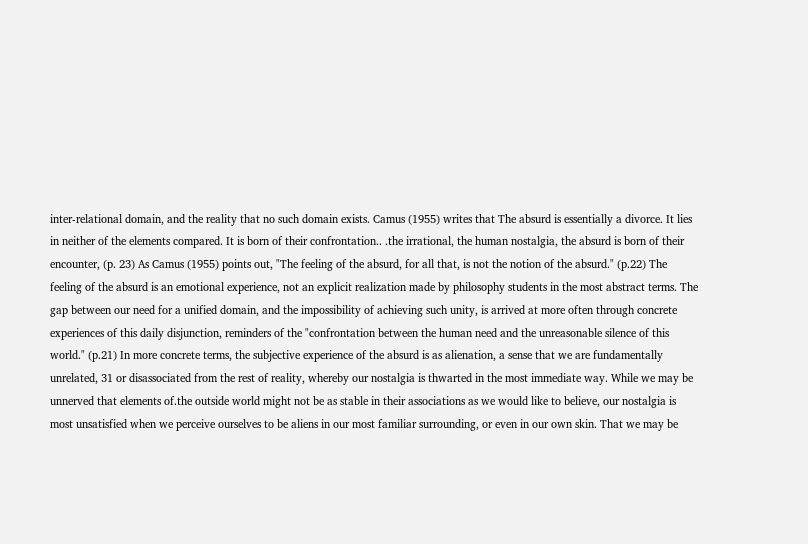inter-relational domain, and the reality that no such domain exists. Camus (1955) writes that The absurd is essentially a divorce. It lies in neither of the elements compared. It is born of their confrontation.. .the irrational, the human nostalgia, the absurd is born of their encounter, (p. 23) As Camus (1955) points out, "The feeling of the absurd, for all that, is not the notion of the absurd." (p.22) The feeling of the absurd is an emotional experience, not an explicit realization made by philosophy students in the most abstract terms. The gap between our need for a unified domain, and the impossibility of achieving such unity, is arrived at more often through concrete experiences of this daily disjunction, reminders of the "confrontation between the human need and the unreasonable silence of this world." (p.21) In more concrete terms, the subjective experience of the absurd is as alienation, a sense that we are fundamentally unrelated, 31 or disassociated from the rest of reality, whereby our nostalgia is thwarted in the most immediate way. While we may be unnerved that elements of.the outside world might not be as stable in their associations as we would like to believe, our nostalgia is most unsatisfied when we perceive ourselves to be aliens in our most familiar surrounding, or even in our own skin. That we may be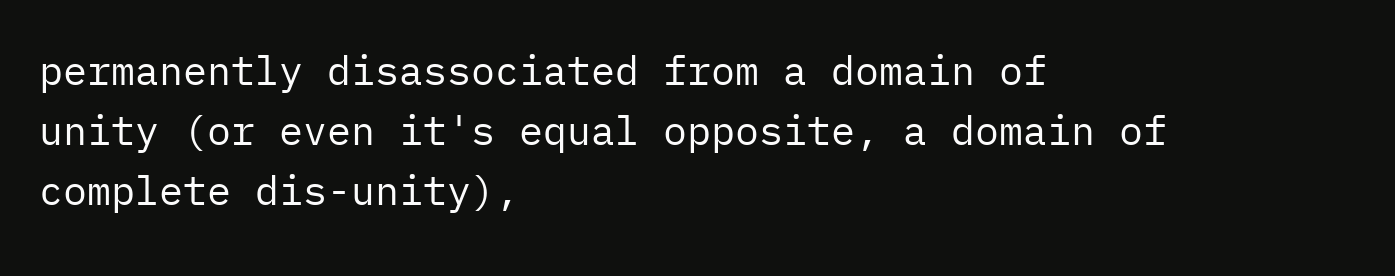permanently disassociated from a domain of unity (or even it's equal opposite, a domain of complete dis-unity),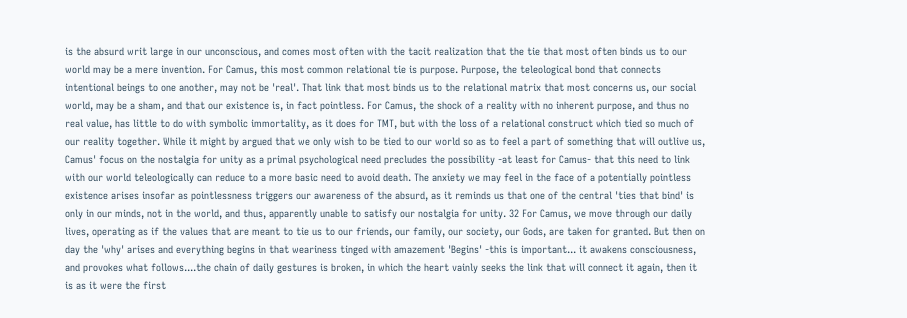is the absurd writ large in our unconscious, and comes most often with the tacit realization that the tie that most often binds us to our world may be a mere invention. For Camus, this most common relational tie is purpose. Purpose, the teleological bond that connects intentional beings to one another, may not be 'real'. That link that most binds us to the relational matrix that most concerns us, our social world, may be a sham, and that our existence is, in fact pointless. For Camus, the shock of a reality with no inherent purpose, and thus no real value, has little to do with symbolic immortality, as it does for TMT, but with the loss of a relational construct which tied so much of our reality together. While it might by argued that we only wish to be tied to our world so as to feel a part of something that will outlive us, Camus' focus on the nostalgia for unity as a primal psychological need precludes the possibility -at least for Camus- that this need to link with our world teleologically can reduce to a more basic need to avoid death. The anxiety we may feel in the face of a potentially pointless existence arises insofar as pointlessness triggers our awareness of the absurd, as it reminds us that one of the central 'ties that bind' is only in our minds, not in the world, and thus, apparently unable to satisfy our nostalgia for unity. 32 For Camus, we move through our daily lives, operating as if the values that are meant to tie us to our friends, our family, our society, our Gods, are taken for granted. But then on day the 'why' arises and everything begins in that weariness tinged with amazement 'Begins' -this is important... it awakens consciousness, and provokes what follows....the chain of daily gestures is broken, in which the heart vainly seeks the link that will connect it again, then it is as it were the first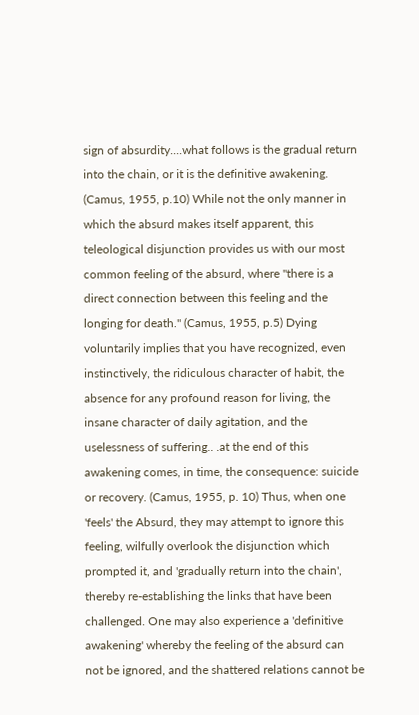sign of absurdity....what follows is the gradual return into the chain, or it is the definitive awakening. (Camus, 1955, p.10) While not the only manner in which the absurd makes itself apparent, this teleological disjunction provides us with our most common feeling of the absurd, where "there is a direct connection between this feeling and the longing for death." (Camus, 1955, p.5) Dying voluntarily implies that you have recognized, even instinctively, the ridiculous character of habit, the absence for any profound reason for living, the insane character of daily agitation, and the uselessness of suffering.. .at the end of this awakening comes, in time, the consequence: suicide or recovery. (Camus, 1955, p. 10) Thus, when one 'feels' the Absurd, they may attempt to ignore this feeling, wilfully overlook the disjunction which prompted it, and 'gradually return into the chain', thereby re-establishing the links that have been challenged. One may also experience a 'definitive awakening' whereby the feeling of the absurd can not be ignored, and the shattered relations cannot be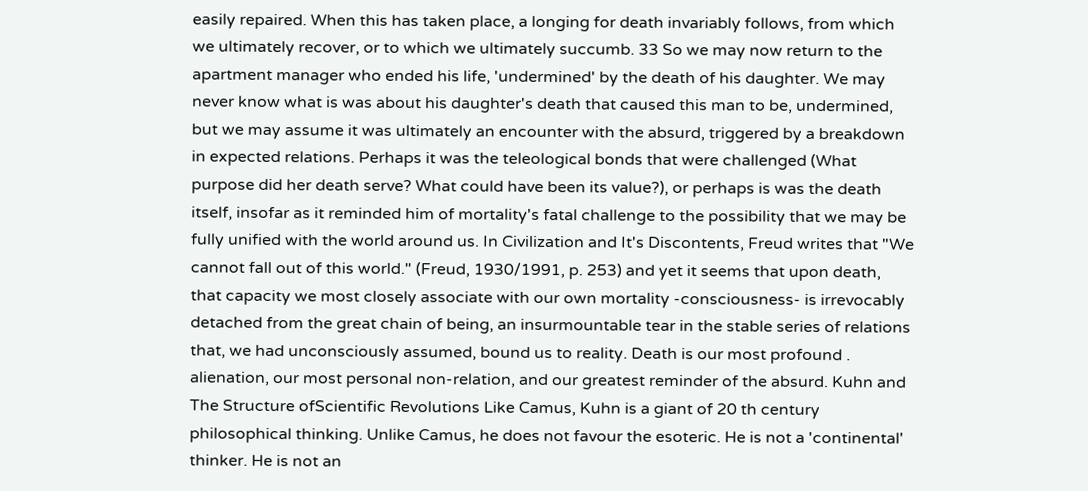easily repaired. When this has taken place, a longing for death invariably follows, from which we ultimately recover, or to which we ultimately succumb. 33 So we may now return to the apartment manager who ended his life, 'undermined' by the death of his daughter. We may never know what is was about his daughter's death that caused this man to be, undermined, but we may assume it was ultimately an encounter with the absurd, triggered by a breakdown in expected relations. Perhaps it was the teleological bonds that were challenged (What purpose did her death serve? What could have been its value?), or perhaps is was the death itself, insofar as it reminded him of mortality's fatal challenge to the possibility that we may be fully unified with the world around us. In Civilization and It's Discontents, Freud writes that "We cannot fall out of this world." (Freud, 1930/1991, p. 253) and yet it seems that upon death, that capacity we most closely associate with our own mortality -consciousness- is irrevocably detached from the great chain of being, an insurmountable tear in the stable series of relations that, we had unconsciously assumed, bound us to reality. Death is our most profound . alienation, our most personal non-relation, and our greatest reminder of the absurd. Kuhn and The Structure ofScientific Revolutions Like Camus, Kuhn is a giant of 20 th century philosophical thinking. Unlike Camus, he does not favour the esoteric. He is not a 'continental' thinker. He is not an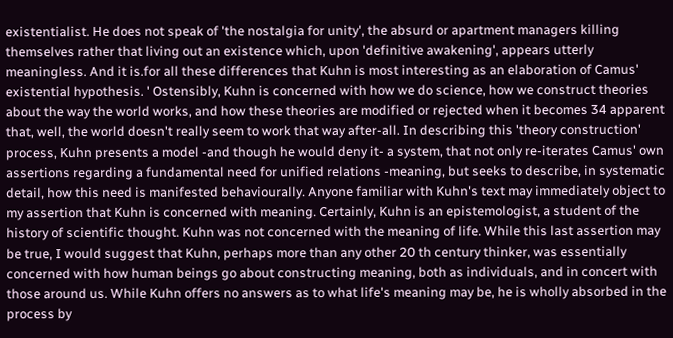existentialist. He does not speak of 'the nostalgia for unity', the absurd or apartment managers killing themselves rather that living out an existence which, upon 'definitive awakening', appears utterly meaningless. And it is.for all these differences that Kuhn is most interesting as an elaboration of Camus' existential hypothesis. ' Ostensibly, Kuhn is concerned with how we do science, how we construct theories about the way the world works, and how these theories are modified or rejected when it becomes 34 apparent that, well, the world doesn't really seem to work that way after-all. In describing this 'theory construction' process, Kuhn presents a model -and though he would deny it- a system, that not only re-iterates Camus' own assertions regarding a fundamental need for unified relations -meaning, but seeks to describe, in systematic detail, how this need is manifested behaviourally. Anyone familiar with Kuhn's text may immediately object to my assertion that Kuhn is concerned with meaning. Certainly, Kuhn is an epistemologist, a student of the history of scientific thought. Kuhn was not concerned with the meaning of life. While this last assertion may be true, I would suggest that Kuhn, perhaps more than any other 20 th century thinker, was essentially concerned with how human beings go about constructing meaning, both as individuals, and in concert with those around us. While Kuhn offers no answers as to what life's meaning may be, he is wholly absorbed in the process by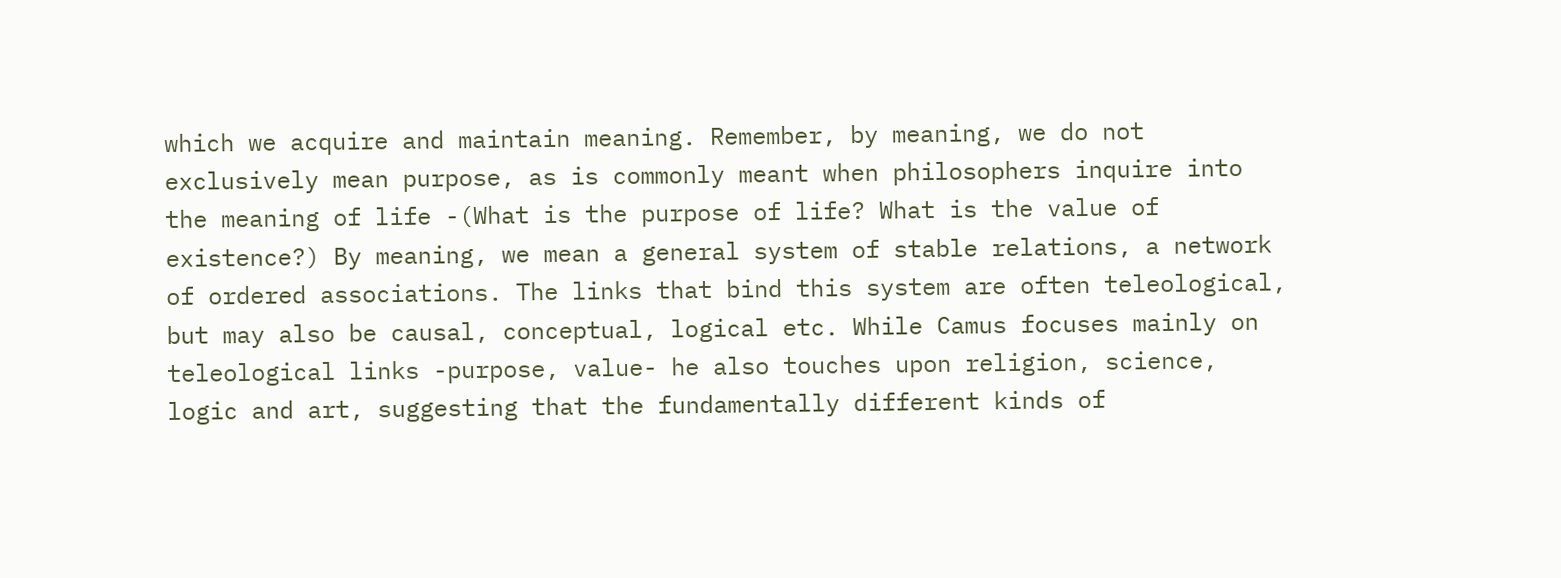which we acquire and maintain meaning. Remember, by meaning, we do not exclusively mean purpose, as is commonly meant when philosophers inquire into the meaning of life -(What is the purpose of life? What is the value of existence?) By meaning, we mean a general system of stable relations, a network of ordered associations. The links that bind this system are often teleological, but may also be causal, conceptual, logical etc. While Camus focuses mainly on teleological links -purpose, value- he also touches upon religion, science, logic and art, suggesting that the fundamentally different kinds of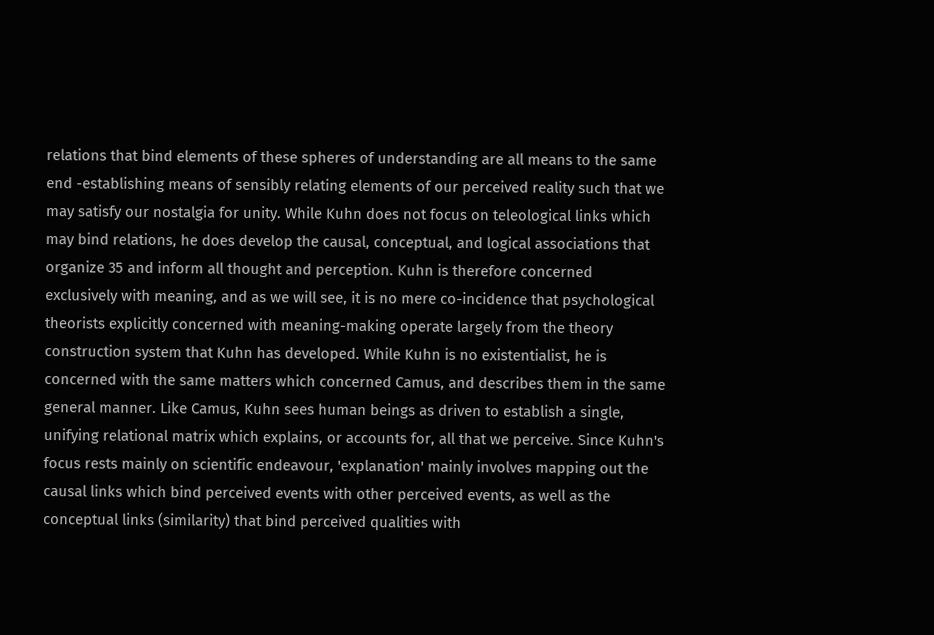relations that bind elements of these spheres of understanding are all means to the same end -establishing means of sensibly relating elements of our perceived reality such that we may satisfy our nostalgia for unity. While Kuhn does not focus on teleological links which may bind relations, he does develop the causal, conceptual, and logical associations that organize 35 and inform all thought and perception. Kuhn is therefore concerned exclusively with meaning, and as we will see, it is no mere co-incidence that psychological theorists explicitly concerned with meaning-making operate largely from the theory construction system that Kuhn has developed. While Kuhn is no existentialist, he is concerned with the same matters which concerned Camus, and describes them in the same general manner. Like Camus, Kuhn sees human beings as driven to establish a single, unifying relational matrix which explains, or accounts for, all that we perceive. Since Kuhn's focus rests mainly on scientific endeavour, 'explanation' mainly involves mapping out the causal links which bind perceived events with other perceived events, as well as the conceptual links (similarity) that bind perceived qualities with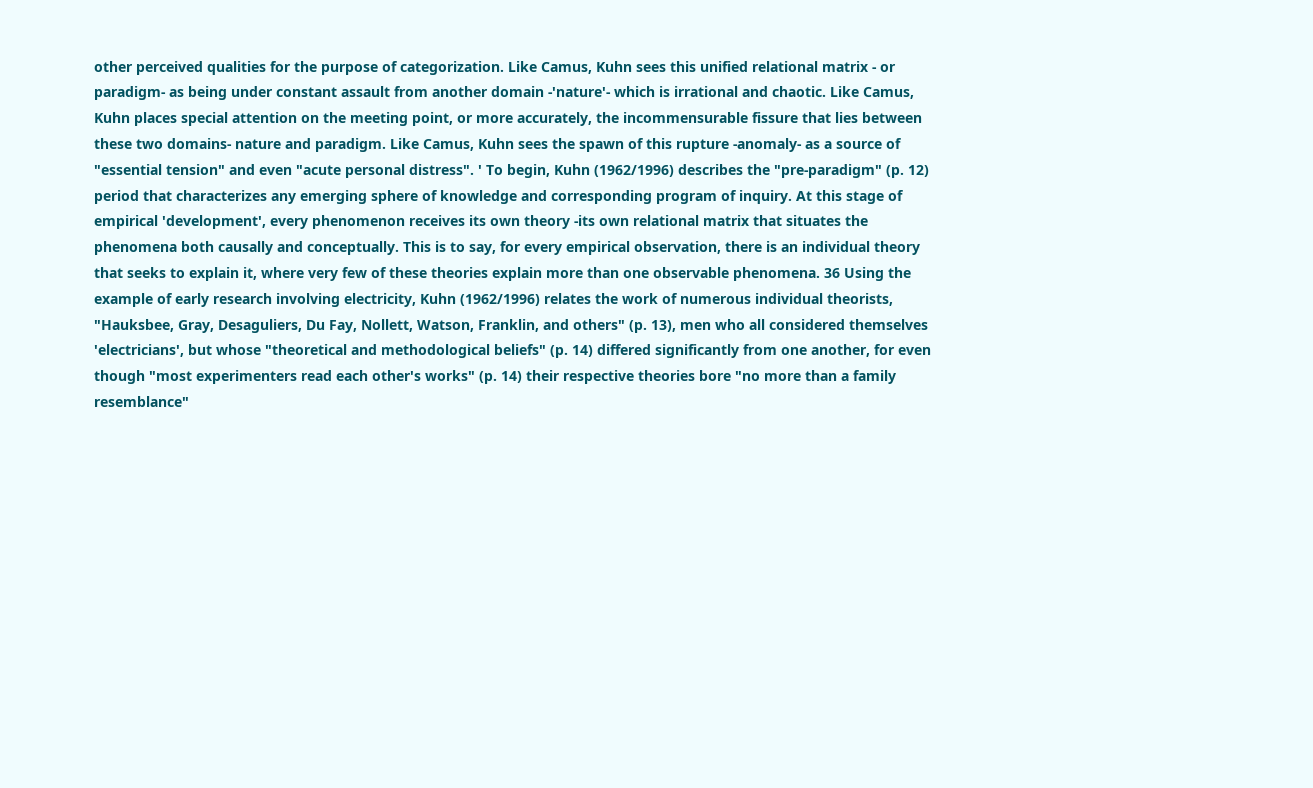other perceived qualities for the purpose of categorization. Like Camus, Kuhn sees this unified relational matrix - or paradigm- as being under constant assault from another domain -'nature'- which is irrational and chaotic. Like Camus, Kuhn places special attention on the meeting point, or more accurately, the incommensurable fissure that lies between these two domains- nature and paradigm. Like Camus, Kuhn sees the spawn of this rupture -anomaly- as a source of "essential tension" and even "acute personal distress". ' To begin, Kuhn (1962/1996) describes the "pre-paradigm" (p. 12) period that characterizes any emerging sphere of knowledge and corresponding program of inquiry. At this stage of empirical 'development', every phenomenon receives its own theory -its own relational matrix that situates the phenomena both causally and conceptually. This is to say, for every empirical observation, there is an individual theory that seeks to explain it, where very few of these theories explain more than one observable phenomena. 36 Using the example of early research involving electricity, Kuhn (1962/1996) relates the work of numerous individual theorists, "Hauksbee, Gray, Desaguliers, Du Fay, Nollett, Watson, Franklin, and others" (p. 13), men who all considered themselves 'electricians', but whose "theoretical and methodological beliefs" (p. 14) differed significantly from one another, for even though "most experimenters read each other's works" (p. 14) their respective theories bore "no more than a family resemblance"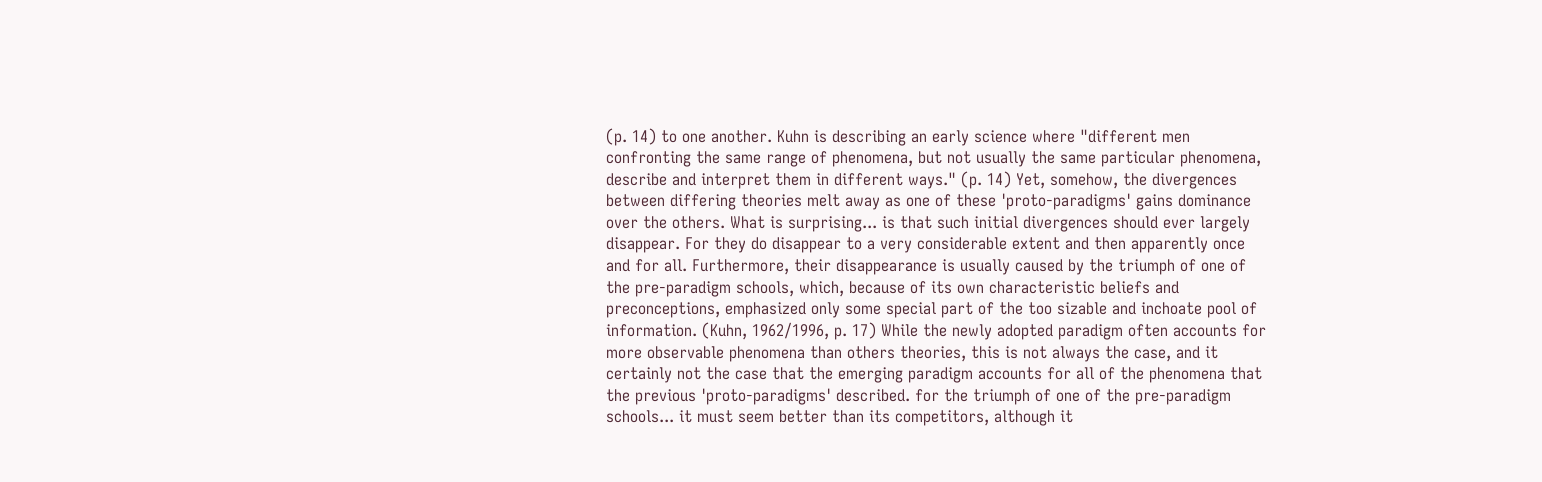(p. 14) to one another. Kuhn is describing an early science where "different men confronting the same range of phenomena, but not usually the same particular phenomena, describe and interpret them in different ways." (p. 14) Yet, somehow, the divergences between differing theories melt away as one of these 'proto-paradigms' gains dominance over the others. What is surprising... is that such initial divergences should ever largely disappear. For they do disappear to a very considerable extent and then apparently once and for all. Furthermore, their disappearance is usually caused by the triumph of one of the pre-paradigm schools, which, because of its own characteristic beliefs and preconceptions, emphasized only some special part of the too sizable and inchoate pool of information. (Kuhn, 1962/1996, p. 17) While the newly adopted paradigm often accounts for more observable phenomena than others theories, this is not always the case, and it certainly not the case that the emerging paradigm accounts for all of the phenomena that the previous 'proto-paradigms' described. for the triumph of one of the pre-paradigm schools... it must seem better than its competitors, although it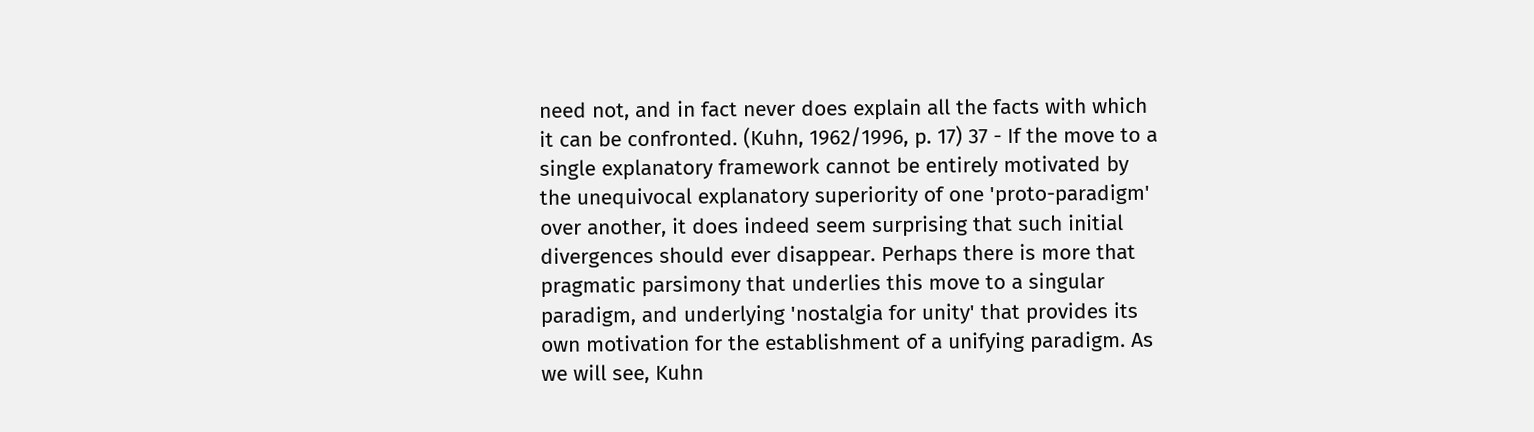need not, and in fact never does explain all the facts with which it can be confronted. (Kuhn, 1962/1996, p. 17) 37 - If the move to a single explanatory framework cannot be entirely motivated by the unequivocal explanatory superiority of one 'proto-paradigm' over another, it does indeed seem surprising that such initial divergences should ever disappear. Perhaps there is more that pragmatic parsimony that underlies this move to a singular paradigm, and underlying 'nostalgia for unity' that provides its own motivation for the establishment of a unifying paradigm. As we will see, Kuhn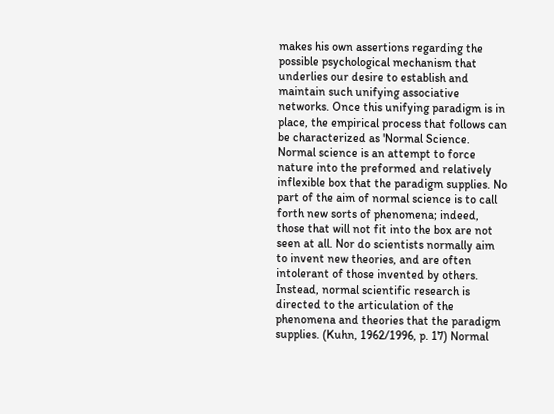makes his own assertions regarding the possible psychological mechanism that underlies our desire to establish and maintain such unifying associative networks. Once this unifying paradigm is in place, the empirical process that follows can be characterized as 'Normal Science. Normal science is an attempt to force nature into the preformed and relatively inflexible box that the paradigm supplies. No part of the aim of normal science is to call forth new sorts of phenomena; indeed, those that will not fit into the box are not seen at all. Nor do scientists normally aim to invent new theories, and are often intolerant of those invented by others. Instead, normal scientific research is directed to the articulation of the phenomena and theories that the paradigm supplies. (Kuhn, 1962/1996, p. 17) Normal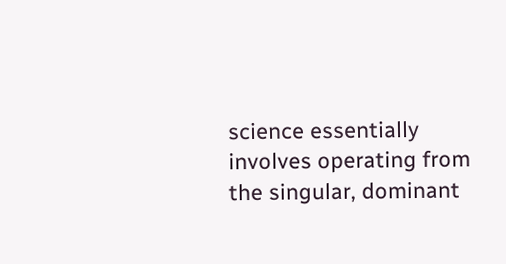science essentially involves operating from the singular, dominant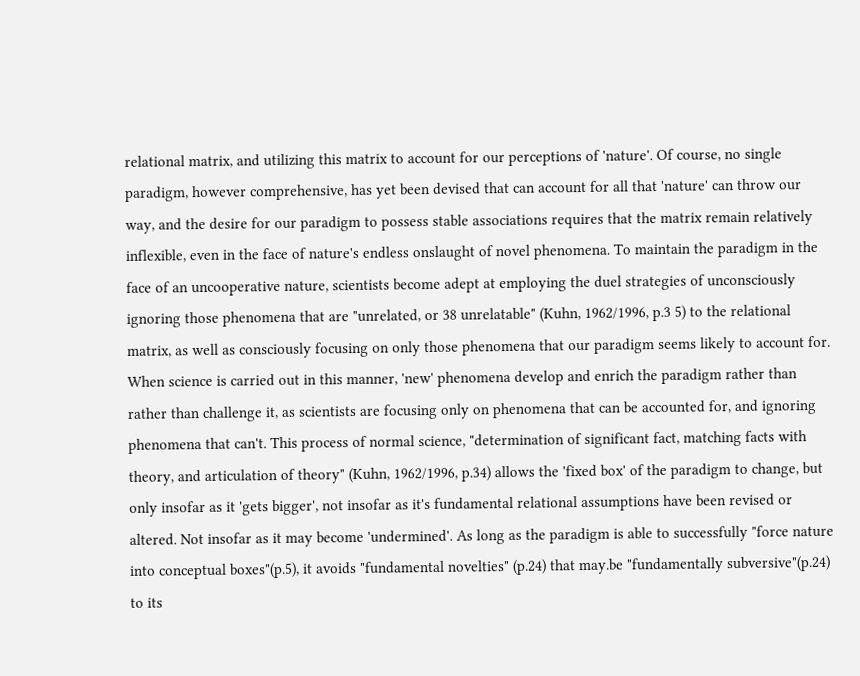relational matrix, and utilizing this matrix to account for our perceptions of 'nature'. Of course, no single paradigm, however comprehensive, has yet been devised that can account for all that 'nature' can throw our way, and the desire for our paradigm to possess stable associations requires that the matrix remain relatively inflexible, even in the face of nature's endless onslaught of novel phenomena. To maintain the paradigm in the face of an uncooperative nature, scientists become adept at employing the duel strategies of unconsciously ignoring those phenomena that are "unrelated, or 38 unrelatable" (Kuhn, 1962/1996, p.3 5) to the relational matrix, as well as consciously focusing on only those phenomena that our paradigm seems likely to account for. When science is carried out in this manner, 'new' phenomena develop and enrich the paradigm rather than rather than challenge it, as scientists are focusing only on phenomena that can be accounted for, and ignoring phenomena that can't. This process of normal science, "determination of significant fact, matching facts with theory, and articulation of theory" (Kuhn, 1962/1996, p.34) allows the 'fixed box' of the paradigm to change, but only insofar as it 'gets bigger', not insofar as it's fundamental relational assumptions have been revised or altered. Not insofar as it may become 'undermined'. As long as the paradigm is able to successfully "force nature into conceptual boxes"(p.5), it avoids "fundamental novelties" (p.24) that may.be "fundamentally subversive"(p.24) to its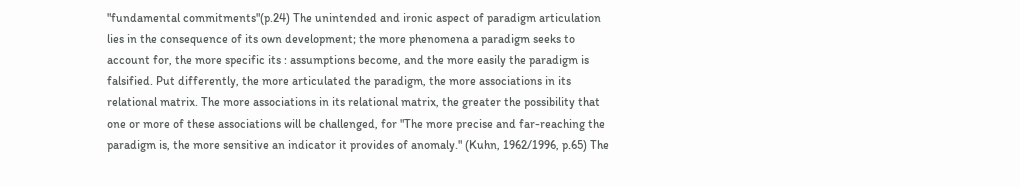"fundamental commitments"(p.24) The unintended and ironic aspect of paradigm articulation lies in the consequence of its own development; the more phenomena a paradigm seeks to account for, the more specific its : assumptions become, and the more easily the paradigm is falsified. Put differently, the more articulated the paradigm, the more associations in its relational matrix. The more associations in its relational matrix, the greater the possibility that one or more of these associations will be challenged, for "The more precise and far-reaching the paradigm is, the more sensitive an indicator it provides of anomaly." (Kuhn, 1962/1996, p.65) The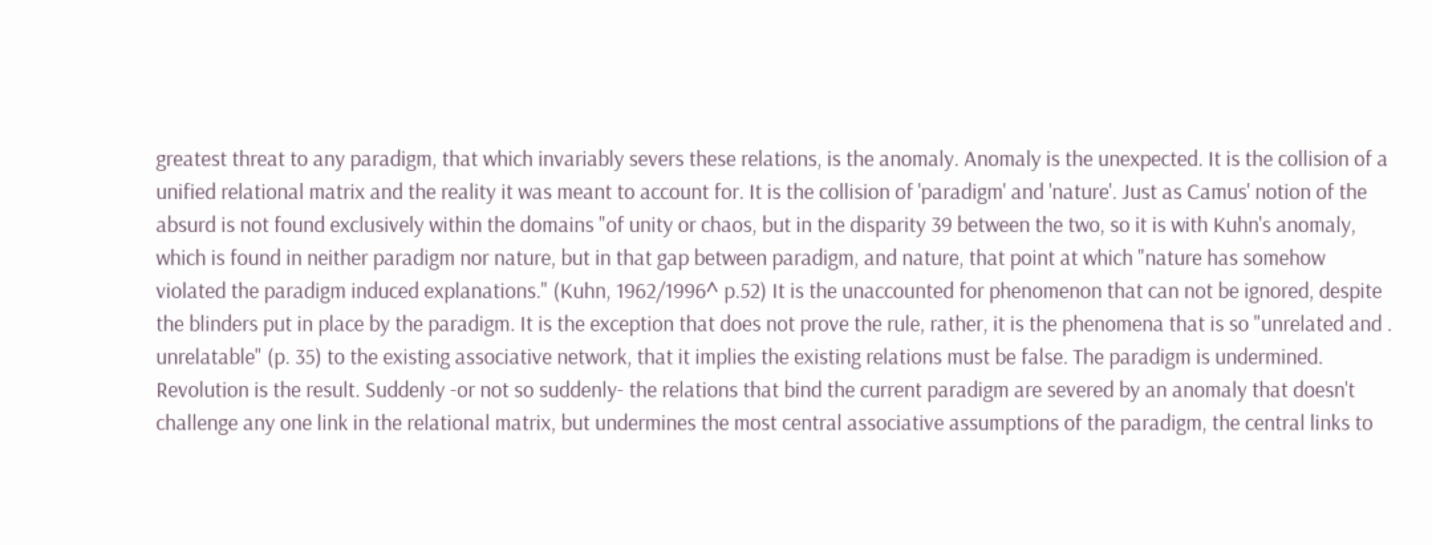greatest threat to any paradigm, that which invariably severs these relations, is the anomaly. Anomaly is the unexpected. It is the collision of a unified relational matrix and the reality it was meant to account for. It is the collision of 'paradigm' and 'nature'. Just as Camus' notion of the absurd is not found exclusively within the domains "of unity or chaos, but in the disparity 39 between the two, so it is with Kuhn's anomaly, which is found in neither paradigm nor nature, but in that gap between paradigm, and nature, that point at which "nature has somehow violated the paradigm induced explanations." (Kuhn, 1962/1996^ p.52) It is the unaccounted for phenomenon that can not be ignored, despite the blinders put in place by the paradigm. It is the exception that does not prove the rule, rather, it is the phenomena that is so "unrelated and . unrelatable" (p. 35) to the existing associative network, that it implies the existing relations must be false. The paradigm is undermined. Revolution is the result. Suddenly -or not so suddenly- the relations that bind the current paradigm are severed by an anomaly that doesn't challenge any one link in the relational matrix, but undermines the most central associative assumptions of the paradigm, the central links to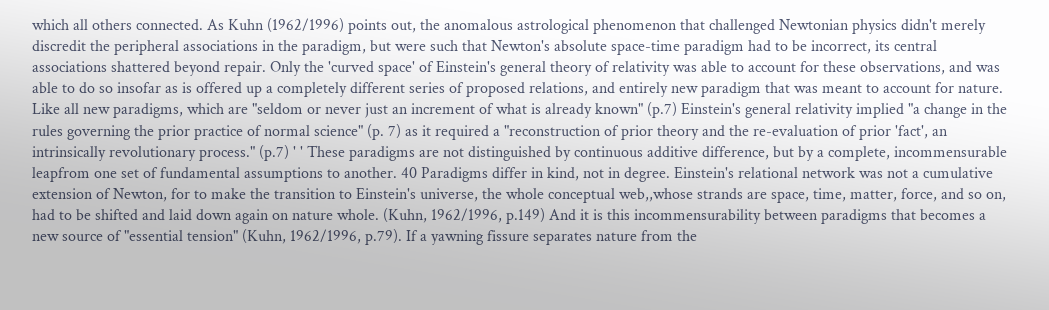which all others connected. As Kuhn (1962/1996) points out, the anomalous astrological phenomenon that challenged Newtonian physics didn't merely discredit the peripheral associations in the paradigm, but were such that Newton's absolute space-time paradigm had to be incorrect, its central associations shattered beyond repair. Only the 'curved space' of Einstein's general theory of relativity was able to account for these observations, and was able to do so insofar as is offered up a completely different series of proposed relations, and entirely new paradigm that was meant to account for nature. Like all new paradigms, which are "seldom or never just an increment of what is already known" (p.7) Einstein's general relativity implied "a change in the rules governing the prior practice of normal science" (p. 7) as it required a "reconstruction of prior theory and the re-evaluation of prior 'fact', an intrinsically revolutionary process." (p.7) ' ' These paradigms are not distinguished by continuous additive difference, but by a complete, incommensurable leapfrom one set of fundamental assumptions to another. 40 Paradigms differ in kind, not in degree. Einstein's relational network was not a cumulative extension of Newton, for to make the transition to Einstein's universe, the whole conceptual web,,whose strands are space, time, matter, force, and so on, had to be shifted and laid down again on nature whole. (Kuhn, 1962/1996, p.149) And it is this incommensurability between paradigms that becomes a new source of "essential tension" (Kuhn, 1962/1996, p.79). If a yawning fissure separates nature from the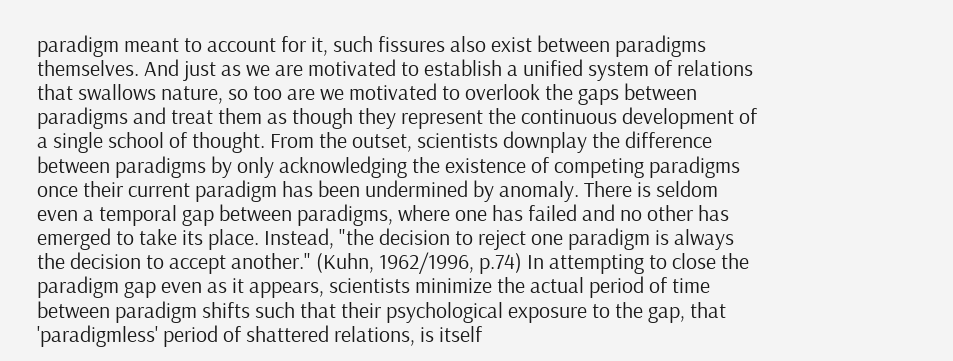paradigm meant to account for it, such fissures also exist between paradigms themselves. And just as we are motivated to establish a unified system of relations that swallows nature, so too are we motivated to overlook the gaps between paradigms and treat them as though they represent the continuous development of a single school of thought. From the outset, scientists downplay the difference between paradigms by only acknowledging the existence of competing paradigms once their current paradigm has been undermined by anomaly. There is seldom even a temporal gap between paradigms, where one has failed and no other has emerged to take its place. Instead, "the decision to reject one paradigm is always the decision to accept another." (Kuhn, 1962/1996, p.74) In attempting to close the paradigm gap even as it appears, scientists minimize the actual period of time between paradigm shifts such that their psychological exposure to the gap, that 'paradigmless' period of shattered relations, is itself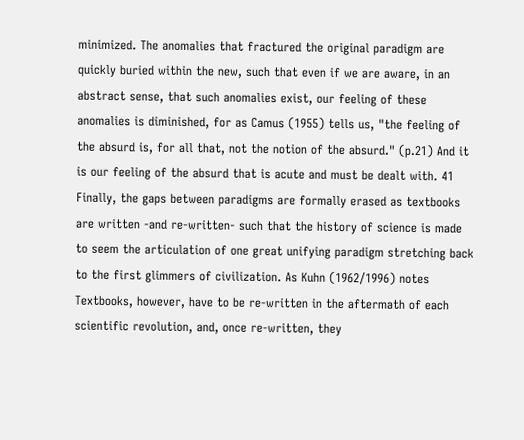minimized. The anomalies that fractured the original paradigm are quickly buried within the new, such that even if we are aware, in an abstract sense, that such anomalies exist, our feeling of these anomalies is diminished, for as Camus (1955) tells us, "the feeling of the absurd is, for all that, not the notion of the absurd." (p.21) And it is our feeling of the absurd that is acute and must be dealt with. 41 Finally, the gaps between paradigms are formally erased as textbooks are written -and re-written- such that the history of science is made to seem the articulation of one great unifying paradigm stretching back to the first glimmers of civilization. As Kuhn (1962/1996) notes Textbooks, however, have to be re-written in the aftermath of each scientific revolution, and, once re-written, they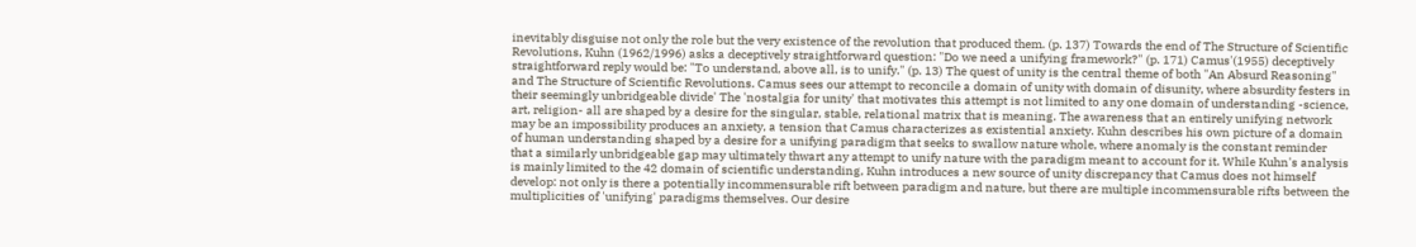inevitably disguise not only the role but the very existence of the revolution that produced them. (p. 137) Towards the end of The Structure of Scientific Revolutions, Kuhn (1962/1996) asks a deceptively straightforward question: "Do we need a unifying framework?" (p. 171) Camus'(1955) deceptively straightforward reply would be: "To understand, above all, is to unify." (p. 13) The quest of unity is the central theme of both "An Absurd Reasoning" and The Structure of Scientific Revolutions. Camus sees our attempt to reconcile a domain of unity with domain of disunity, where absurdity festers in their seemingly unbridgeable divide' The 'nostalgia for unity' that motivates this attempt is not limited to any one domain of understanding -science, art, religion- all are shaped by a desire for the singular, stable, relational matrix that is meaning. The awareness that an entirely unifying network may be an impossibility produces an anxiety, a tension that Camus characterizes as existential anxiety. Kuhn describes his own picture of a domain of human understanding shaped by a desire for a unifying paradigm that seeks to swallow nature whole, where anomaly is the constant reminder that a similarly unbridgeable gap may ultimately thwart any attempt to unify nature with the paradigm meant to account for it. While Kuhn's analysis is mainly limited to the 42 domain of scientific understanding, Kuhn introduces a new source of unity discrepancy that Camus does not himself develop: not only is there a potentially incommensurable rift between paradigm and nature, but there are multiple incommensurable rifts between the multiplicities of 'unifying' paradigms themselves. Our desire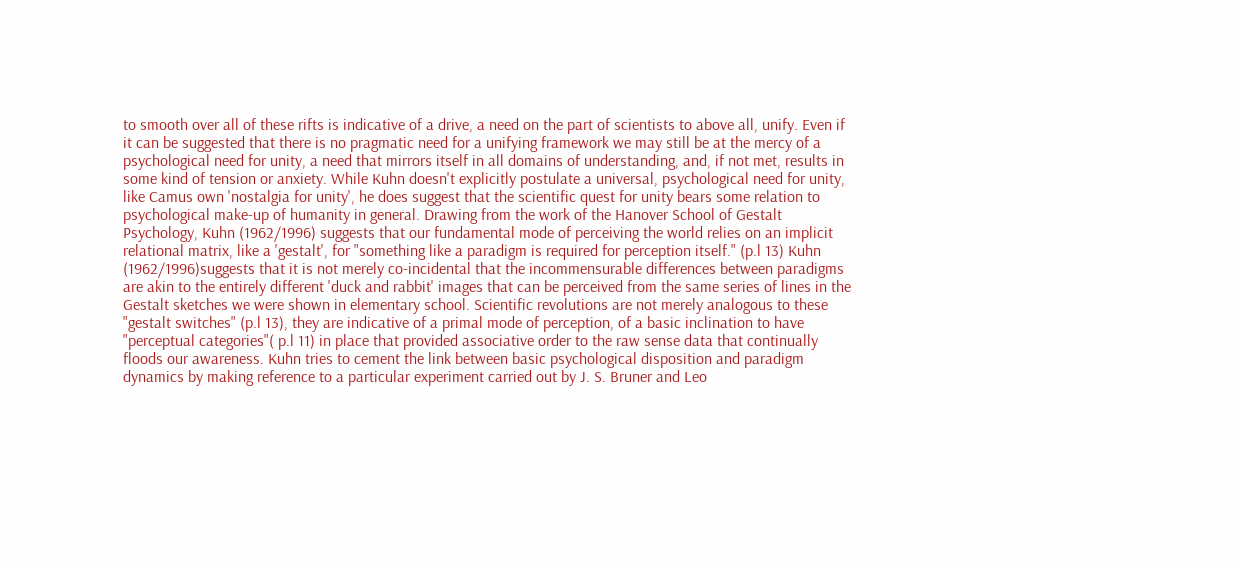to smooth over all of these rifts is indicative of a drive, a need on the part of scientists to above all, unify. Even if it can be suggested that there is no pragmatic need for a unifying framework we may still be at the mercy of a psychological need for unity, a need that mirrors itself in all domains of understanding, and, if not met, results in some kind of tension or anxiety. While Kuhn doesn't explicitly postulate a universal, psychological need for unity, like Camus own 'nostalgia for unity', he does suggest that the scientific quest for unity bears some relation to psychological make-up of humanity in general. Drawing from the work of the Hanover School of Gestalt Psychology, Kuhn (1962/1996) suggests that our fundamental mode of perceiving the world relies on an implicit relational matrix, like a 'gestalt', for "something like a paradigm is required for perception itself." (p.l 13) Kuhn (1962/1996)suggests that it is not merely co-incidental that the incommensurable differences between paradigms are akin to the entirely different 'duck and rabbit' images that can be perceived from the same series of lines in the Gestalt sketches we were shown in elementary school. Scientific revolutions are not merely analogous to these "gestalt switches" (p.l 13), they are indicative of a primal mode of perception, of a basic inclination to have "perceptual categories"( p.l 11) in place that provided associative order to the raw sense data that continually floods our awareness. Kuhn tries to cement the link between basic psychological disposition and paradigm dynamics by making reference to a particular experiment carried out by J. S. Bruner and Leo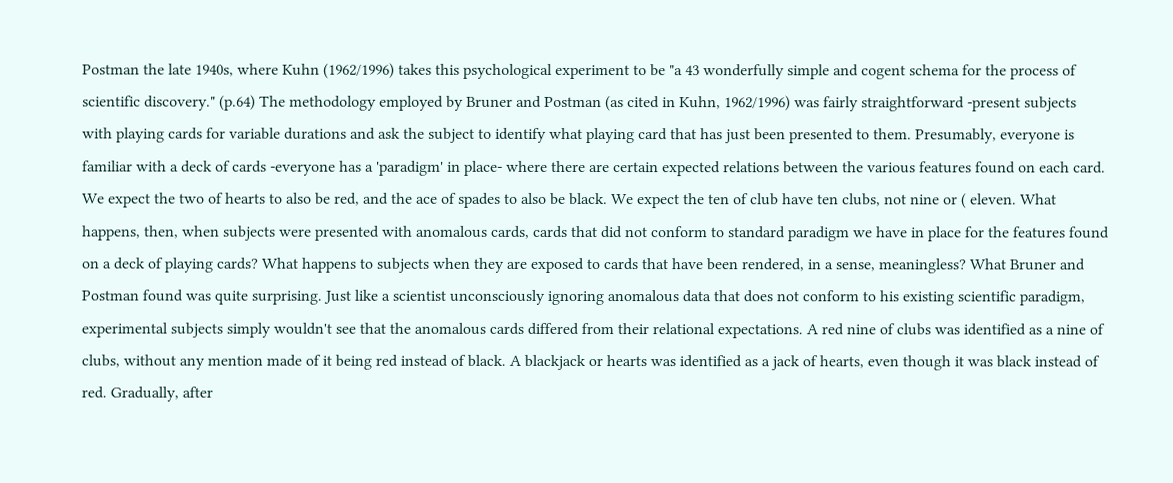Postman the late 1940s, where Kuhn (1962/1996) takes this psychological experiment to be "a 43 wonderfully simple and cogent schema for the process of scientific discovery." (p.64) The methodology employed by Bruner and Postman (as cited in Kuhn, 1962/1996) was fairly straightforward -present subjects with playing cards for variable durations and ask the subject to identify what playing card that has just been presented to them. Presumably, everyone is familiar with a deck of cards -everyone has a 'paradigm' in place- where there are certain expected relations between the various features found on each card. We expect the two of hearts to also be red, and the ace of spades to also be black. We expect the ten of club have ten clubs, not nine or ( eleven. What happens, then, when subjects were presented with anomalous cards, cards that did not conform to standard paradigm we have in place for the features found on a deck of playing cards? What happens to subjects when they are exposed to cards that have been rendered, in a sense, meaningless? What Bruner and Postman found was quite surprising. Just like a scientist unconsciously ignoring anomalous data that does not conform to his existing scientific paradigm, experimental subjects simply wouldn't see that the anomalous cards differed from their relational expectations. A red nine of clubs was identified as a nine of clubs, without any mention made of it being red instead of black. A blackjack or hearts was identified as a jack of hearts, even though it was black instead of red. Gradually, after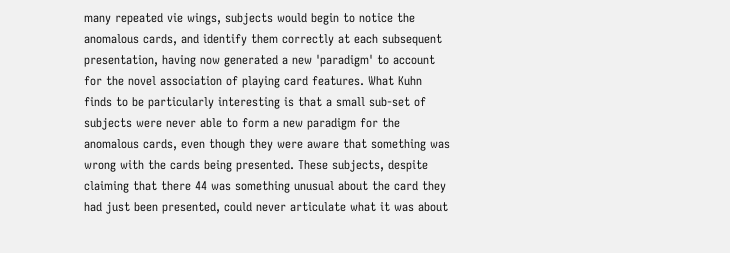many repeated vie wings, subjects would begin to notice the anomalous cards, and identify them correctly at each subsequent presentation, having now generated a new 'paradigm' to account for the novel association of playing card features. What Kuhn finds to be particularly interesting is that a small sub-set of subjects were never able to form a new paradigm for the anomalous cards, even though they were aware that something was wrong with the cards being presented. These subjects, despite claiming that there 44 was something unusual about the card they had just been presented, could never articulate what it was about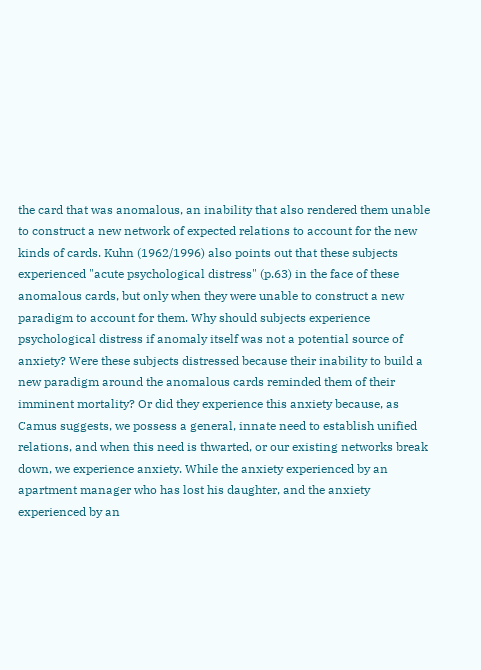the card that was anomalous, an inability that also rendered them unable to construct a new network of expected relations to account for the new kinds of cards. Kuhn (1962/1996) also points out that these subjects experienced "acute psychological distress" (p.63) in the face of these anomalous cards, but only when they were unable to construct a new paradigm to account for them. Why should subjects experience psychological distress if anomaly itself was not a potential source of anxiety? Were these subjects distressed because their inability to build a new paradigm around the anomalous cards reminded them of their imminent mortality? Or did they experience this anxiety because, as Camus suggests, we possess a general, innate need to establish unified relations, and when this need is thwarted, or our existing networks break down, we experience anxiety. While the anxiety experienced by an apartment manager who has lost his daughter, and the anxiety experienced by an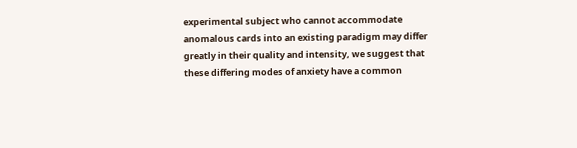experimental subject who cannot accommodate anomalous cards into an existing paradigm may differ greatly in their quality and intensity, we suggest that these differing modes of anxiety have a common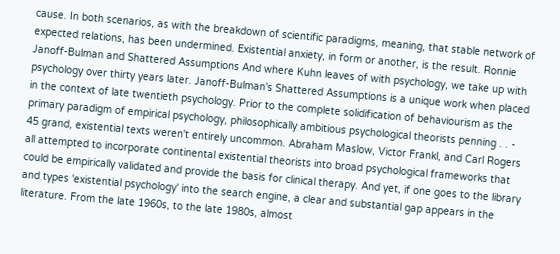cause. In both scenarios, as with the breakdown of scientific paradigms, meaning, that stable network of expected relations, has been undermined. Existential anxiety, in form or another, is the result. Ronnie Janoff-Bulman and Shattered Assumptions And where Kuhn leaves of with psychology, we take up with psychology over thirty years later. Janoff-Bulman's Shattered Assumptions is a unique work when placed in the context of late twentieth psychology. Prior to the complete solidification of behaviourism as the primary paradigm of empirical psychology, philosophically ambitious psychological theorists penning . . - 45 grand, existential texts weren't entirely uncommon. Abraham Maslow, Victor Frankl, and Carl Rogers all attempted to incorporate continental existential theorists into broad psychological frameworks that could be empirically validated and provide the basis for clinical therapy. And yet, if one goes to the library and types 'existential psychology' into the search engine, a clear and substantial gap appears in the literature. From the late 1960s, to the late 1980s, almost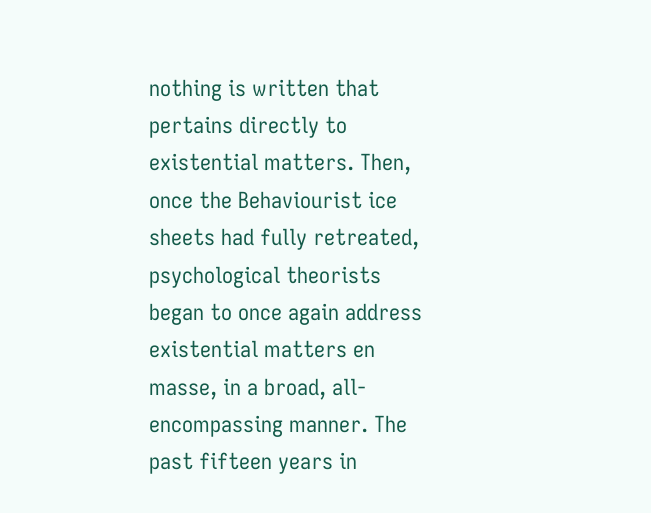nothing is written that pertains directly to existential matters. Then, once the Behaviourist ice sheets had fully retreated, psychological theorists began to once again address existential matters en masse, in a broad, all-encompassing manner. The past fifteen years in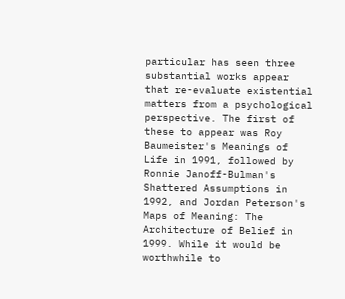particular has seen three substantial works appear that re-evaluate existential matters from a psychological perspective. The first of these to appear was Roy Baumeister's Meanings of Life in 1991, followed by Ronnie Janoff-Bulman's Shattered Assumptions in 1992, and Jordan Peterson's Maps of Meaning: The Architecture of Belief in 1999. While it would be worthwhile to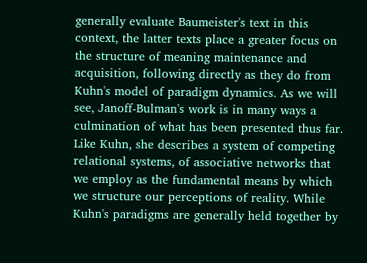generally evaluate Baumeister's text in this context, the latter texts place a greater focus on the structure of meaning maintenance and acquisition, following directly as they do from Kuhn's model of paradigm dynamics. As we will see, Janoff-Bulman's work is in many ways a culmination of what has been presented thus far. Like Kuhn, she describes a system of competing relational systems, of associative networks that we employ as the fundamental means by which we structure our perceptions of reality. While Kuhn's paradigms are generally held together by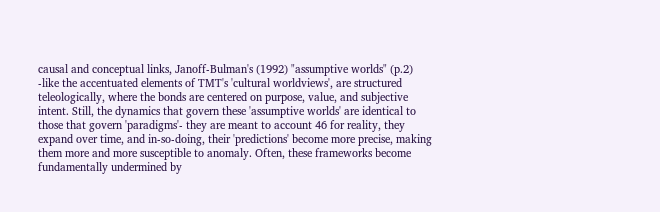causal and conceptual links, Janoff-Bulman's (1992) "assumptive worlds" (p.2) -like the accentuated elements of TMT's 'cultural worldviews', are structured teleologically, where the bonds are centered on purpose, value, and subjective intent. Still, the dynamics that govern these 'assumptive worlds' are identical to those that govern 'paradigms'- they are meant to account 46 for reality, they expand over time, and in-so-doing, their 'predictions' become more precise, making them more and more susceptible to anomaly. Often, these frameworks become fundamentally undermined by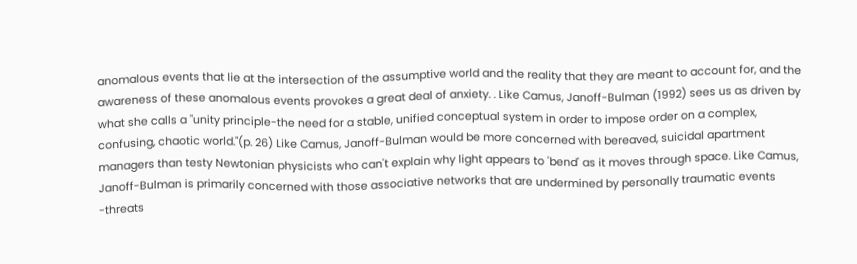anomalous events that lie at the intersection of the assumptive world and the reality that they are meant to account for, and the awareness of these anomalous events provokes a great deal of anxiety. . Like Camus, Janoff-Bulman (1992) sees us as driven by what she calls a "unity principle-the need for a stable, unified conceptual system in order to impose order on a complex, confusing, chaotic world."(p. 26) Like Camus, Janoff-Bulman would be more concerned with bereaved, suicidal apartment managers than testy Newtonian physicists who can't explain why light appears to 'bend' as it moves through space. Like Camus, Janoff-Bulman is primarily concerned with those associative networks that are undermined by personally traumatic events -threats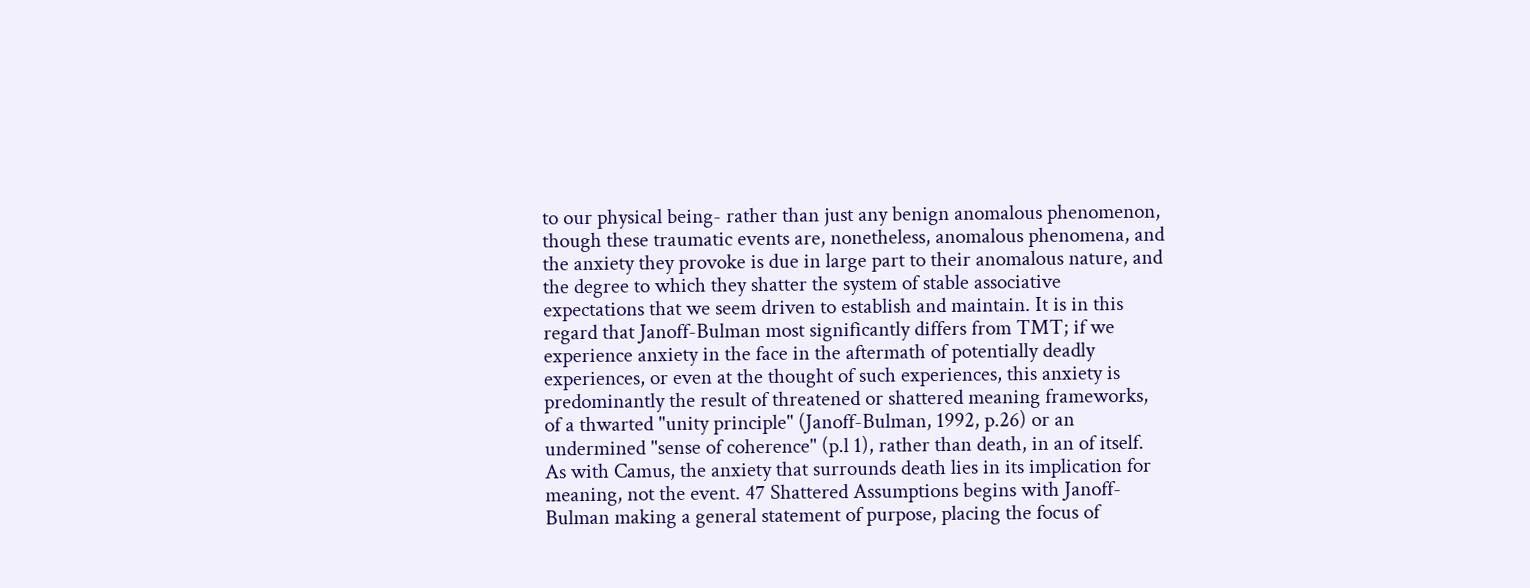to our physical being- rather than just any benign anomalous phenomenon, though these traumatic events are, nonetheless, anomalous phenomena, and the anxiety they provoke is due in large part to their anomalous nature, and the degree to which they shatter the system of stable associative expectations that we seem driven to establish and maintain. It is in this regard that Janoff-Bulman most significantly differs from TMT; if we experience anxiety in the face in the aftermath of potentially deadly experiences, or even at the thought of such experiences, this anxiety is predominantly the result of threatened or shattered meaning frameworks, of a thwarted "unity principle" (Janoff-Bulman, 1992, p.26) or an undermined "sense of coherence" (p.l 1), rather than death, in an of itself. As with Camus, the anxiety that surrounds death lies in its implication for meaning, not the event. 47 Shattered Assumptions begins with Janoff-Bulman making a general statement of purpose, placing the focus of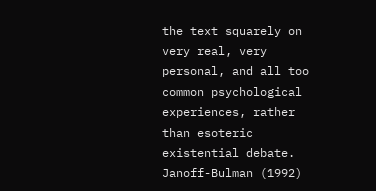the text squarely on very real, very personal, and all too common psychological experiences, rather than esoteric existential debate. Janoff-Bulman (1992)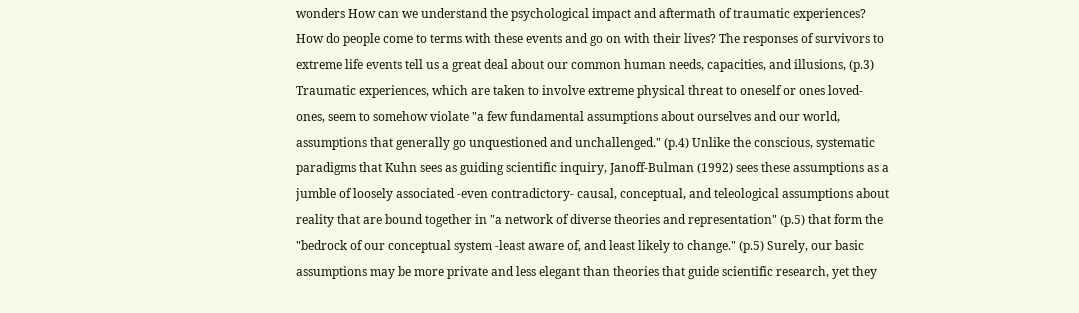wonders How can we understand the psychological impact and aftermath of traumatic experiences? How do people come to terms with these events and go on with their lives? The responses of survivors to extreme life events tell us a great deal about our common human needs, capacities, and illusions, (p.3) Traumatic experiences, which are taken to involve extreme physical threat to oneself or ones loved-ones, seem to somehow violate "a few fundamental assumptions about ourselves and our world, assumptions that generally go unquestioned and unchallenged." (p.4) Unlike the conscious, systematic paradigms that Kuhn sees as guiding scientific inquiry, Janoff-Bulman (1992) sees these assumptions as a jumble of loosely associated -even contradictory- causal, conceptual, and teleological assumptions about reality that are bound together in "a network of diverse theories and representation" (p.5) that form the "bedrock of our conceptual system -least aware of, and least likely to change." (p.5) Surely, our basic assumptions may be more private and less elegant than theories that guide scientific research, yet they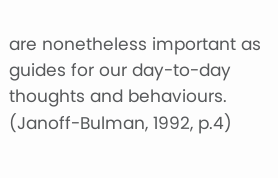are nonetheless important as guides for our day-to-day thoughts and behaviours. (Janoff-Bulman, 1992, p.4)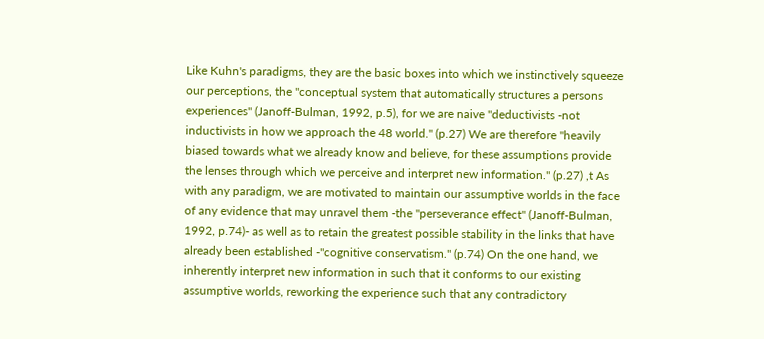Like Kuhn's paradigms, they are the basic boxes into which we instinctively squeeze our perceptions, the "conceptual system that automatically structures a persons experiences" (Janoff-Bulman, 1992, p.5), for we are naive "deductivists -not inductivists in how we approach the 48 world." (p.27) We are therefore "heavily biased towards what we already know and believe, for these assumptions provide the lenses through which we perceive and interpret new information." (p.27) ,t As with any paradigm, we are motivated to maintain our assumptive worlds in the face of any evidence that may unravel them -the "perseverance effect" (Janoff-Bulman, 1992, p.74)- as well as to retain the greatest possible stability in the links that have already been established -"cognitive conservatism." (p.74) On the one hand, we inherently interpret new information in such that it conforms to our existing assumptive worlds, reworking the experience such that any contradictory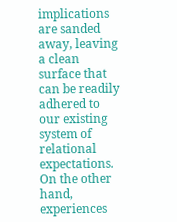implications are sanded away, leaving a clean surface that can be readily adhered to our existing system of relational expectations. On the other hand, experiences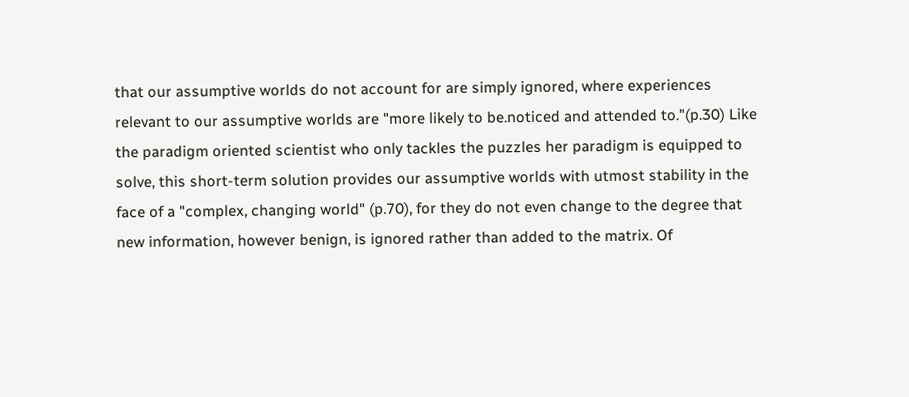that our assumptive worlds do not account for are simply ignored, where experiences relevant to our assumptive worlds are "more likely to be.noticed and attended to."(p.30) Like the paradigm oriented scientist who only tackles the puzzles her paradigm is equipped to solve, this short-term solution provides our assumptive worlds with utmost stability in the face of a "complex, changing world" (p.70), for they do not even change to the degree that new information, however benign, is ignored rather than added to the matrix. Of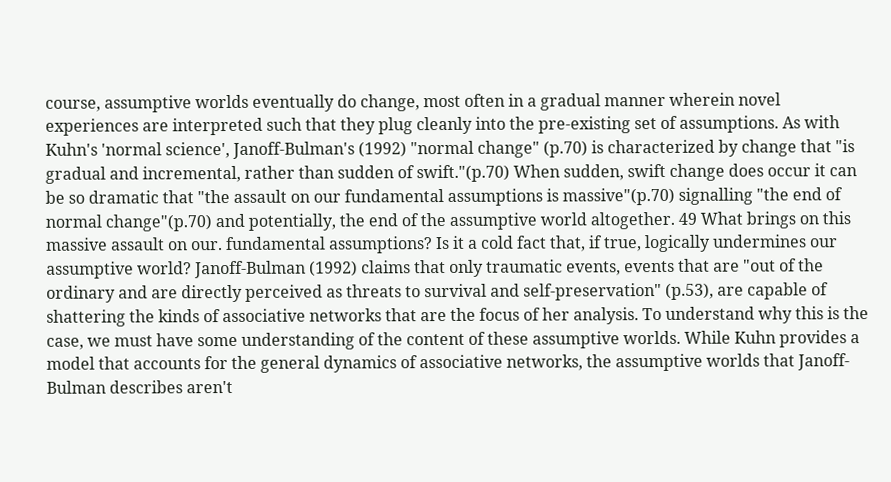course, assumptive worlds eventually do change, most often in a gradual manner wherein novel experiences are interpreted such that they plug cleanly into the pre-existing set of assumptions. As with Kuhn's 'normal science', Janoff-Bulman's (1992) "normal change" (p.70) is characterized by change that "is gradual and incremental, rather than sudden of swift."(p.70) When sudden, swift change does occur it can be so dramatic that "the assault on our fundamental assumptions is massive"(p.70) signalling "the end of normal change"(p.70) and potentially, the end of the assumptive world altogether. 49 What brings on this massive assault on our. fundamental assumptions? Is it a cold fact that, if true, logically undermines our assumptive world? Janoff-Bulman (1992) claims that only traumatic events, events that are "out of the ordinary and are directly perceived as threats to survival and self-preservation" (p.53), are capable of shattering the kinds of associative networks that are the focus of her analysis. To understand why this is the case, we must have some understanding of the content of these assumptive worlds. While Kuhn provides a model that accounts for the general dynamics of associative networks, the assumptive worlds that Janoff-Bulman describes aren't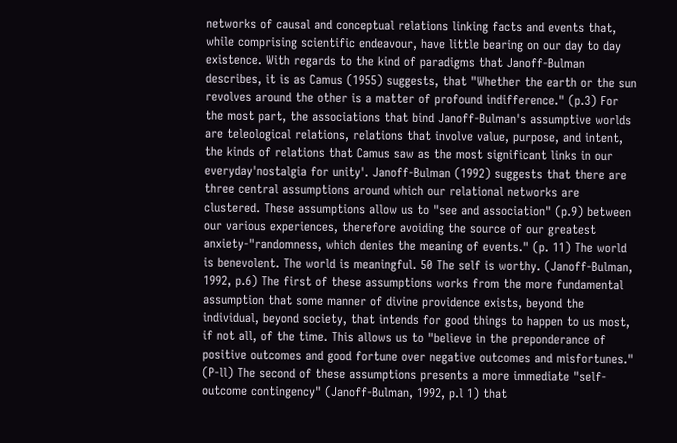networks of causal and conceptual relations linking facts and events that, while comprising scientific endeavour, have little bearing on our day to day existence. With regards to the kind of paradigms that Janoff-Bulman describes, it is as Camus (1955) suggests, that "Whether the earth or the sun revolves around the other is a matter of profound indifference." (p.3) For the most part, the associations that bind Janoff-Bulman's assumptive worlds are teleological relations, relations that involve value, purpose, and intent, the kinds of relations that Camus saw as the most significant links in our everyday'nostalgia for unity'. Janoff-Bulman (1992) suggests that there are three central assumptions around which our relational networks are clustered. These assumptions allow us to "see and association" (p.9) between our various experiences, therefore avoiding the source of our greatest anxiety-"randomness, which denies the meaning of events." (p. 11) The world is benevolent. The world is meaningful. 50 The self is worthy. (Janoff-Bulman, 1992, p.6) The first of these assumptions works from the more fundamental assumption that some manner of divine providence exists, beyond the individual, beyond society, that intends for good things to happen to us most, if not all, of the time. This allows us to "believe in the preponderance of positive outcomes and good fortune over negative outcomes and misfortunes." (P-ll) The second of these assumptions presents a more immediate "self-outcome contingency" (Janoff-Bulman, 1992, p.l 1) that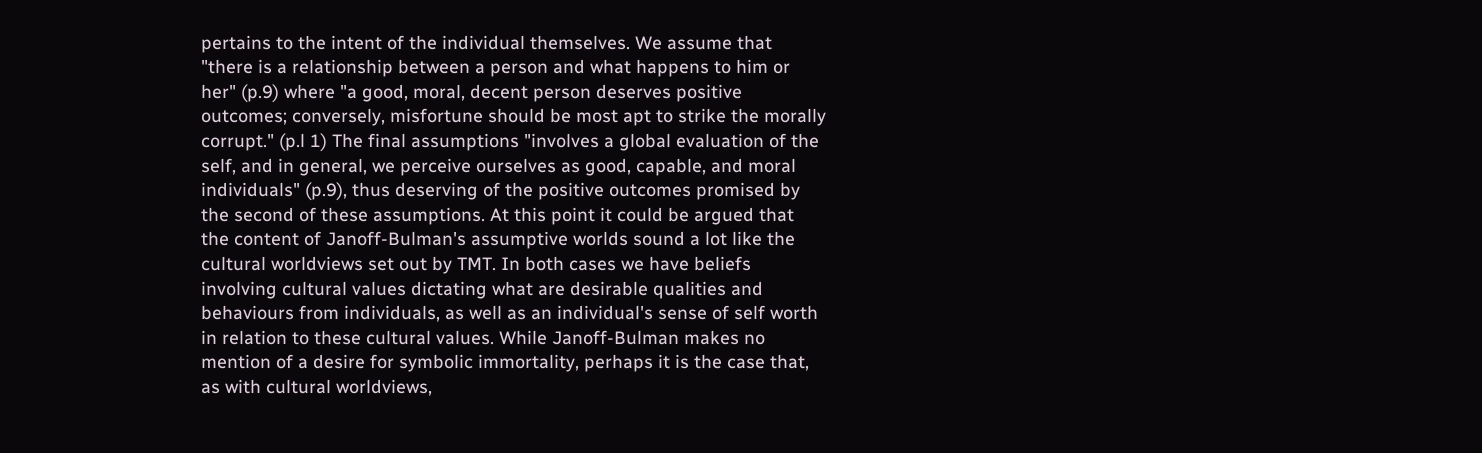pertains to the intent of the individual themselves. We assume that "there is a relationship between a person and what happens to him or her" (p.9) where "a good, moral, decent person deserves positive outcomes; conversely, misfortune should be most apt to strike the morally corrupt." (p.l 1) The final assumptions "involves a global evaluation of the self, and in general, we perceive ourselves as good, capable, and moral individuals" (p.9), thus deserving of the positive outcomes promised by the second of these assumptions. At this point it could be argued that the content of Janoff-Bulman's assumptive worlds sound a lot like the cultural worldviews set out by TMT. In both cases we have beliefs involving cultural values dictating what are desirable qualities and behaviours from individuals, as well as an individual's sense of self worth in relation to these cultural values. While Janoff-Bulman makes no mention of a desire for symbolic immortality, perhaps it is the case that, as with cultural worldviews,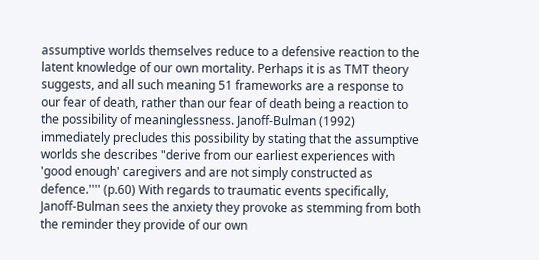assumptive worlds themselves reduce to a defensive reaction to the latent knowledge of our own mortality. Perhaps it is as TMT theory suggests, and all such meaning 51 frameworks are a response to our fear of death, rather than our fear of death being a reaction to the possibility of meaninglessness. Janoff-Bulman (1992) immediately precludes this possibility by stating that the assumptive worlds she describes "derive from our earliest experiences with 'good enough' caregivers and are not simply constructed as defence.'''' (p.60) With regards to traumatic events specifically, Janoff-Bulman sees the anxiety they provoke as stemming from both the reminder they provide of our own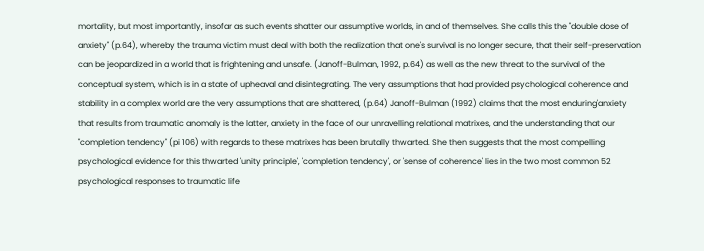mortality, but most importantly, insofar as such events shatter our assumptive worlds, in and of themselves. She calls this the "double dose of anxiety" (p.64), whereby the trauma victim must deal with both the realization that one's survival is no longer secure, that their self-preservation can be jeopardized in a world that is frightening and unsafe. (Janoff-Bulman, 1992, p.64) as well as the new threat to the survival of the conceptual system, which is in a state of upheaval and disintegrating. The very assumptions that had provided psychological coherence and stability in a complex world are the very assumptions that are shattered, (p.64) Janoff-Bulman (1992) claims that the most enduring'anxiety that results from traumatic anomaly is the latter, anxiety in the face of our unravelling relational matrixes, and the understanding that our "completion tendency" (pi 106) with regards to these matrixes has been brutally thwarted. She then suggests that the most compelling psychological evidence for this thwarted 'unity principle', 'completion tendency', or 'sense of coherence' lies in the two most common 52 psychological responses to traumatic life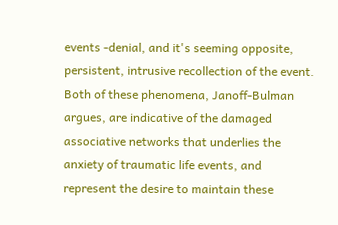events -denial, and it's seeming opposite, persistent, intrusive recollection of the event. Both of these phenomena, Janoff-Bulman argues, are indicative of the damaged associative networks that underlies the anxiety of traumatic life events, and represent the desire to maintain these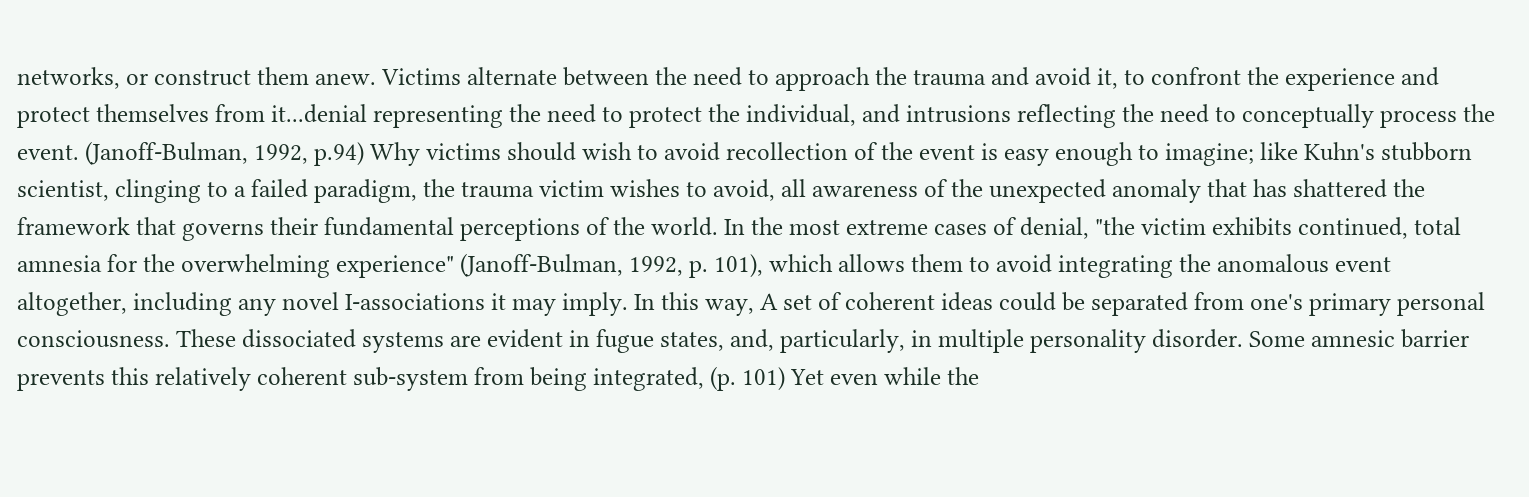networks, or construct them anew. Victims alternate between the need to approach the trauma and avoid it, to confront the experience and protect themselves from it...denial representing the need to protect the individual, and intrusions reflecting the need to conceptually process the event. (Janoff-Bulman, 1992, p.94) Why victims should wish to avoid recollection of the event is easy enough to imagine; like Kuhn's stubborn scientist, clinging to a failed paradigm, the trauma victim wishes to avoid, all awareness of the unexpected anomaly that has shattered the framework that governs their fundamental perceptions of the world. In the most extreme cases of denial, "the victim exhibits continued, total amnesia for the overwhelming experience" (Janoff-Bulman, 1992, p. 101), which allows them to avoid integrating the anomalous event altogether, including any novel I-associations it may imply. In this way, A set of coherent ideas could be separated from one's primary personal consciousness. These dissociated systems are evident in fugue states, and, particularly, in multiple personality disorder. Some amnesic barrier prevents this relatively coherent sub-system from being integrated, (p. 101) Yet even while the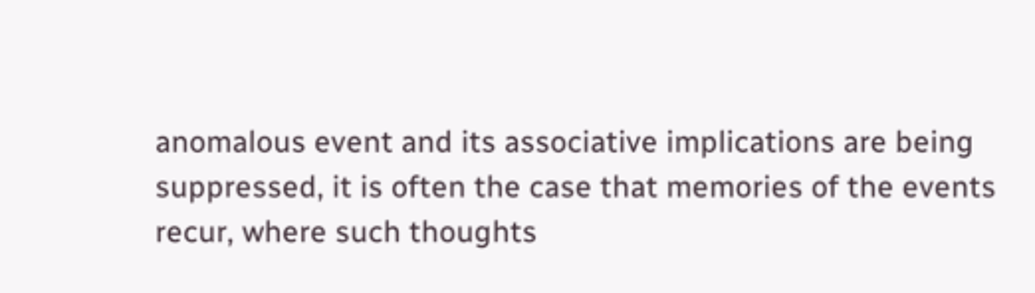anomalous event and its associative implications are being suppressed, it is often the case that memories of the events recur, where such thoughts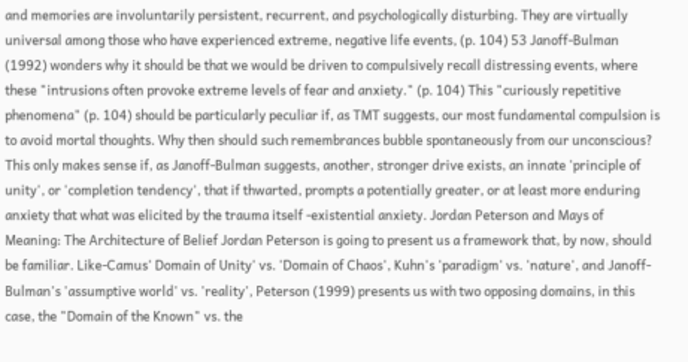and memories are involuntarily persistent, recurrent, and psychologically disturbing. They are virtually universal among those who have experienced extreme, negative life events, (p. 104) 53 Janoff-Bulman (1992) wonders why it should be that we would be driven to compulsively recall distressing events, where these "intrusions often provoke extreme levels of fear and anxiety." (p. 104) This "curiously repetitive phenomena" (p. 104) should be particularly peculiar if, as TMT suggests, our most fundamental compulsion is to avoid mortal thoughts. Why then should such remembrances bubble spontaneously from our unconscious? This only makes sense if, as Janoff-Bulman suggests, another, stronger drive exists, an innate 'principle of unity', or 'completion tendency', that if thwarted, prompts a potentially greater, or at least more enduring anxiety that what was elicited by the trauma itself -existential anxiety. Jordan Peterson and Mays of Meaning: The Architecture of Belief Jordan Peterson is going to present us a framework that, by now, should be familiar. Like-Camus' Domain of Unity' vs. 'Domain of Chaos', Kuhn's 'paradigm' vs. 'nature', and Janoff-Bulman's 'assumptive world' vs. 'reality', Peterson (1999) presents us with two opposing domains, in this case, the "Domain of the Known" vs. the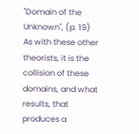"Domain of the Unknown", (p. 19) As with these other theorists, it is the collision of these domains, and what results, that produces a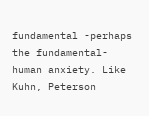fundamental -perhaps the fundamental- human anxiety. Like Kuhn, Peterson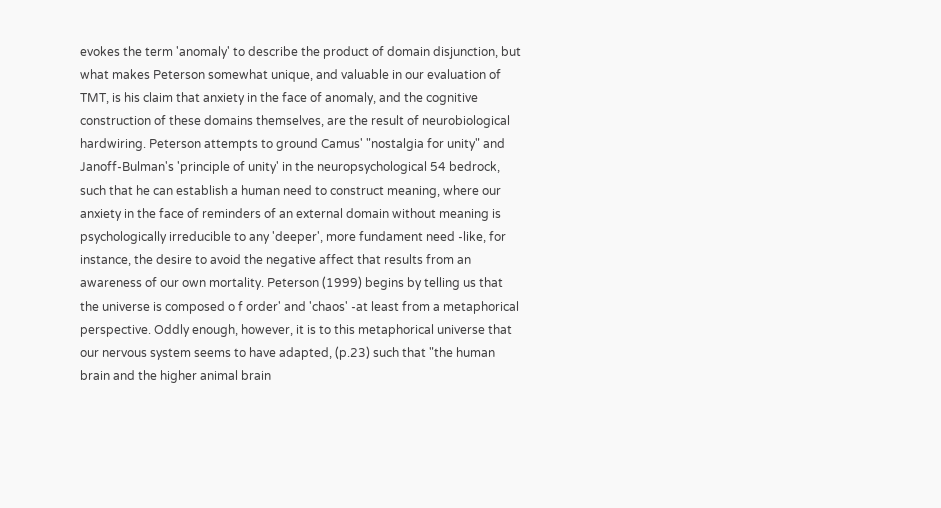evokes the term 'anomaly' to describe the product of domain disjunction, but what makes Peterson somewhat unique, and valuable in our evaluation of TMT, is his claim that anxiety in the face of anomaly, and the cognitive construction of these domains themselves, are the result of neurobiological hardwiring. Peterson attempts to ground Camus' "nostalgia for unity" and Janoff-Bulman's 'principle of unity' in the neuropsychological 54 bedrock, such that he can establish a human need to construct meaning, where our anxiety in the face of reminders of an external domain without meaning is psychologically irreducible to any 'deeper', more fundament need -like, for instance, the desire to avoid the negative affect that results from an awareness of our own mortality. Peterson (1999) begins by telling us that the universe is composed o f order' and 'chaos' -at least from a metaphorical perspective. Oddly enough, however, it is to this metaphorical universe that our nervous system seems to have adapted, (p.23) such that "the human brain and the higher animal brain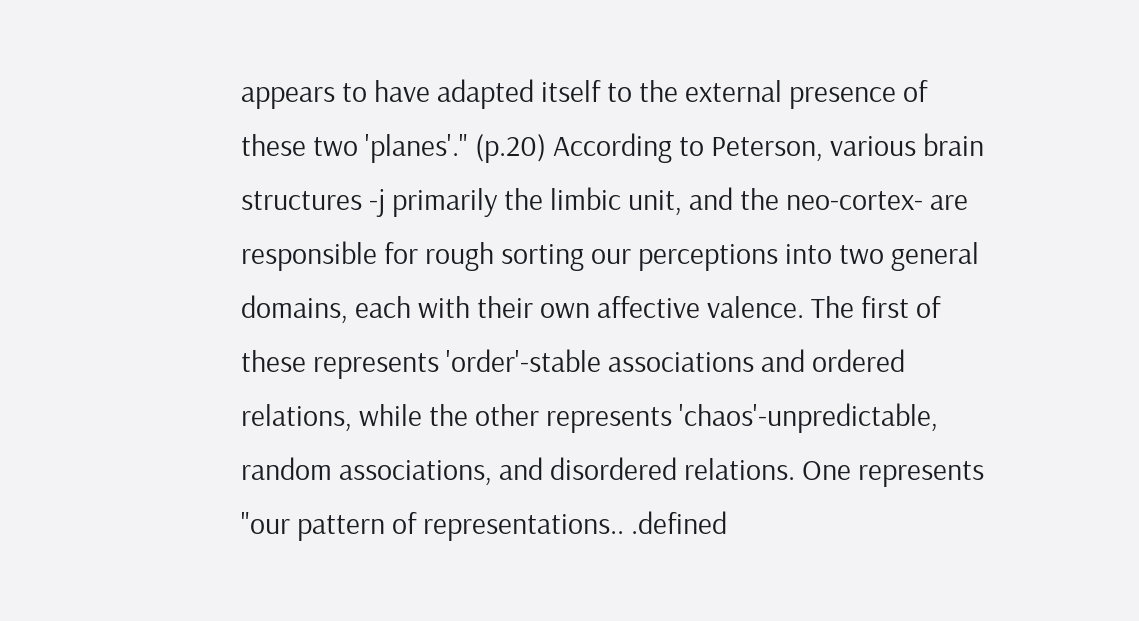appears to have adapted itself to the external presence of these two 'planes'." (p.20) According to Peterson, various brain structures -j primarily the limbic unit, and the neo-cortex- are responsible for rough sorting our perceptions into two general domains, each with their own affective valence. The first of these represents 'order'-stable associations and ordered relations, while the other represents 'chaos'-unpredictable, random associations, and disordered relations. One represents "our pattern of representations.. .defined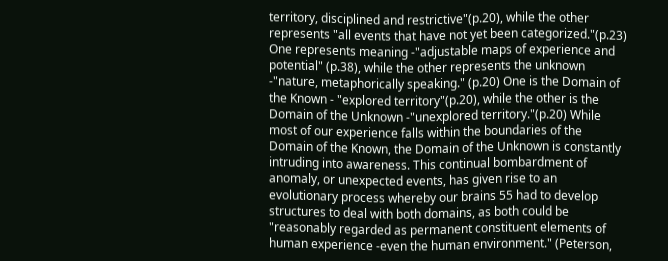territory, disciplined and restrictive"(p.20), while the other represents "all events that have not yet been categorized."(p.23) One represents meaning -"adjustable maps of experience and potential" (p.38), while the other represents the unknown -"nature, metaphorically speaking." (p.20) One is the Domain of the Known - "explored territory"(p.20), while the other is the Domain of the Unknown -"unexplored territory."(p.20) While most of our experience falls within the boundaries of the Domain of the Known, the Domain of the Unknown is constantly intruding into awareness. This continual bombardment of anomaly, or unexpected events, has given rise to an evolutionary process whereby our brains 55 had to develop structures to deal with both domains, as both could be "reasonably regarded as permanent constituent elements of human experience -even the human environment." (Peterson,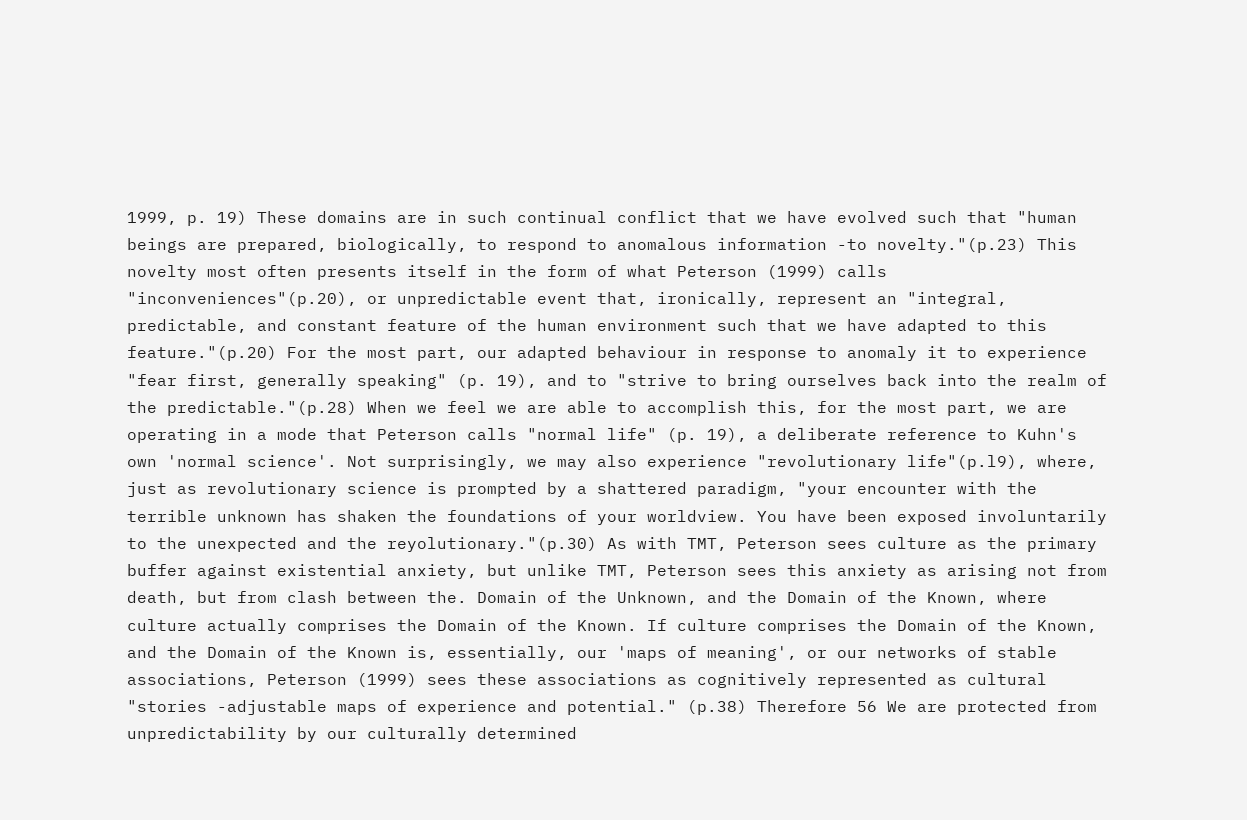1999, p. 19) These domains are in such continual conflict that we have evolved such that "human beings are prepared, biologically, to respond to anomalous information -to novelty."(p.23) This novelty most often presents itself in the form of what Peterson (1999) calls "inconveniences"(p.20), or unpredictable event that, ironically, represent an "integral, predictable, and constant feature of the human environment such that we have adapted to this feature."(p.20) For the most part, our adapted behaviour in response to anomaly it to experience "fear first, generally speaking" (p. 19), and to "strive to bring ourselves back into the realm of the predictable."(p.28) When we feel we are able to accomplish this, for the most part, we are operating in a mode that Peterson calls "normal life" (p. 19), a deliberate reference to Kuhn's own 'normal science'. Not surprisingly, we may also experience "revolutionary life"(p.l9), where, just as revolutionary science is prompted by a shattered paradigm, "your encounter with the terrible unknown has shaken the foundations of your worldview. You have been exposed involuntarily to the unexpected and the reyolutionary."(p.30) As with TMT, Peterson sees culture as the primary buffer against existential anxiety, but unlike TMT, Peterson sees this anxiety as arising not from death, but from clash between the. Domain of the Unknown, and the Domain of the Known, where culture actually comprises the Domain of the Known. If culture comprises the Domain of the Known, and the Domain of the Known is, essentially, our 'maps of meaning', or our networks of stable associations, Peterson (1999) sees these associations as cognitively represented as cultural "stories -adjustable maps of experience and potential." (p.38) Therefore 56 We are protected from unpredictability by our culturally determined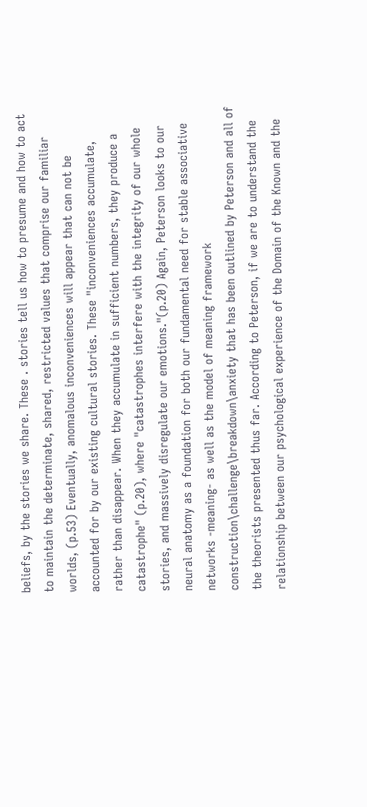beliefs, by the stories we share. These . stories tell us how to presume and how to act to maintain the determinate, shared, restricted values that comprise our familiar worlds, (p.53) Eventually, anomalous inconveniences will appear that can not be accounted for by our existing cultural stories. These "inconveniences accumulate, rather than disappear. When they accumulate in sufficient numbers, they produce a catastrophe" (p.20), where "catastrophes interfere with the integrity of our whole stories, and massively disregulate our emotions."(p.20) Again, Peterson looks to our neural anatomy as a foundation for both our fundamental need for stable associative networks -meaning- as well as the model of meaning framework construction\challenge\breakdown\anxiety that has been outlined by Peterson and all of the theorists presented thus far. According to Peterson, if we are to understand the relationship between our psychological experience of the Domain of the Known and the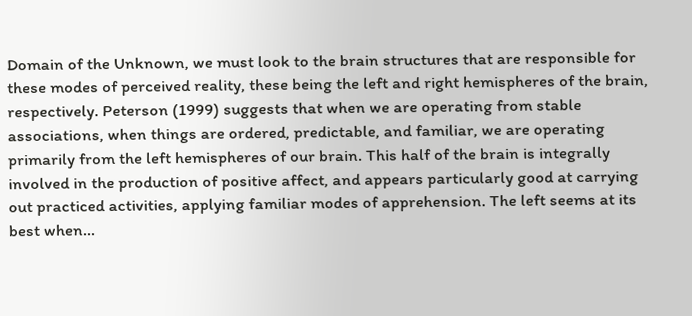Domain of the Unknown, we must look to the brain structures that are responsible for these modes of perceived reality, these being the left and right hemispheres of the brain, respectively. Peterson (1999) suggests that when we are operating from stable associations, when things are ordered, predictable, and familiar, we are operating primarily from the left hemispheres of our brain. This half of the brain is integrally involved in the production of positive affect, and appears particularly good at carrying out practiced activities, applying familiar modes of apprehension. The left seems at its best when...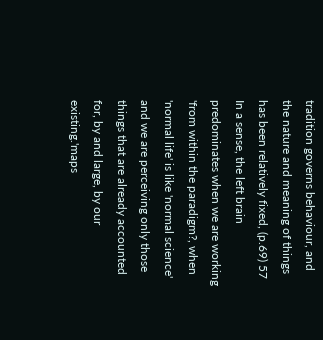tradition governs behaviour, and the nature and meaning of things has been relatively fixed, (p.69) 57 In a sense, the left brain predominates when we are working 'from within the paradigm?, when 'normal life' is like 'normal science' and we are perceiving only those things that are already accounted for, by and large, by our existing.'maps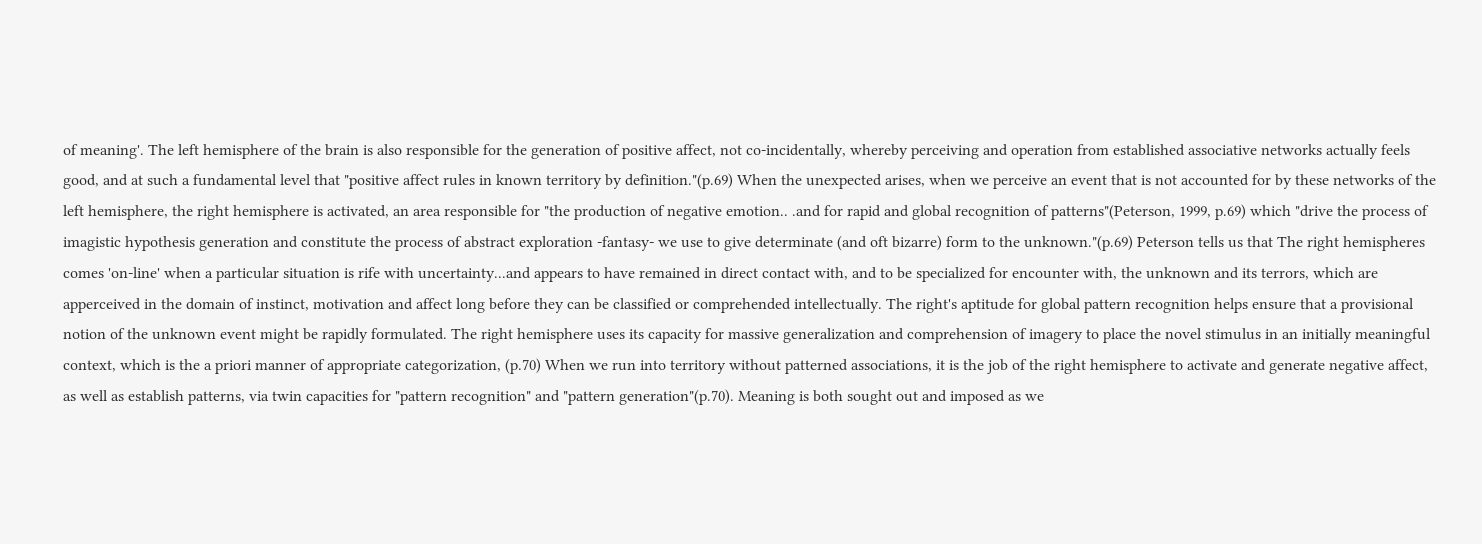of meaning'. The left hemisphere of the brain is also responsible for the generation of positive affect, not co-incidentally, whereby perceiving and operation from established associative networks actually feels good, and at such a fundamental level that "positive affect rules in known territory by definition."(p.69) When the unexpected arises, when we perceive an event that is not accounted for by these networks of the left hemisphere, the right hemisphere is activated, an area responsible for "the production of negative emotion.. .and for rapid and global recognition of patterns"(Peterson, 1999, p.69) which "drive the process of imagistic hypothesis generation and constitute the process of abstract exploration -fantasy- we use to give determinate (and oft bizarre) form to the unknown."(p.69) Peterson tells us that The right hemispheres comes 'on-line' when a particular situation is rife with uncertainty...and appears to have remained in direct contact with, and to be specialized for encounter with, the unknown and its terrors, which are apperceived in the domain of instinct, motivation and affect long before they can be classified or comprehended intellectually. The right's aptitude for global pattern recognition helps ensure that a provisional notion of the unknown event might be rapidly formulated. The right hemisphere uses its capacity for massive generalization and comprehension of imagery to place the novel stimulus in an initially meaningful context, which is the a priori manner of appropriate categorization, (p.70) When we run into territory without patterned associations, it is the job of the right hemisphere to activate and generate negative affect, as well as establish patterns, via twin capacities for "pattern recognition" and "pattern generation"(p.70). Meaning is both sought out and imposed as we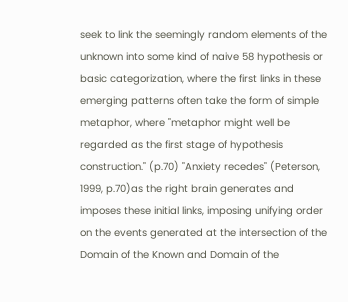seek to link the seemingly random elements of the unknown into some kind of naive 58 hypothesis or basic categorization, where the first links in these emerging patterns often take the form of simple metaphor, where "metaphor might well be regarded as the first stage of hypothesis construction." (p.70) "Anxiety recedes" (Peterson, 1999, p.70)as the right brain generates and imposes these initial links, imposing unifying order on the events generated at the intersection of the Domain of the Known and Domain of the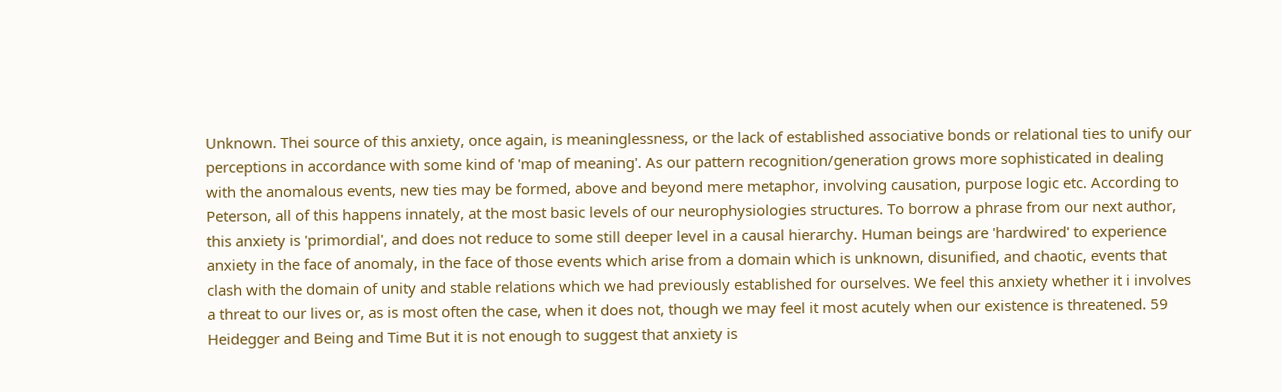Unknown. Thei source of this anxiety, once again, is meaninglessness, or the lack of established associative bonds or relational ties to unify our perceptions in accordance with some kind of 'map of meaning'. As our pattern recognition/generation grows more sophisticated in dealing with the anomalous events, new ties may be formed, above and beyond mere metaphor, involving causation, purpose logic etc. According to Peterson, all of this happens innately, at the most basic levels of our neurophysiologies structures. To borrow a phrase from our next author, this anxiety is 'primordial', and does not reduce to some still deeper level in a causal hierarchy. Human beings are 'hardwired' to experience anxiety in the face of anomaly, in the face of those events which arise from a domain which is unknown, disunified, and chaotic, events that clash with the domain of unity and stable relations which we had previously established for ourselves. We feel this anxiety whether it i involves a threat to our lives or, as is most often the case, when it does not, though we may feel it most acutely when our existence is threatened. 59 Heidegger and Being and Time But it is not enough to suggest that anxiety is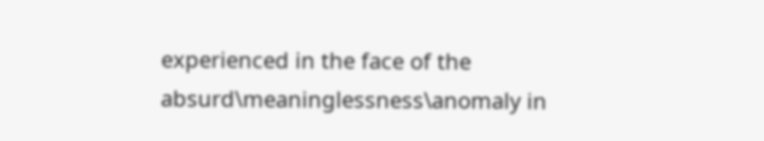experienced in the face of the absurd\meaninglessness\anomaly in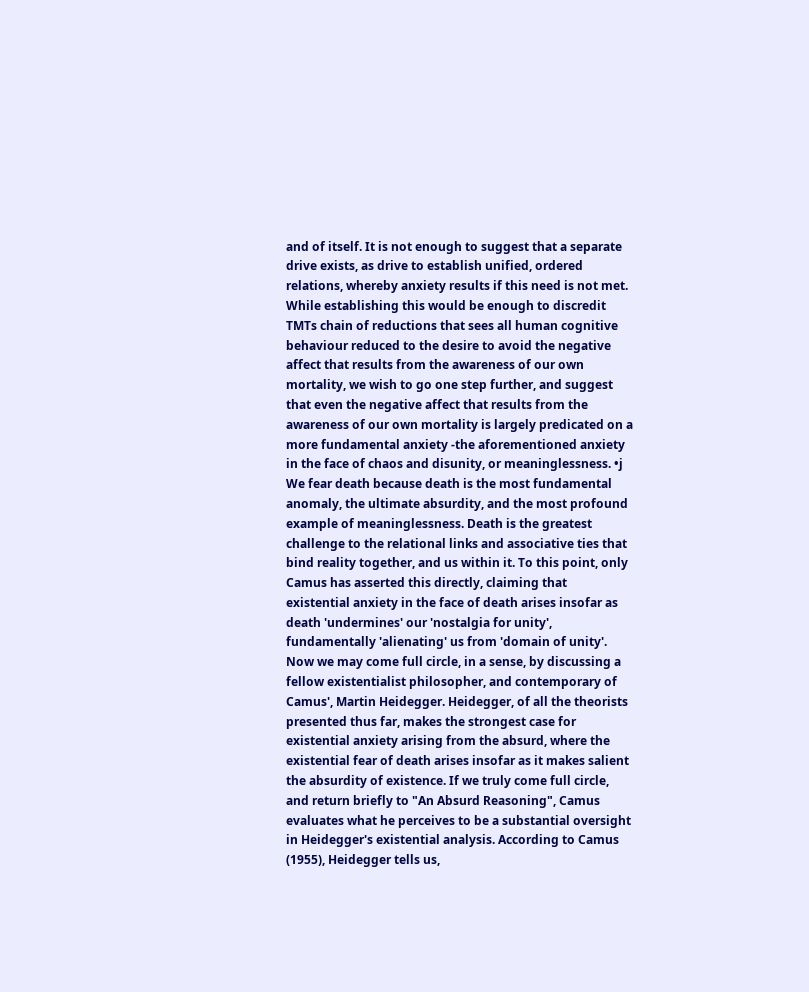and of itself. It is not enough to suggest that a separate drive exists, as drive to establish unified, ordered relations, whereby anxiety results if this need is not met. While establishing this would be enough to discredit TMTs chain of reductions that sees all human cognitive behaviour reduced to the desire to avoid the negative affect that results from the awareness of our own mortality, we wish to go one step further, and suggest that even the negative affect that results from the awareness of our own mortality is largely predicated on a more fundamental anxiety -the aforementioned anxiety in the face of chaos and disunity, or meaninglessness. •j We fear death because death is the most fundamental anomaly, the ultimate absurdity, and the most profound example of meaninglessness. Death is the greatest challenge to the relational links and associative ties that bind reality together, and us within it. To this point, only Camus has asserted this directly, claiming that existential anxiety in the face of death arises insofar as death 'undermines' our 'nostalgia for unity', fundamentally 'alienating' us from 'domain of unity'. Now we may come full circle, in a sense, by discussing a fellow existentialist philosopher, and contemporary of Camus', Martin Heidegger. Heidegger, of all the theorists presented thus far, makes the strongest case for existential anxiety arising from the absurd, where the existential fear of death arises insofar as it makes salient the absurdity of existence. If we truly come full circle, and return briefly to "An Absurd Reasoning", Camus evaluates what he perceives to be a substantial oversight in Heidegger's existential analysis. According to Camus (1955), Heidegger tells us,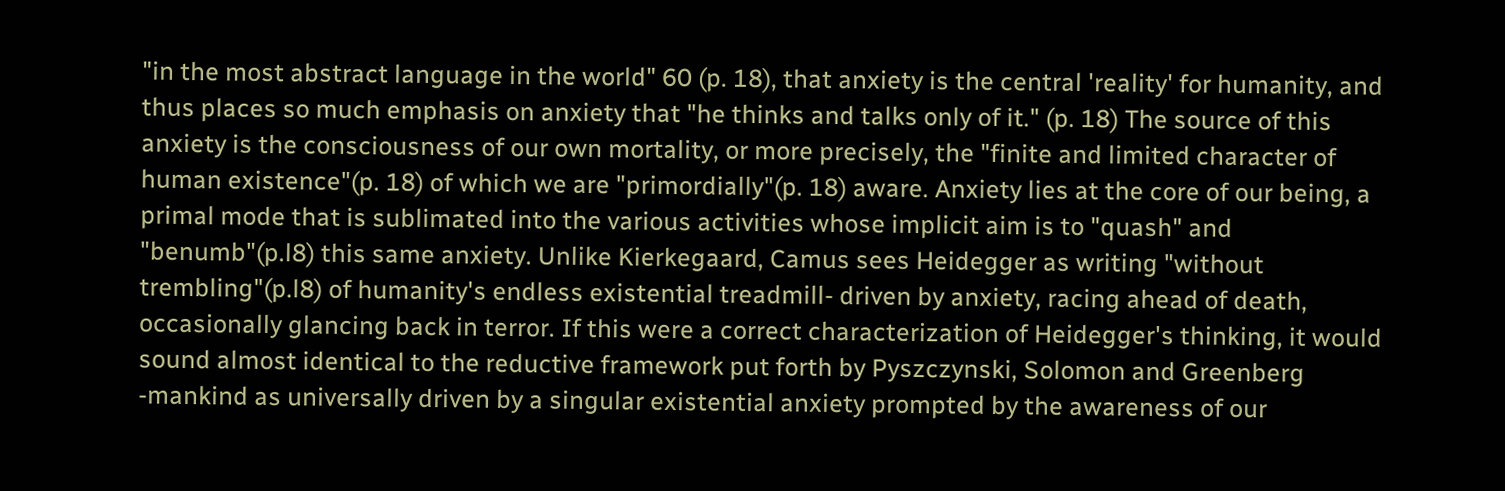"in the most abstract language in the world" 60 (p. 18), that anxiety is the central 'reality' for humanity, and thus places so much emphasis on anxiety that "he thinks and talks only of it." (p. 18) The source of this anxiety is the consciousness of our own mortality, or more precisely, the "finite and limited character of human existence"(p. 18) of which we are "primordially"(p. 18) aware. Anxiety lies at the core of our being, a primal mode that is sublimated into the various activities whose implicit aim is to "quash" and "benumb"(p.l8) this same anxiety. Unlike Kierkegaard, Camus sees Heidegger as writing "without trembling"(p.l8) of humanity's endless existential treadmill- driven by anxiety, racing ahead of death, occasionally glancing back in terror. If this were a correct characterization of Heidegger's thinking, it would sound almost identical to the reductive framework put forth by Pyszczynski, Solomon and Greenberg -mankind as universally driven by a singular existential anxiety prompted by the awareness of our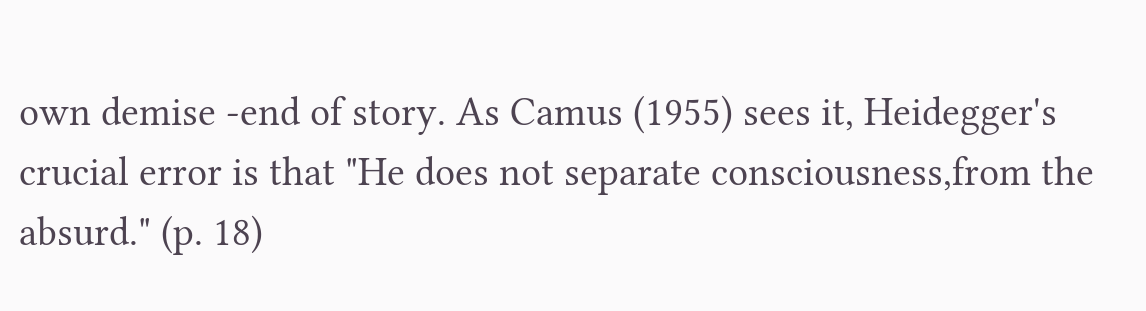own demise -end of story. As Camus (1955) sees it, Heidegger's crucial error is that "He does not separate consciousness,from the absurd." (p. 18)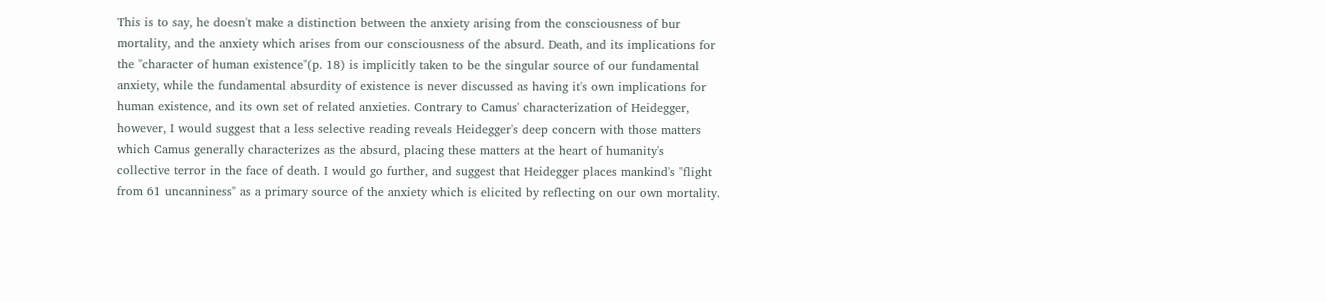This is to say, he doesn't make a distinction between the anxiety arising from the consciousness of bur mortality, and the anxiety which arises from our consciousness of the absurd. Death, and its implications for the "character of human existence"(p. 18) is implicitly taken to be the singular source of our fundamental anxiety, while the fundamental absurdity of existence is never discussed as having it's own implications for human existence, and its own set of related anxieties. Contrary to Camus' characterization of Heidegger, however, I would suggest that a less selective reading reveals Heidegger's deep concern with those matters which Camus generally characterizes as the absurd, placing these matters at the heart of humanity's collective terror in the face of death. I would go further, and suggest that Heidegger places mankind's "flight from 61 uncanniness" as a primary source of the anxiety which is elicited by reflecting on our own mortality.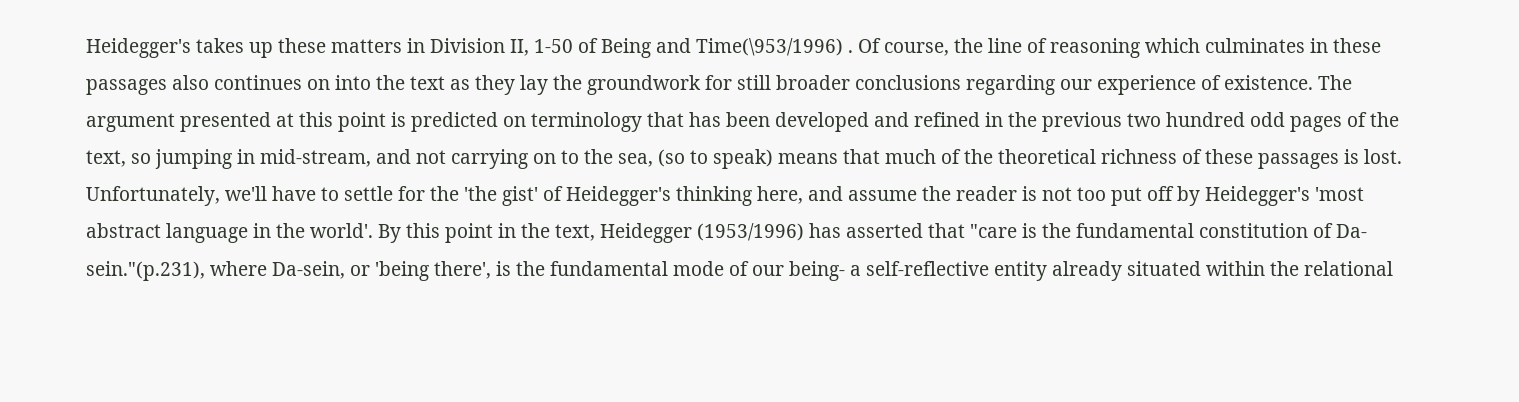Heidegger's takes up these matters in Division II, 1-50 of Being and Time(\953/1996) . Of course, the line of reasoning which culminates in these passages also continues on into the text as they lay the groundwork for still broader conclusions regarding our experience of existence. The argument presented at this point is predicted on terminology that has been developed and refined in the previous two hundred odd pages of the text, so jumping in mid-stream, and not carrying on to the sea, (so to speak) means that much of the theoretical richness of these passages is lost. Unfortunately, we'll have to settle for the 'the gist' of Heidegger's thinking here, and assume the reader is not too put off by Heidegger's 'most abstract language in the world'. By this point in the text, Heidegger (1953/1996) has asserted that "care is the fundamental constitution of Da-sein."(p.231), where Da-sein, or 'being there', is the fundamental mode of our being- a self-reflective entity already situated within the relational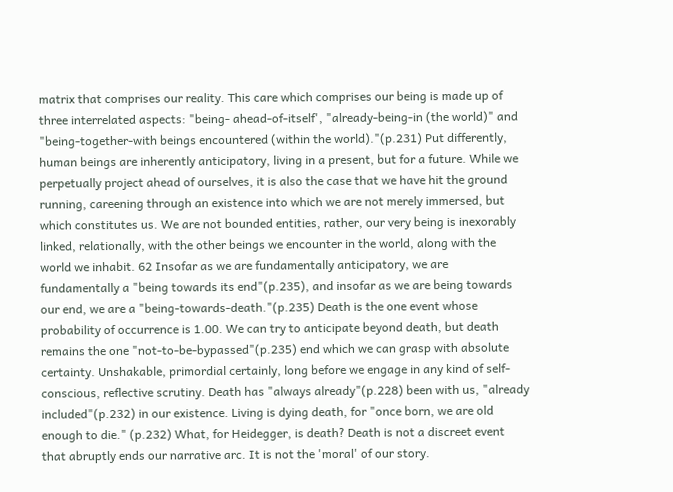matrix that comprises our reality. This care which comprises our being is made up of three interrelated aspects: "being- ahead-of-itself', "already-being-in (the world)" and "being-together-with beings encountered (within the world)."(p.231) Put differently, human beings are inherently anticipatory, living in a present, but for a future. While we perpetually project ahead of ourselves, it is also the case that we have hit the ground running, careening through an existence into which we are not merely immersed, but which constitutes us. We are not bounded entities, rather, our very being is inexorably linked, relationally, with the other beings we encounter in the world, along with the world we inhabit. 62 Insofar as we are fundamentally anticipatory, we are fundamentally a "being towards its end"(p.235), and insofar as we are being towards our end, we are a "being-towards-death."(p.235) Death is the one event whose probability of occurrence is 1.00. We can try to anticipate beyond death, but death remains the one "not-to-be-bypassed"(p.235) end which we can grasp with absolute certainty. Unshakable, primordial certainly, long before we engage in any kind of self-conscious, reflective scrutiny. Death has "always already"(p.228) been with us, "already included"(p.232) in our existence. Living is dying death, for "once born, we are old enough to die." (p.232) What, for Heidegger, is death? Death is not a discreet event that abruptly ends our narrative arc. It is not the 'moral' of our story.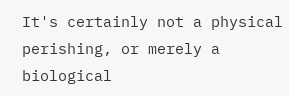It's certainly not a physical perishing, or merely a biological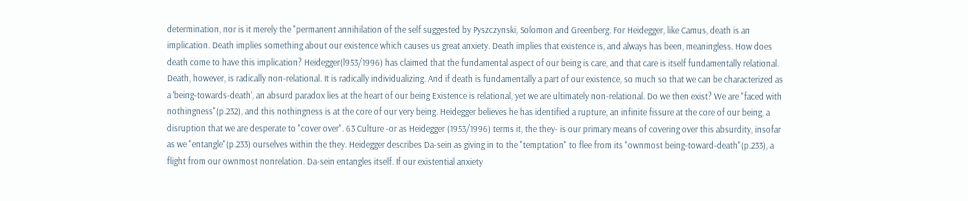determination, nor is it merely the "permanent annihilation of the self suggested by Pyszczynski, Solomon and Greenberg. For Heidegger, like Camus, death is an implication. Death implies something about our existence which causes us great anxiety. Death implies that existence is, and always has been, meaningless. How does death come to have this implication? Heidegger(l953/1996) has claimed that the fundamental aspect of our being is care, and that care is itself fundamentally relational. Death, however, is radically non-relational. It is radically individualizing. And if death is fundamentally a part of our existence, so much so that we can be characterized as a 'being-towards-death', an absurd paradox lies at the heart of our being Existence is relational, yet we are ultimately non-relational. Do we then exist? We are "faced with nothingness"(p.232), and this nothingness is at the core of our very being. Heidegger believes he has identified a rupture, an infinite fissure at the core of our being, a disruption that we are desperate to "cover over". 63 Culture -or as Heidegger (1953/1996) terms it, the they- is our primary means of covering over this absurdity, insofar as we "entangle"(p.233) ourselves within the they. Heidegger describes Da-sein as giving in to the "temptation" to flee from its "ownmost being-toward-death"(p.233), a flight from our ownmost nonrelation. Da-sein entangles itself. If our existential anxiety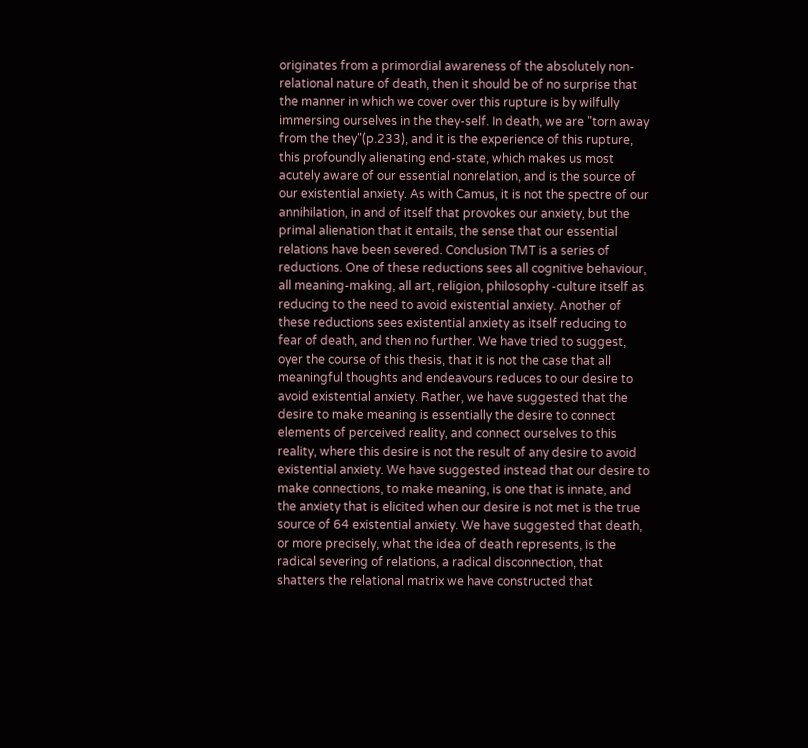originates from a primordial awareness of the absolutely non-relational nature of death, then it should be of no surprise that the manner in which we cover over this rupture is by wilfully immersing ourselves in the they-self. In death, we are "torn away from the they"(p.233), and it is the experience of this rupture, this profoundly alienating end-state, which makes us most acutely aware of our essential nonrelation, and is the source of our existential anxiety. As with Camus, it is not the spectre of our annihilation, in and of itself that provokes our anxiety, but the primal alienation that it entails, the sense that our essential relations have been severed. Conclusion TMT is a series of reductions. One of these reductions sees all cognitive behaviour, all meaning-making, all art, religion, philosophy -culture itself as reducing to the need to avoid existential anxiety. Another of these reductions sees existential anxiety as itself reducing to fear of death, and then no further. We have tried to suggest, oyer the course of this thesis, that it is not the case that all meaningful thoughts and endeavours reduces to our desire to avoid existential anxiety. Rather, we have suggested that the desire to make meaning is essentially the desire to connect elements of perceived reality, and connect ourselves to this reality, where this desire is not the result of any desire to avoid existential anxiety. We have suggested instead that our desire to make connections, to make meaning, is one that is innate, and the anxiety that is elicited when our desire is not met is the true source of 64 existential anxiety. We have suggested that death, or more precisely, what the idea of death represents, is the radical severing of relations, a radical disconnection, that shatters the relational matrix we have constructed that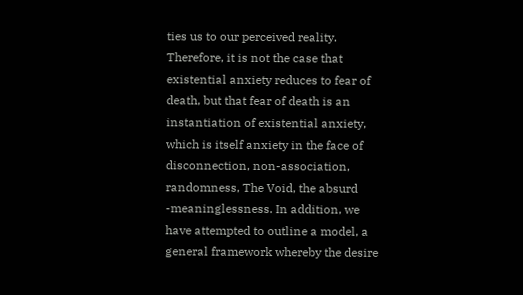ties us to our perceived reality. Therefore, it is not the case that existential anxiety reduces to fear of death, but that fear of death is an instantiation of existential anxiety, which is itself anxiety in the face of disconnection, non-association, randomness, The Void, the absurd -meaninglessness. In addition, we have attempted to outline a model, a general framework whereby the desire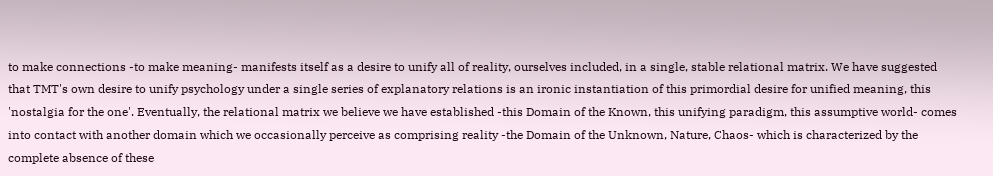to make connections -to make meaning- manifests itself as a desire to unify all of reality, ourselves included, in a single, stable relational matrix. We have suggested that TMT's own desire to unify psychology under a single series of explanatory relations is an ironic instantiation of this primordial desire for unified meaning, this 'nostalgia for the one'. Eventually, the relational matrix we believe we have established -this Domain of the Known, this unifying paradigm, this assumptive world- comes into contact with another domain which we occasionally perceive as comprising reality -the Domain of the Unknown, Nature, Chaos- which is characterized by the complete absence of these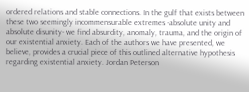ordered relations and stable connections. In the gulf that exists between these two seemingly incommensurable extremes -absolute unity and absolute disunity- we find absurdity, anomaly, trauma, and the origin of our existential anxiety. Each of the authors we have presented, we believe, provides a crucial piece of this outlined alternative hypothesis regarding existential anxiety. Jordan Peterson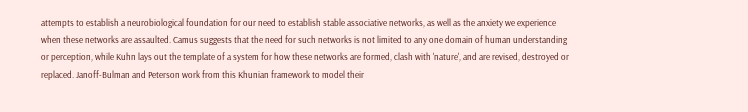attempts to establish a neurobiological foundation for our need to establish stable associative networks, as well as the anxiety we experience when these networks are assaulted. Camus suggests that the need for such networks is not limited to any one domain of human understanding or perception, while Kuhn lays out the template of a system for how these networks are formed, clash with 'nature', and are revised, destroyed or replaced. Janoff-Bulman and Peterson work from this Khunian framework to model their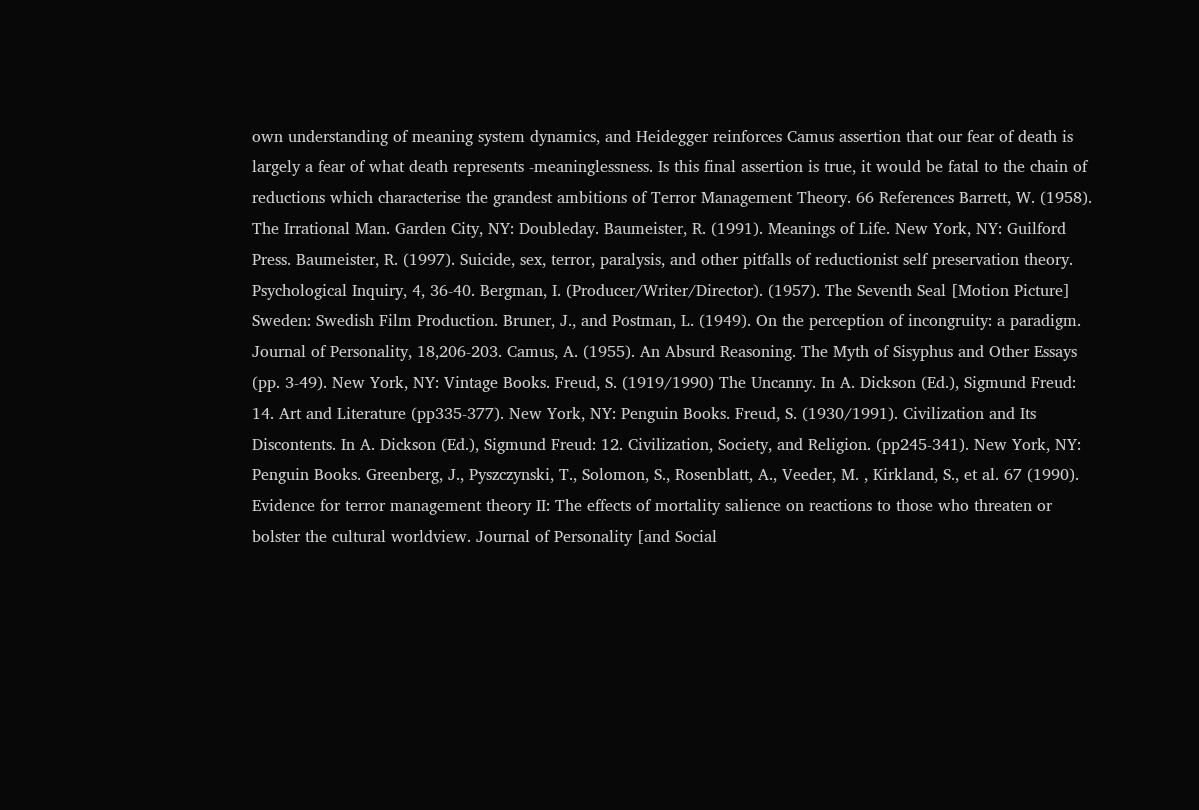own understanding of meaning system dynamics, and Heidegger reinforces Camus assertion that our fear of death is largely a fear of what death represents -meaninglessness. Is this final assertion is true, it would be fatal to the chain of reductions which characterise the grandest ambitions of Terror Management Theory. 66 References Barrett, W. (1958). The Irrational Man. Garden City, NY: Doubleday. Baumeister, R. (1991). Meanings of Life. New York, NY: Guilford Press. Baumeister, R. (1997). Suicide, sex, terror, paralysis, and other pitfalls of reductionist self preservation theory. Psychological Inquiry, 4, 36-40. Bergman, I. (Producer/Writer/Director). (1957). The Seventh Seal [Motion Picture] Sweden: Swedish Film Production. Bruner, J., and Postman, L. (1949). On the perception of incongruity: a paradigm. Journal of Personality, 18,206-203. Camus, A. (1955). An Absurd Reasoning. The Myth of Sisyphus and Other Essays (pp. 3-49). New York, NY: Vintage Books. Freud, S. (1919/1990) The Uncanny. In A. Dickson (Ed.), Sigmund Freud: 14. Art and Literature (pp335-377). New York, NY: Penguin Books. Freud, S. (1930/1991). Civilization and Its Discontents. In A. Dickson (Ed.), Sigmund Freud: 12. Civilization, Society, and Religion. (pp245-341). New York, NY: Penguin Books. Greenberg, J., Pyszczynski, T., Solomon, S., Rosenblatt, A., Veeder, M. , Kirkland, S., et al. 67 (1990). Evidence for terror management theory II: The effects of mortality salience on reactions to those who threaten or bolster the cultural worldview. Journal of Personality [and Social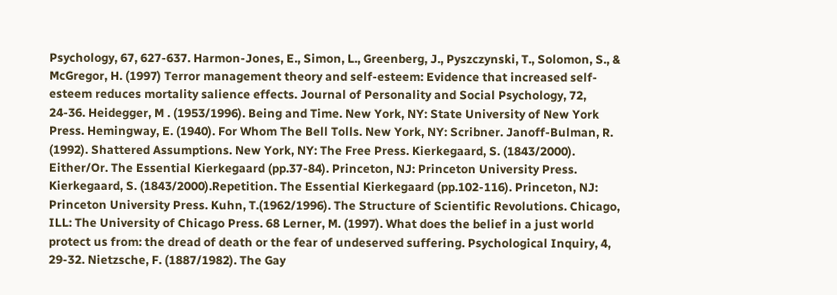Psychology, 67, 627-637. Harmon-Jones, E., Simon, L., Greenberg, J., Pyszczynski, T., Solomon, S., & McGregor, H. (1997) Terror management theory and self-esteem: Evidence that increased self-esteem reduces mortality salience effects. Journal of Personality and Social Psychology, 72, 24-36. Heidegger, M . (1953/1996). Being and Time. New York, NY: State University of New York Press. Hemingway, E. (1940). For Whom The Bell Tolls. New York, NY: Scribner. Janoff-Bulman, R. (1992). Shattered Assumptions. New York, NY: The Free Press. Kierkegaard, S. (1843/2000). Either/Or. The Essential Kierkegaard (pp.37-84). Princeton, NJ: Princeton University Press. Kierkegaard, S. (1843/2000).Repetition. The Essential Kierkegaard (pp.102-116). Princeton, NJ: Princeton University Press. Kuhn, T.(1962/1996). The Structure of Scientific Revolutions. Chicago, ILL: The University of Chicago Press. 68 Lerner, M. (1997). What does the belief in a just world protect us from: the dread of death or the fear of undeserved suffering. Psychological Inquiry, 4, 29-32. Nietzsche, F. (1887/1982). The Gay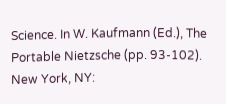Science. In W. Kaufmann (Ed.), The Portable Nietzsche (pp. 93-102). New York, NY: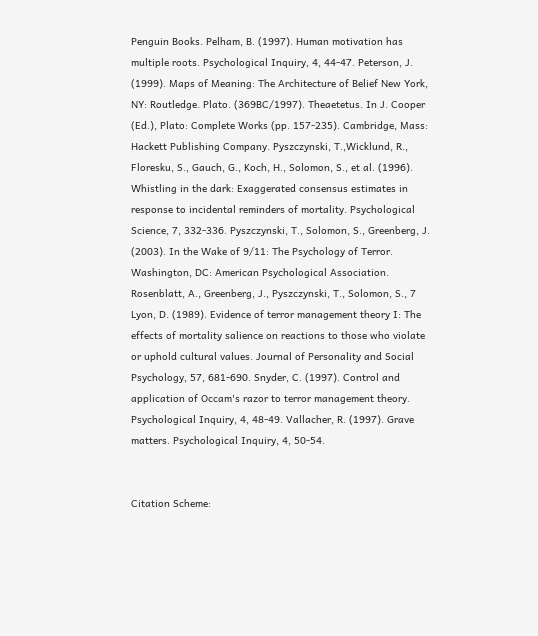Penguin Books. Pelham, B. (1997). Human motivation has multiple roots. Psychological Inquiry, 4, 44-47. Peterson, J. (1999). Maps of Meaning: The Architecture of Belief New York, NY: Routledge. Plato. (369BC/1997). Theaetetus. In J. Cooper (Ed.), Plato: Complete Works (pp. 157-235). Cambridge, Mass: Hackett Publishing Company. Pyszczynski, T.,Wicklund, R., Floresku, S., Gauch, G., Koch, H., Solomon, S., et al. (1996). Whistling in the dark: Exaggerated consensus estimates in response to incidental reminders of mortality. Psychological Science, 7, 332-336. Pyszczynski, T., Solomon, S., Greenberg, J. (2003). In the Wake of 9/11: The Psychology of Terror. Washington, DC: American Psychological Association. Rosenblatt, A., Greenberg, J., Pyszczynski, T., Solomon, S., 7 Lyon, D. (1989). Evidence of terror management theory I: The effects of mortality salience on reactions to those who violate or uphold cultural values. Journal of Personality and Social Psychology, 57, 681-690. Snyder, C. (1997). Control and application of Occam's razor to terror management theory. Psychological Inquiry, 4, 48-49. Vallacher, R. (1997). Grave matters. Psychological Inquiry, 4, 50-54.


Citation Scheme: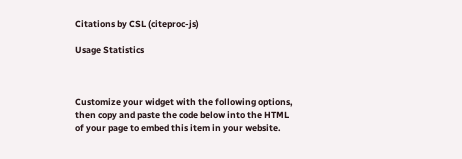Citations by CSL (citeproc-js)

Usage Statistics



Customize your widget with the following options, then copy and paste the code below into the HTML of your page to embed this item in your website.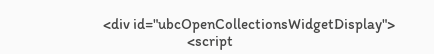<div id="ubcOpenCollectionsWidgetDisplay">
                            <script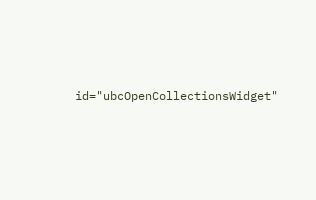id="ubcOpenCollectionsWidget"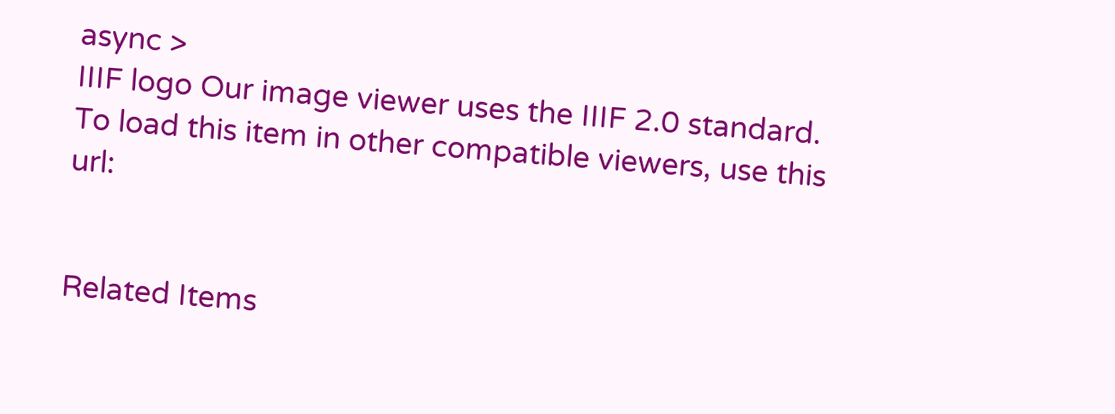async >
IIIF logo Our image viewer uses the IIIF 2.0 standard. To load this item in other compatible viewers, use this url:


Related Items